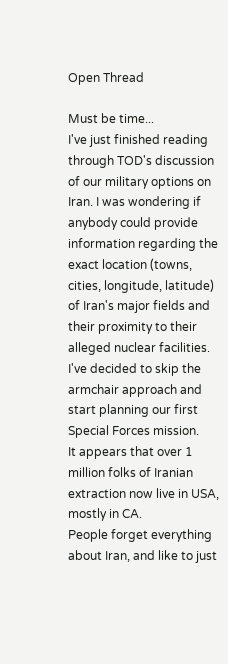Open Thread

Must be time...
I've just finished reading through TOD's discussion of our military options on Iran. I was wondering if anybody could provide information regarding the exact location (towns, cities, longitude, latitude) of Iran's major fields and their proximity to their alleged nuclear facilities. I've decided to skip the armchair approach and start planning our first Special Forces mission.
It appears that over 1 million folks of Iranian extraction now live in USA, mostly in CA.
People forget everything about Iran, and like to just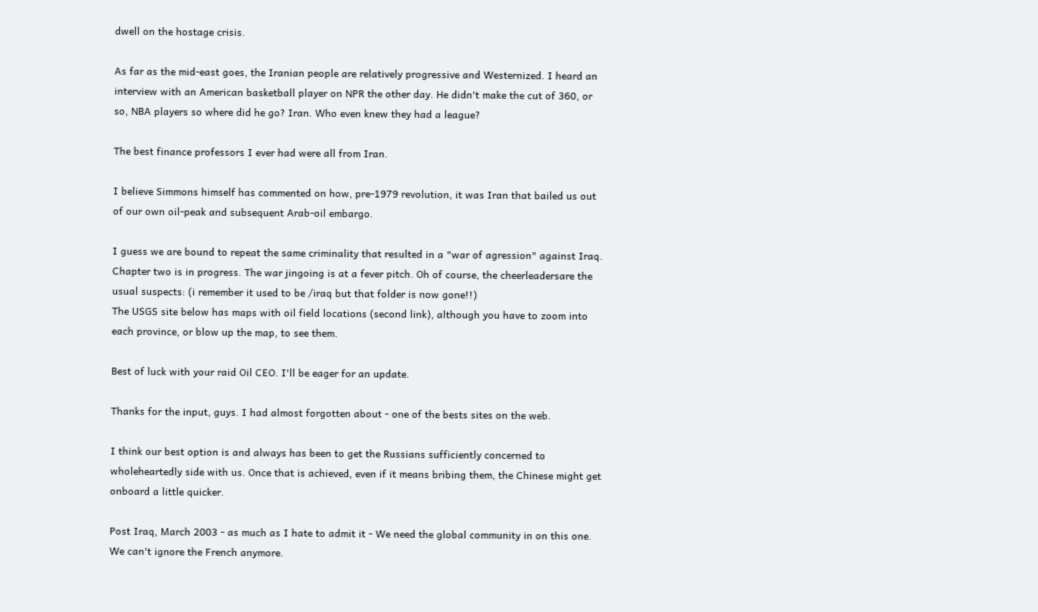dwell on the hostage crisis.

As far as the mid-east goes, the Iranian people are relatively progressive and Westernized. I heard an interview with an American basketball player on NPR the other day. He didn't make the cut of 360, or so, NBA players so where did he go? Iran. Who even knew they had a league?

The best finance professors I ever had were all from Iran.

I believe Simmons himself has commented on how, pre-1979 revolution, it was Iran that bailed us out of our own oil-peak and subsequent Arab-oil embargo.

I guess we are bound to repeat the same criminality that resulted in a "war of agression" against Iraq. Chapter two is in progress. The war jingoing is at a fever pitch. Oh of course, the cheerleadersare the usual suspects: (i remember it used to be /iraq but that folder is now gone!!)
The USGS site below has maps with oil field locations (second link), although you have to zoom into each province, or blow up the map, to see them.

Best of luck with your raid Oil CEO. I'll be eager for an update.

Thanks for the input, guys. I had almost forgotten about - one of the bests sites on the web.

I think our best option is and always has been to get the Russians sufficiently concerned to wholeheartedly side with us. Once that is achieved, even if it means bribing them, the Chinese might get onboard a little quicker.

Post Iraq, March 2003 - as much as I hate to admit it - We need the global community in on this one. We can't ignore the French anymore.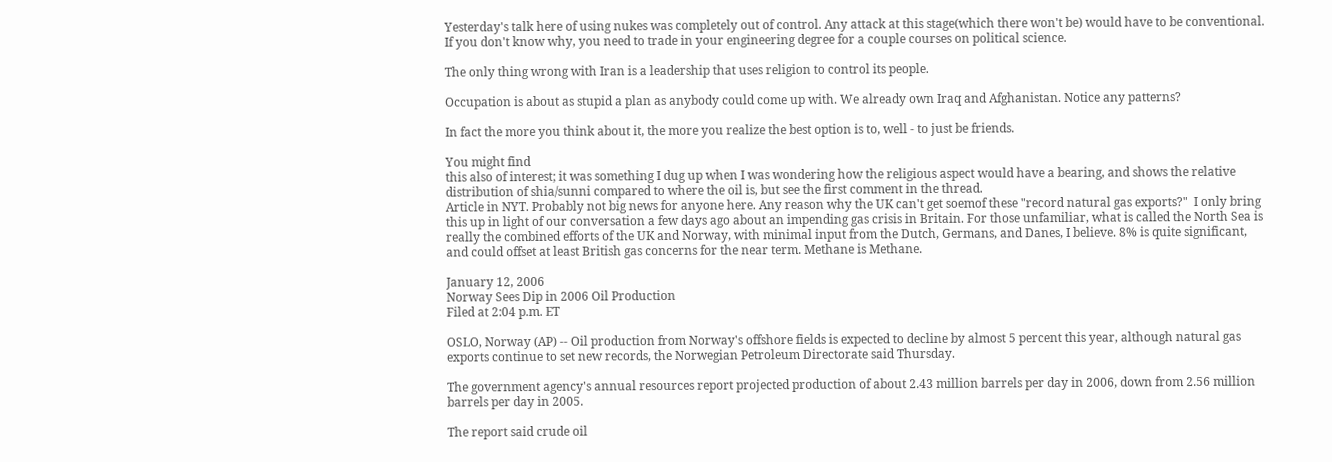Yesterday's talk here of using nukes was completely out of control. Any attack at this stage(which there won't be) would have to be conventional. If you don't know why, you need to trade in your engineering degree for a couple courses on political science.

The only thing wrong with Iran is a leadership that uses religion to control its people.

Occupation is about as stupid a plan as anybody could come up with. We already own Iraq and Afghanistan. Notice any patterns?

In fact the more you think about it, the more you realize the best option is to, well - to just be friends.

You might find
this also of interest; it was something I dug up when I was wondering how the religious aspect would have a bearing, and shows the relative distribution of shia/sunni compared to where the oil is, but see the first comment in the thread.
Article in NYT. Probably not big news for anyone here. Any reason why the UK can't get soemof these "record natural gas exports?"  I only bring this up in light of our conversation a few days ago about an impending gas crisis in Britain. For those unfamiliar, what is called the North Sea is really the combined efforts of the UK and Norway, with minimal input from the Dutch, Germans, and Danes, I believe. 8% is quite significant, and could offset at least British gas concerns for the near term. Methane is Methane.

January 12, 2006
Norway Sees Dip in 2006 Oil Production
Filed at 2:04 p.m. ET

OSLO, Norway (AP) -- Oil production from Norway's offshore fields is expected to decline by almost 5 percent this year, although natural gas exports continue to set new records, the Norwegian Petroleum Directorate said Thursday.

The government agency's annual resources report projected production of about 2.43 million barrels per day in 2006, down from 2.56 million barrels per day in 2005.

The report said crude oil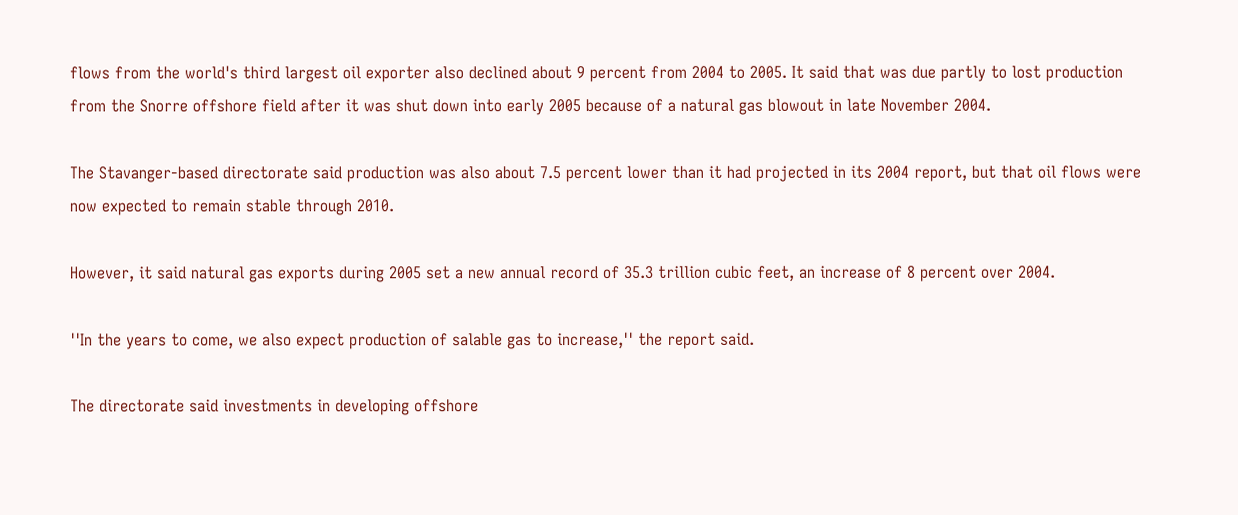flows from the world's third largest oil exporter also declined about 9 percent from 2004 to 2005. It said that was due partly to lost production from the Snorre offshore field after it was shut down into early 2005 because of a natural gas blowout in late November 2004.

The Stavanger-based directorate said production was also about 7.5 percent lower than it had projected in its 2004 report, but that oil flows were now expected to remain stable through 2010.

However, it said natural gas exports during 2005 set a new annual record of 35.3 trillion cubic feet, an increase of 8 percent over 2004.

''In the years to come, we also expect production of salable gas to increase,'' the report said.

The directorate said investments in developing offshore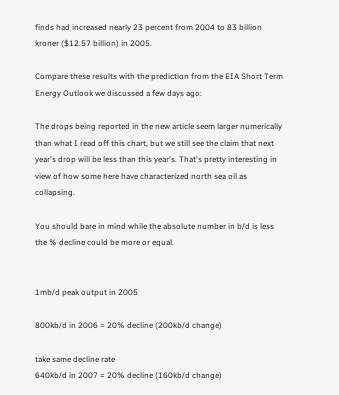finds had increased nearly 23 percent from 2004 to 83 billion kroner ($12.57 billion) in 2005.

Compare these results with the prediction from the EIA Short Term Energy Outlook we discussed a few days ago:

The drops being reported in the new article seem larger numerically than what I read off this chart, but we still see the claim that next year's drop will be less than this year's. That's pretty interesting in view of how some here have characterized north sea oil as collapsing.

You should bare in mind while the absolute number in b/d is less the % decline could be more or equal.


1mb/d peak output in 2005

800kb/d in 2006 = 20% decline (200kb/d change)

take same decline rate
640kb/d in 2007 = 20% decline (160kb/d change)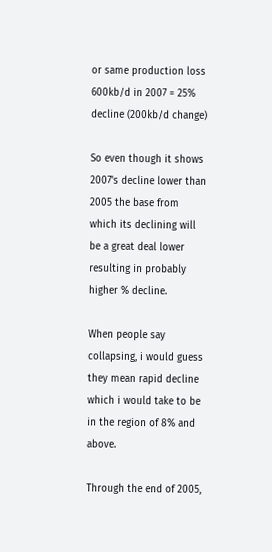or same production loss
600kb/d in 2007 = 25% decline (200kb/d change)

So even though it shows 2007's decline lower than 2005 the base from which its declining will be a great deal lower resulting in probably higher % decline.

When people say collapsing, i would guess they mean rapid decline which i would take to be in the region of 8% and above.

Through the end of 2005,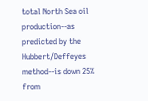total North Sea oil production--as predicted by the Hubbert/Deffeyes method--is down 25% from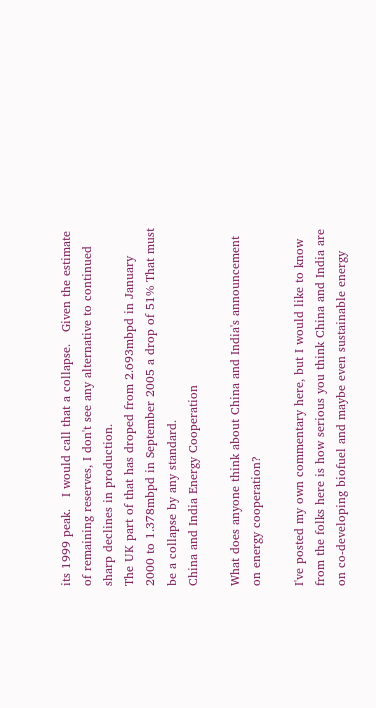its 1999 peak.   I would call that a collapse.   Given the estimate of remaining reserves, I don't see any alternative to continued sharp declines in production.
The UK part of that has droped from 2.693mbpd in January 2000 to 1.378mbpd in September 2005 a drop of 51% That must be a collapse by any standard.
China and India Energy Cooperation

What does anyone think about China and India's announcement on energy cooperation?

I've posted my own commentary here, but I would like to know from the folks here is how serious you think China and India are on co-developing biofuel and maybe even sustainable energy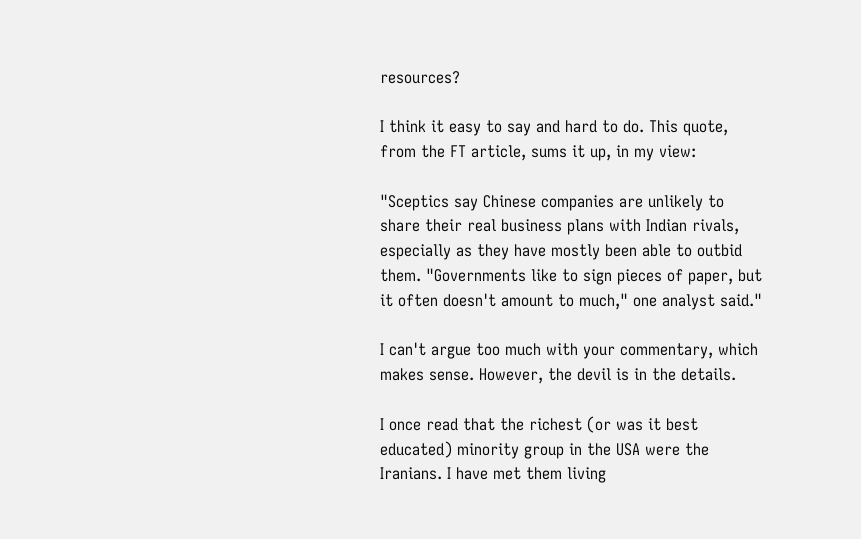resources?

I think it easy to say and hard to do. This quote, from the FT article, sums it up, in my view:

"Sceptics say Chinese companies are unlikely to share their real business plans with Indian rivals, especially as they have mostly been able to outbid them. "Governments like to sign pieces of paper, but it often doesn't amount to much," one analyst said."

I can't argue too much with your commentary, which makes sense. However, the devil is in the details.

I once read that the richest (or was it best educated) minority group in the USA were the Iranians. I have met them living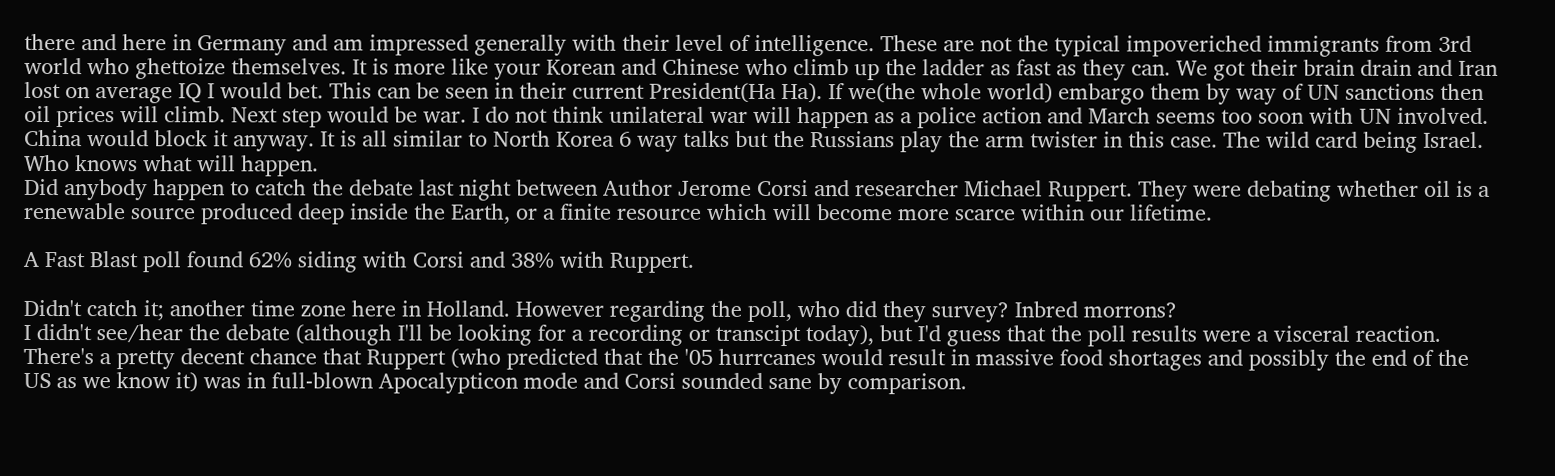there and here in Germany and am impressed generally with their level of intelligence. These are not the typical impoveriched immigrants from 3rd world who ghettoize themselves. It is more like your Korean and Chinese who climb up the ladder as fast as they can. We got their brain drain and Iran lost on average IQ I would bet. This can be seen in their current President(Ha Ha). If we(the whole world) embargo them by way of UN sanctions then oil prices will climb. Next step would be war. I do not think unilateral war will happen as a police action and March seems too soon with UN involved. China would block it anyway. It is all similar to North Korea 6 way talks but the Russians play the arm twister in this case. The wild card being Israel. Who knows what will happen.
Did anybody happen to catch the debate last night between Author Jerome Corsi and researcher Michael Ruppert. They were debating whether oil is a renewable source produced deep inside the Earth, or a finite resource which will become more scarce within our lifetime.

A Fast Blast poll found 62% siding with Corsi and 38% with Ruppert.

Didn't catch it; another time zone here in Holland. However regarding the poll, who did they survey? Inbred morrons?
I didn't see/hear the debate (although I'll be looking for a recording or transcipt today), but I'd guess that the poll results were a visceral reaction.  There's a pretty decent chance that Ruppert (who predicted that the '05 hurrcanes would result in massive food shortages and possibly the end of the US as we know it) was in full-blown Apocalypticon mode and Corsi sounded sane by comparison.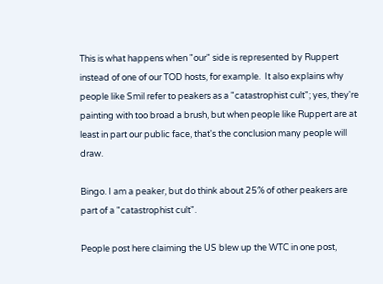This is what happens when "our" side is represented by Ruppert instead of one of our TOD hosts, for example.  It also explains why people like Smil refer to peakers as a "catastrophist cult"; yes, they're painting with too broad a brush, but when people like Ruppert are at least in part our public face, that's the conclusion many people will draw.

Bingo. I am a peaker, but do think about 25% of other peakers are part of a "catastrophist cult".

People post here claiming the US blew up the WTC in one post,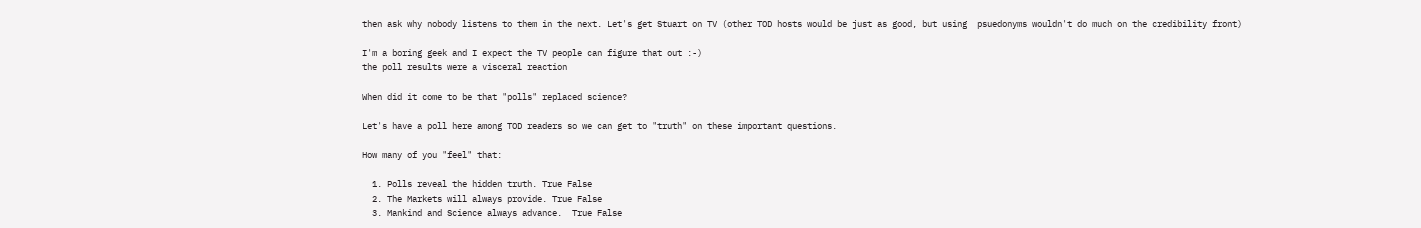then ask why nobody listens to them in the next. Let's get Stuart on TV (other TOD hosts would be just as good, but using  psuedonyms wouldn't do much on the credibility front)

I'm a boring geek and I expect the TV people can figure that out :-)
the poll results were a visceral reaction

When did it come to be that "polls" replaced science?

Let's have a poll here among TOD readers so we can get to "truth" on these important questions.

How many of you "feel" that:

  1. Polls reveal the hidden truth. True False
  2. The Markets will always provide. True False
  3. Mankind and Science always advance.  True False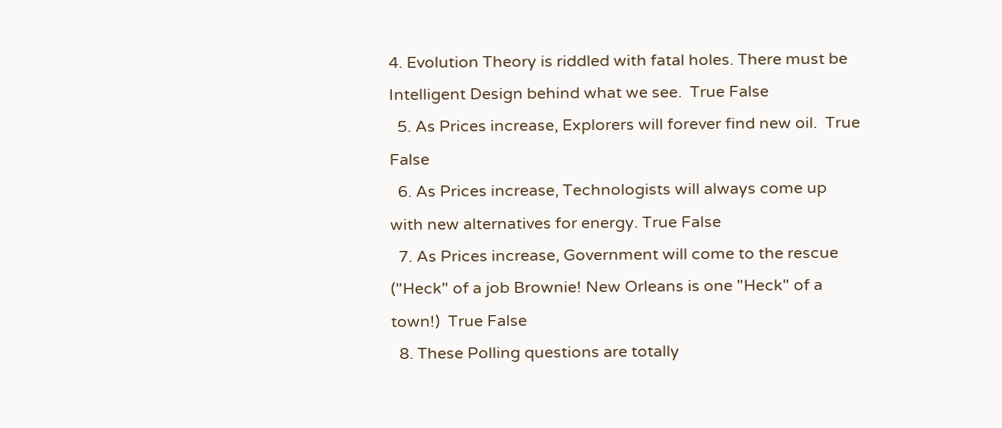4. Evolution Theory is riddled with fatal holes. There must be Intelligent Design behind what we see.  True False
  5. As Prices increase, Explorers will forever find new oil.  True False
  6. As Prices increase, Technologists will always come up with new alternatives for energy. True False
  7. As Prices increase, Government will come to the rescue ("Heck" of a job Brownie! New Orleans is one "Heck" of a town!)  True False
  8. These Polling questions are totally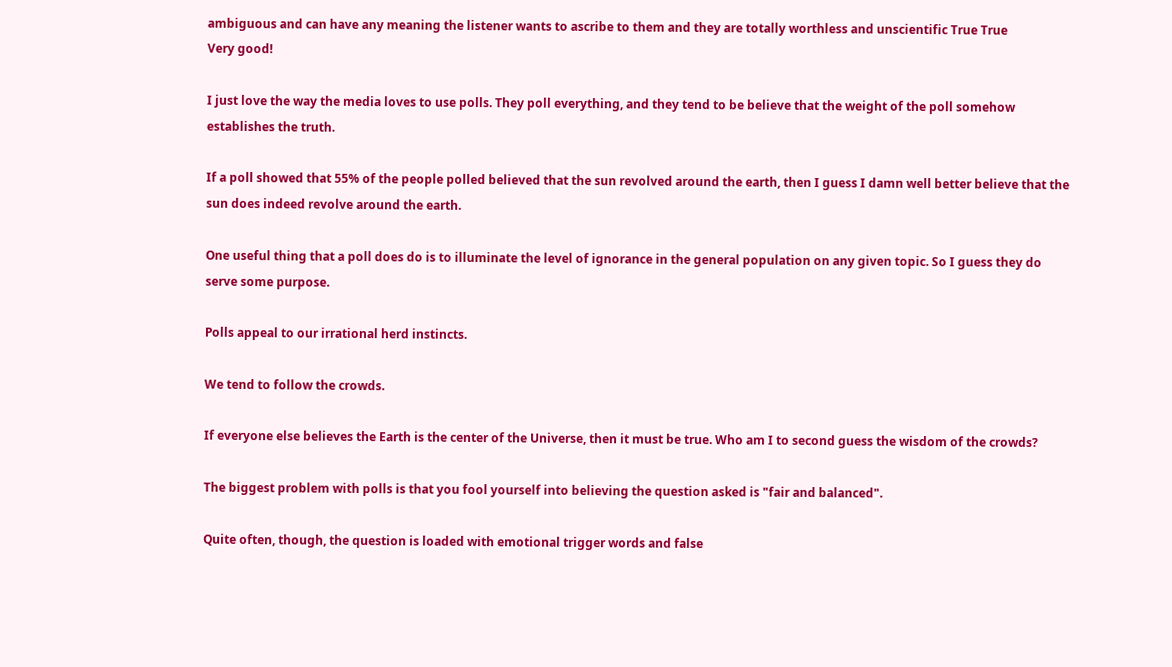ambiguous and can have any meaning the listener wants to ascribe to them and they are totally worthless and unscientific True True
Very good!

I just love the way the media loves to use polls. They poll everything, and they tend to be believe that the weight of the poll somehow establishes the truth.

If a poll showed that 55% of the people polled believed that the sun revolved around the earth, then I guess I damn well better believe that the sun does indeed revolve around the earth.

One useful thing that a poll does do is to illuminate the level of ignorance in the general population on any given topic. So I guess they do serve some purpose.

Polls appeal to our irrational herd instincts.

We tend to follow the crowds.

If everyone else believes the Earth is the center of the Universe, then it must be true. Who am I to second guess the wisdom of the crowds?

The biggest problem with polls is that you fool yourself into believing the question asked is "fair and balanced".

Quite often, though, the question is loaded with emotional trigger words and false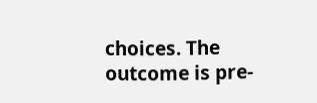choices. The outcome is pre-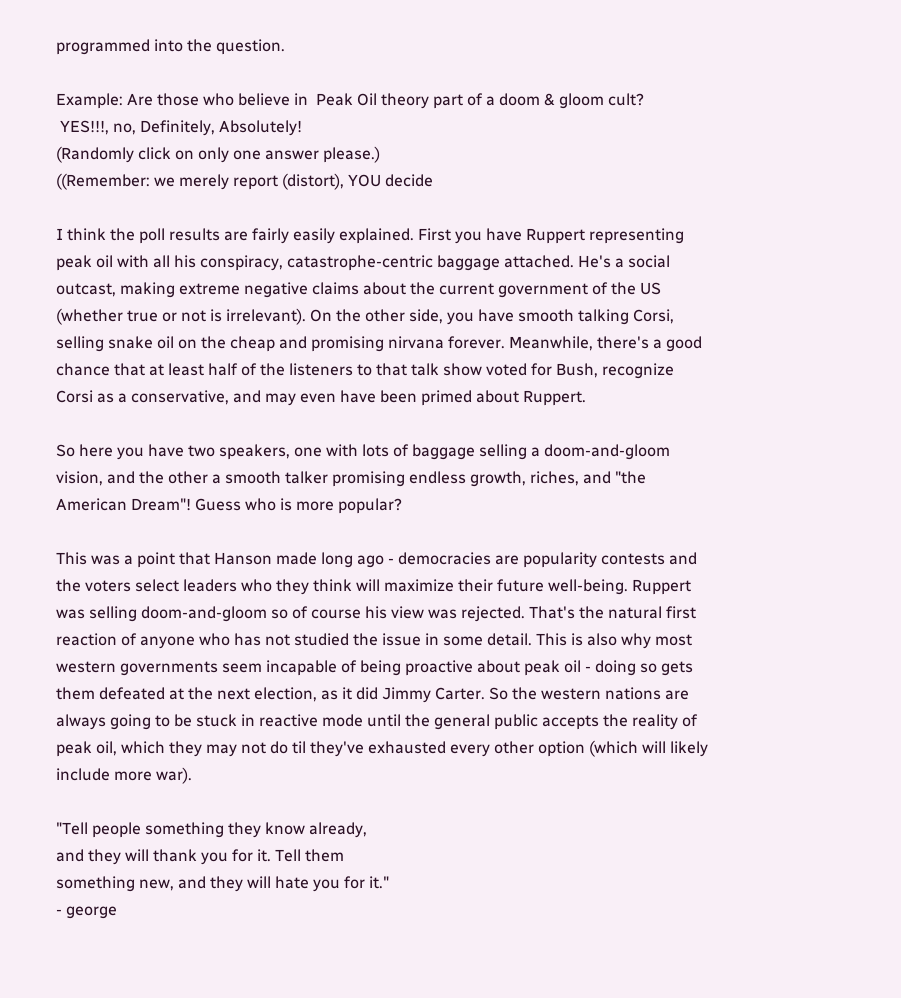programmed into the question.

Example: Are those who believe in  Peak Oil theory part of a doom & gloom cult?
 YES!!!, no, Definitely, Absolutely!
(Randomly click on only one answer please.)
((Remember: we merely report (distort), YOU decide

I think the poll results are fairly easily explained. First you have Ruppert representing peak oil with all his conspiracy, catastrophe-centric baggage attached. He's a social outcast, making extreme negative claims about the current government of the US (whether true or not is irrelevant). On the other side, you have smooth talking Corsi, selling snake oil on the cheap and promising nirvana forever. Meanwhile, there's a good chance that at least half of the listeners to that talk show voted for Bush, recognize Corsi as a conservative, and may even have been primed about Ruppert.

So here you have two speakers, one with lots of baggage selling a doom-and-gloom vision, and the other a smooth talker promising endless growth, riches, and "the American Dream"! Guess who is more popular?

This was a point that Hanson made long ago - democracies are popularity contests and the voters select leaders who they think will maximize their future well-being. Ruppert was selling doom-and-gloom so of course his view was rejected. That's the natural first reaction of anyone who has not studied the issue in some detail. This is also why most western governments seem incapable of being proactive about peak oil - doing so gets them defeated at the next election, as it did Jimmy Carter. So the western nations are always going to be stuck in reactive mode until the general public accepts the reality of peak oil, which they may not do til they've exhausted every other option (which will likely include more war).

"Tell people something they know already,
and they will thank you for it. Tell them
something new, and they will hate you for it."
- george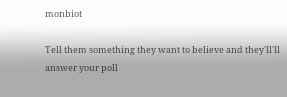monbiot

Tell them something they want to believe and they'll'll answer your poll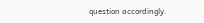question accordingly.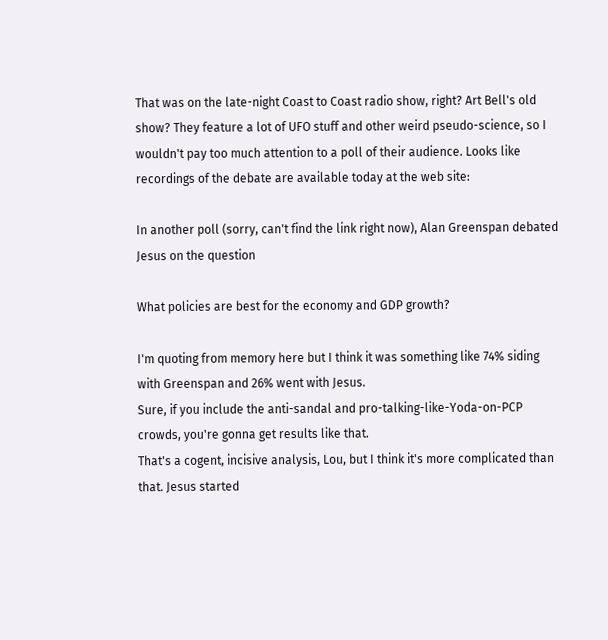That was on the late-night Coast to Coast radio show, right? Art Bell's old show? They feature a lot of UFO stuff and other weird pseudo-science, so I wouldn't pay too much attention to a poll of their audience. Looks like recordings of the debate are available today at the web site:

In another poll (sorry, can't find the link right now), Alan Greenspan debated Jesus on the question

What policies are best for the economy and GDP growth?

I'm quoting from memory here but I think it was something like 74% siding with Greenspan and 26% went with Jesus.
Sure, if you include the anti-sandal and pro-talking-like-Yoda-on-PCP crowds, you're gonna get results like that.
That's a cogent, incisive analysis, Lou, but I think it's more complicated than that. Jesus started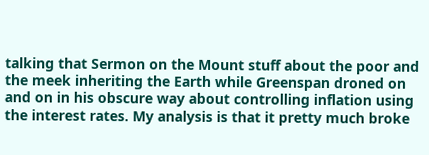talking that Sermon on the Mount stuff about the poor and the meek inheriting the Earth while Greenspan droned on and on in his obscure way about controlling inflation using the interest rates. My analysis is that it pretty much broke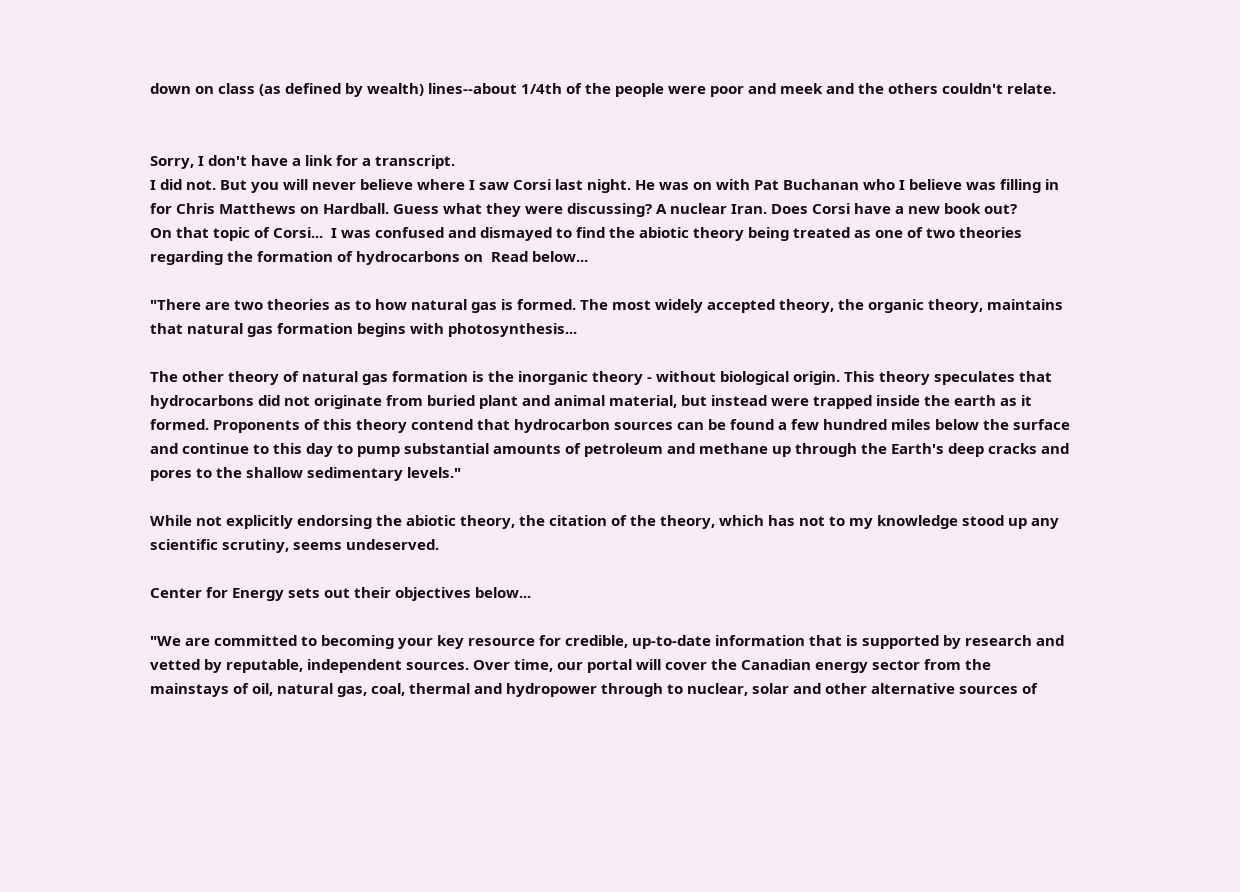down on class (as defined by wealth) lines--about 1/4th of the people were poor and meek and the others couldn't relate.


Sorry, I don't have a link for a transcript.
I did not. But you will never believe where I saw Corsi last night. He was on with Pat Buchanan who I believe was filling in for Chris Matthews on Hardball. Guess what they were discussing? A nuclear Iran. Does Corsi have a new book out?
On that topic of Corsi...  I was confused and dismayed to find the abiotic theory being treated as one of two theories regarding the formation of hydrocarbons on  Read below...

"There are two theories as to how natural gas is formed. The most widely accepted theory, the organic theory, maintains that natural gas formation begins with photosynthesis...

The other theory of natural gas formation is the inorganic theory - without biological origin. This theory speculates that hydrocarbons did not originate from buried plant and animal material, but instead were trapped inside the earth as it formed. Proponents of this theory contend that hydrocarbon sources can be found a few hundred miles below the surface and continue to this day to pump substantial amounts of petroleum and methane up through the Earth's deep cracks and pores to the shallow sedimentary levels."

While not explicitly endorsing the abiotic theory, the citation of the theory, which has not to my knowledge stood up any scientific scrutiny, seems undeserved.

Center for Energy sets out their objectives below...

"We are committed to becoming your key resource for credible, up-to-date information that is supported by research and vetted by reputable, independent sources. Over time, our portal will cover the Canadian energy sector from the mainstays of oil, natural gas, coal, thermal and hydropower through to nuclear, solar and other alternative sources of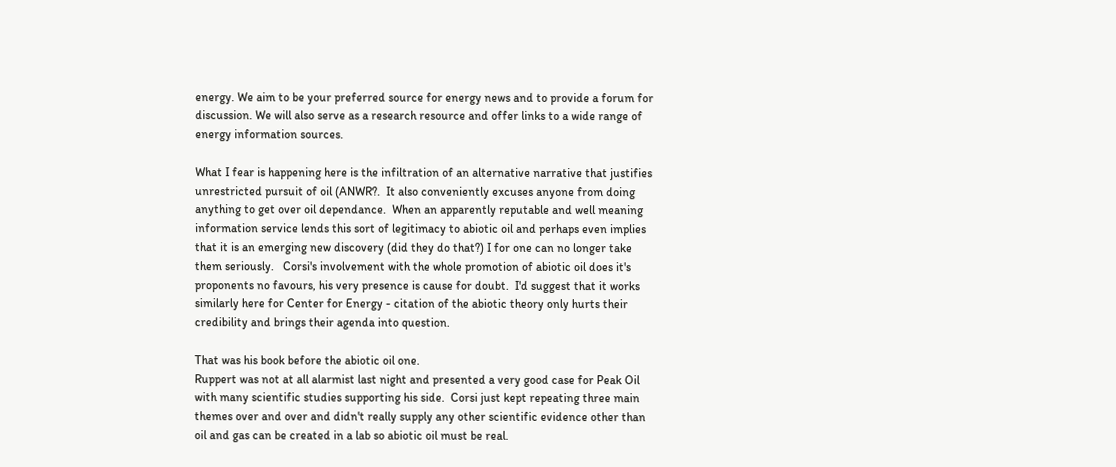energy. We aim to be your preferred source for energy news and to provide a forum for discussion. We will also serve as a research resource and offer links to a wide range of energy information sources.

What I fear is happening here is the infiltration of an alternative narrative that justifies unrestricted pursuit of oil (ANWR?.  It also conveniently excuses anyone from doing anything to get over oil dependance.  When an apparently reputable and well meaning information service lends this sort of legitimacy to abiotic oil and perhaps even implies that it is an emerging new discovery (did they do that?) I for one can no longer take them seriously.   Corsi's involvement with the whole promotion of abiotic oil does it's proponents no favours, his very presence is cause for doubt.  I'd suggest that it works similarly here for Center for Energy - citation of the abiotic theory only hurts their credibility and brings their agenda into question.

That was his book before the abiotic oil one.
Ruppert was not at all alarmist last night and presented a very good case for Peak Oil with many scientific studies supporting his side.  Corsi just kept repeating three main themes over and over and didn't really supply any other scientific evidence other than oil and gas can be created in a lab so abiotic oil must be real.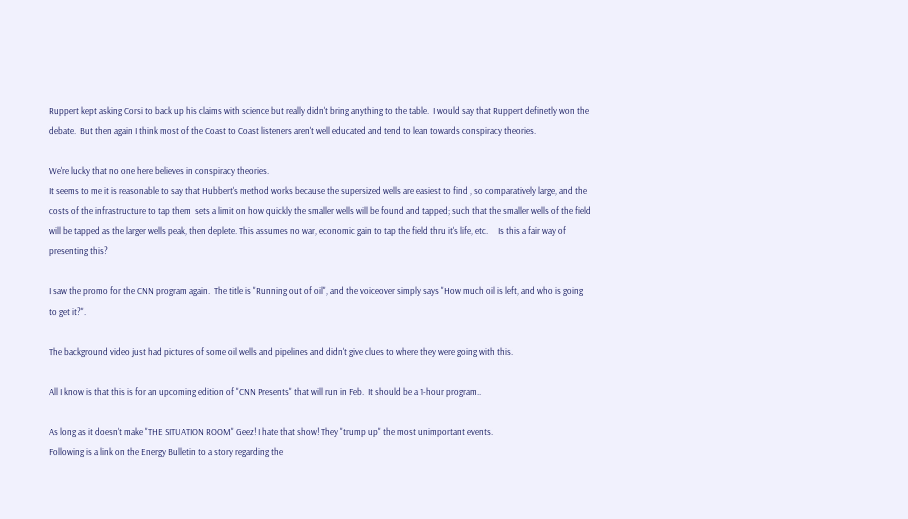Ruppert kept asking Corsi to back up his claims with science but really didn't bring anything to the table.  I would say that Ruppert definetly won the debate.  But then again I think most of the Coast to Coast listeners aren't well educated and tend to lean towards conspiracy theories.

We're lucky that no one here believes in conspiracy theories.
It seems to me it is reasonable to say that Hubbert's method works because the supersized wells are easiest to find , so comparatively large, and the costs of the infrastructure to tap them  sets a limit on how quickly the smaller wells will be found and tapped; such that the smaller wells of the field will be tapped as the larger wells peak, then deplete. This assumes no war, economic gain to tap the field thru it's life, etc.     Is this a fair way of presenting this?

I saw the promo for the CNN program again.  The title is "Running out of oil", and the voiceover simply says "How much oil is left, and who is going to get it?".

The background video just had pictures of some oil wells and pipelines and didn't give clues to where they were going with this.

All I know is that this is for an upcoming edition of "CNN Presents" that will run in Feb.  It should be a 1-hour program..

As long as it doesn't make "THE SITUATION ROOM" Geez! I hate that show! They "trump up" the most unimportant events.
Following is a link on the Energy Bulletin to a story regarding the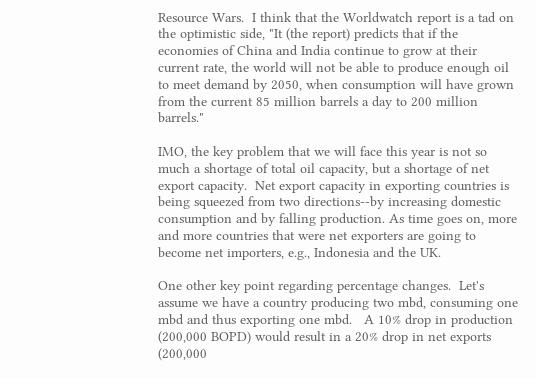Resource Wars.  I think that the Worldwatch report is a tad on the optimistic side, "It (the report) predicts that if the economies of China and India continue to grow at their current rate, the world will not be able to produce enough oil to meet demand by 2050, when consumption will have grown from the current 85 million barrels a day to 200 million barrels."

IMO, the key problem that we will face this year is not so much a shortage of total oil capacity, but a shortage of net export capacity.  Net export capacity in exporting countries is being squeezed from two directions--by increasing domestic consumption and by falling production. As time goes on, more and more countries that were net exporters are going to become net importers, e.g., Indonesia and the UK.

One other key point regarding percentage changes.  Let's assume we have a country producing two mbd, consuming one mbd and thus exporting one mbd.   A 10% drop in production (200,000 BOPD) would result in a 20% drop in net exports (200,000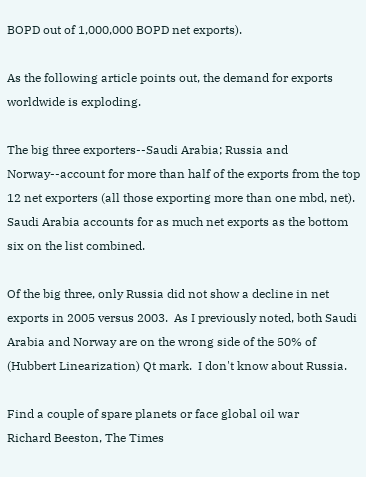BOPD out of 1,000,000 BOPD net exports).

As the following article points out, the demand for exports worldwide is exploding.

The big three exporters--Saudi Arabia; Russia and Norway--account for more than half of the exports from the top 12 net exporters (all those exporting more than one mbd, net).   Saudi Arabia accounts for as much net exports as the bottom six on the list combined.

Of the big three, only Russia did not show a decline in net exports in 2005 versus 2003.  As I previously noted, both Saudi Arabia and Norway are on the wrong side of the 50% of (Hubbert Linearization) Qt mark.  I don't know about Russia.

Find a couple of spare planets or face global oil war
Richard Beeston, The Times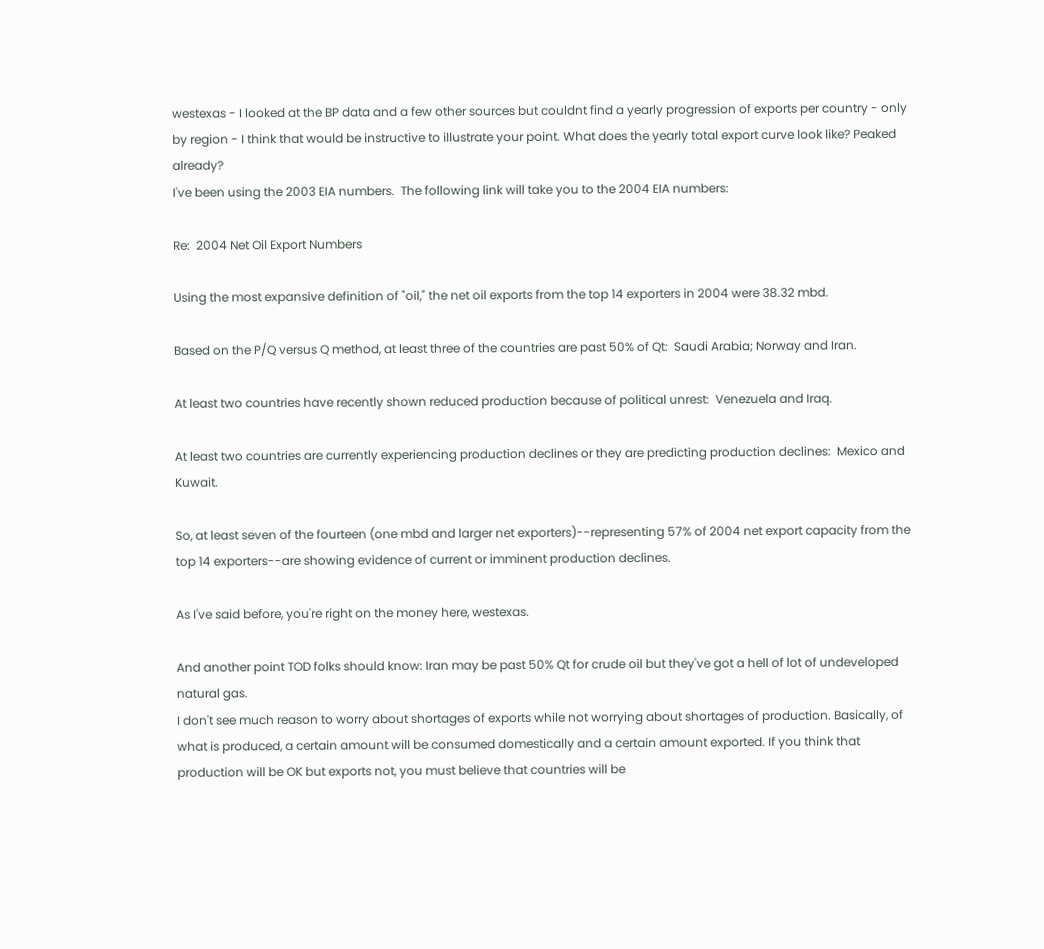westexas - I looked at the BP data and a few other sources but couldnt find a yearly progression of exports per country - only by region - I think that would be instructive to illustrate your point. What does the yearly total export curve look like? Peaked already?
I've been using the 2003 EIA numbers.  The following link will take you to the 2004 EIA numbers:

Re:  2004 Net Oil Export Numbers

Using the most expansive definition of "oil," the net oil exports from the top 14 exporters in 2004 were 38.32 mbd.

Based on the P/Q versus Q method, at least three of the countries are past 50% of Qt:  Saudi Arabia; Norway and Iran.

At least two countries have recently shown reduced production because of political unrest:  Venezuela and Iraq.

At least two countries are currently experiencing production declines or they are predicting production declines:  Mexico and Kuwait.

So, at least seven of the fourteen (one mbd and larger net exporters)--representing 57% of 2004 net export capacity from the top 14 exporters--are showing evidence of current or imminent production declines.

As I've said before, you're right on the money here, westexas.

And another point TOD folks should know: Iran may be past 50% Qt for crude oil but they've got a hell of lot of undeveloped natural gas.
I don't see much reason to worry about shortages of exports while not worrying about shortages of production. Basically, of what is produced, a certain amount will be consumed domestically and a certain amount exported. If you think that production will be OK but exports not, you must believe that countries will be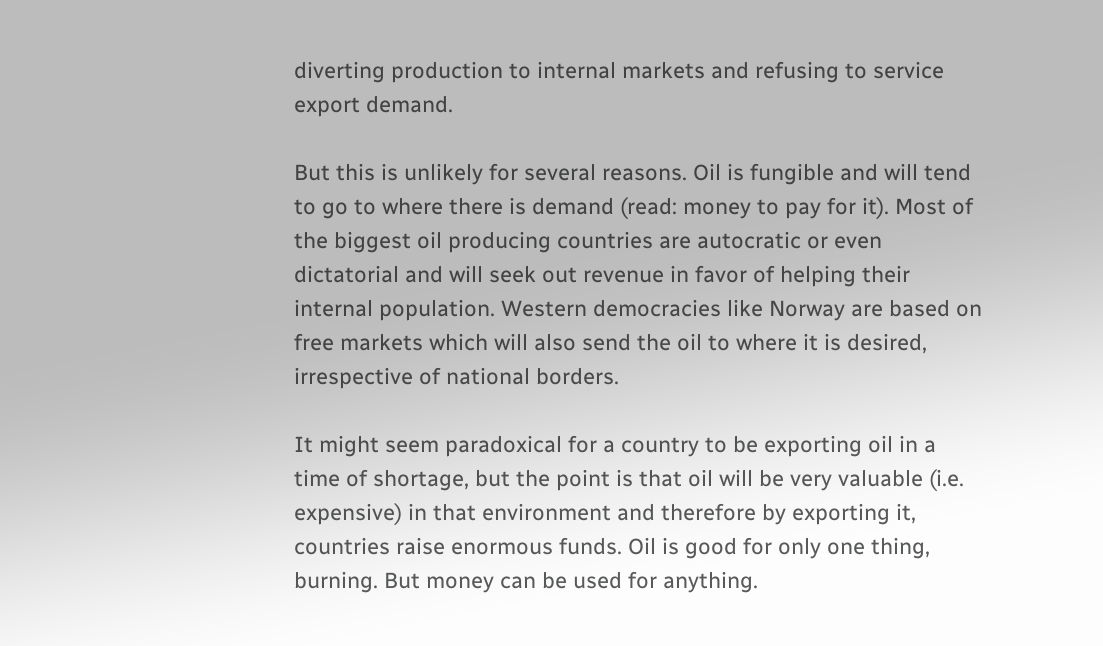diverting production to internal markets and refusing to service export demand.

But this is unlikely for several reasons. Oil is fungible and will tend to go to where there is demand (read: money to pay for it). Most of the biggest oil producing countries are autocratic or even dictatorial and will seek out revenue in favor of helping their internal population. Western democracies like Norway are based on free markets which will also send the oil to where it is desired, irrespective of national borders.

It might seem paradoxical for a country to be exporting oil in a time of shortage, but the point is that oil will be very valuable (i.e. expensive) in that environment and therefore by exporting it, countries raise enormous funds. Oil is good for only one thing, burning. But money can be used for anything.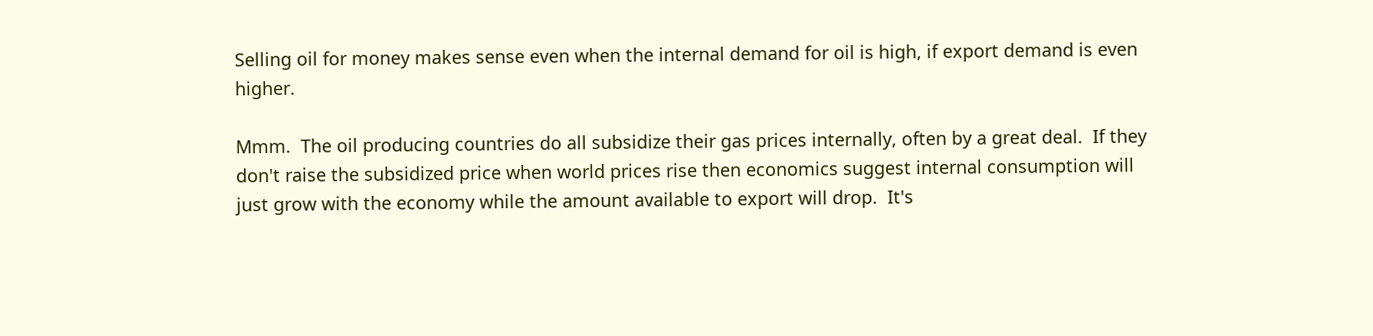Selling oil for money makes sense even when the internal demand for oil is high, if export demand is even higher.

Mmm.  The oil producing countries do all subsidize their gas prices internally, often by a great deal.  If they don't raise the subsidized price when world prices rise then economics suggest internal consumption will just grow with the economy while the amount available to export will drop.  It's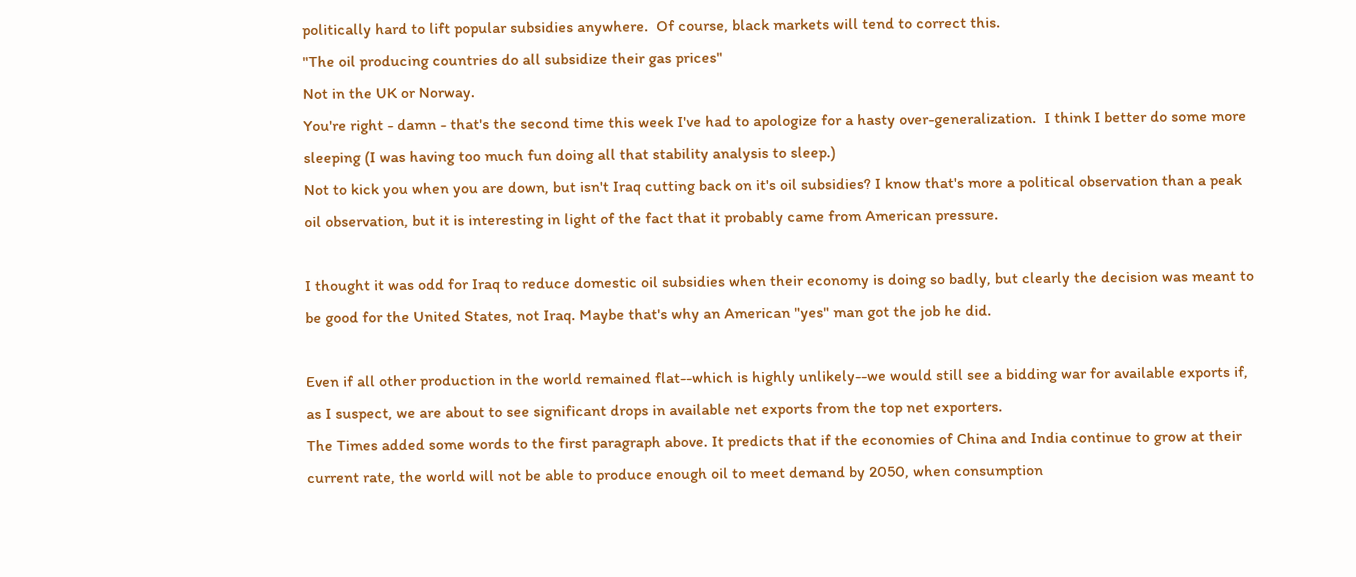politically hard to lift popular subsidies anywhere.  Of course, black markets will tend to correct this.
"The oil producing countries do all subsidize their gas prices"
Not in the UK or Norway.
You're right - damn - that's the second time this week I've had to apologize for a hasty over-generalization.  I think I better do some more sleeping (I was having too much fun doing all that stability analysis to sleep.)
Not to kick you when you are down, but isn't Iraq cutting back on it's oil subsidies? I know that's more a political observation than a peak oil observation, but it is interesting in light of the fact that it probably came from American pressure.

I thought it was odd for Iraq to reduce domestic oil subsidies when their economy is doing so badly, but clearly the decision was meant to be good for the United States, not Iraq. Maybe that's why an American "yes" man got the job he did.

Even if all other production in the world remained flat--which is highly unlikely--we would still see a bidding war for available exports if, as I suspect, we are about to see significant drops in available net exports from the top net exporters.
The Times added some words to the first paragraph above. It predicts that if the economies of China and India continue to grow at their current rate, the world will not be able to produce enough oil to meet demand by 2050, when consumption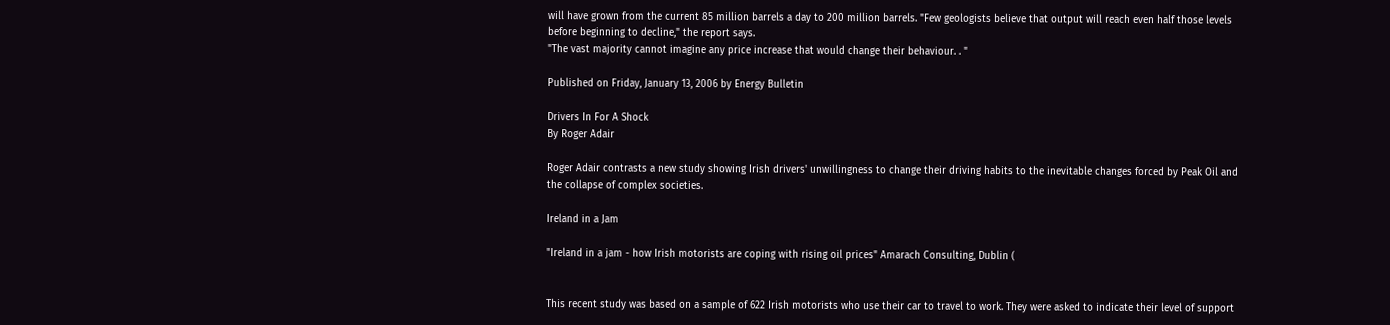will have grown from the current 85 million barrels a day to 200 million barrels. "Few geologists believe that output will reach even half those levels before beginning to decline," the report says.
"The vast majority cannot imagine any price increase that would change their behaviour. . "

Published on Friday, January 13, 2006 by Energy Bulletin

Drivers In For A Shock
By Roger Adair

Roger Adair contrasts a new study showing Irish drivers' unwillingness to change their driving habits to the inevitable changes forced by Peak Oil and the collapse of complex societies.

Ireland in a Jam

"Ireland in a jam - how Irish motorists are coping with rising oil prices" Amarach Consulting, Dublin (


This recent study was based on a sample of 622 Irish motorists who use their car to travel to work. They were asked to indicate their level of support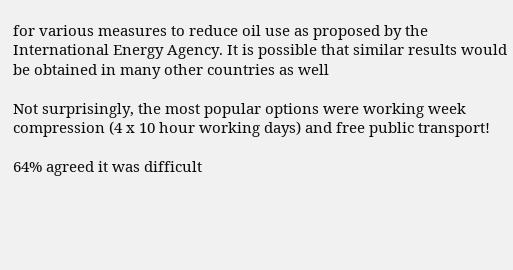for various measures to reduce oil use as proposed by the International Energy Agency. It is possible that similar results would be obtained in many other countries as well

Not surprisingly, the most popular options were working week compression (4 x 10 hour working days) and free public transport!

64% agreed it was difficult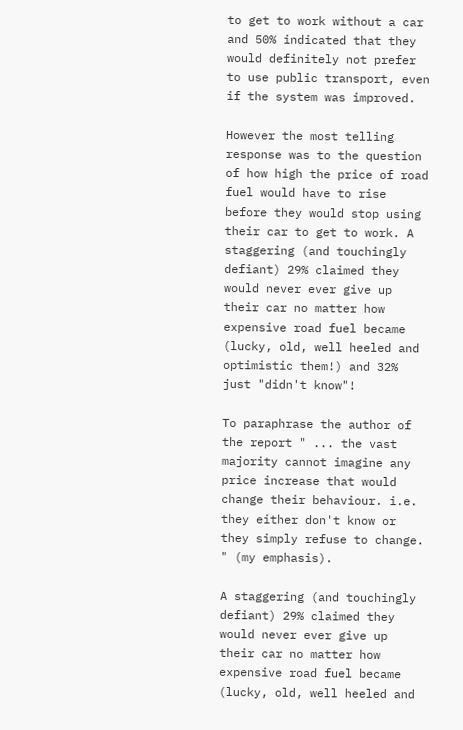to get to work without a car and 50% indicated that they would definitely not prefer to use public transport, even if the system was improved.

However the most telling response was to the question of how high the price of road fuel would have to rise before they would stop using their car to get to work. A staggering (and touchingly defiant) 29% claimed they would never ever give up their car no matter how expensive road fuel became (lucky, old, well heeled and optimistic them!) and 32% just "didn't know"!

To paraphrase the author of the report " ... the vast majority cannot imagine any price increase that would change their behaviour. i.e. they either don't know or they simply refuse to change. " (my emphasis).

A staggering (and touchingly defiant) 29% claimed they would never ever give up their car no matter how expensive road fuel became (lucky, old, well heeled and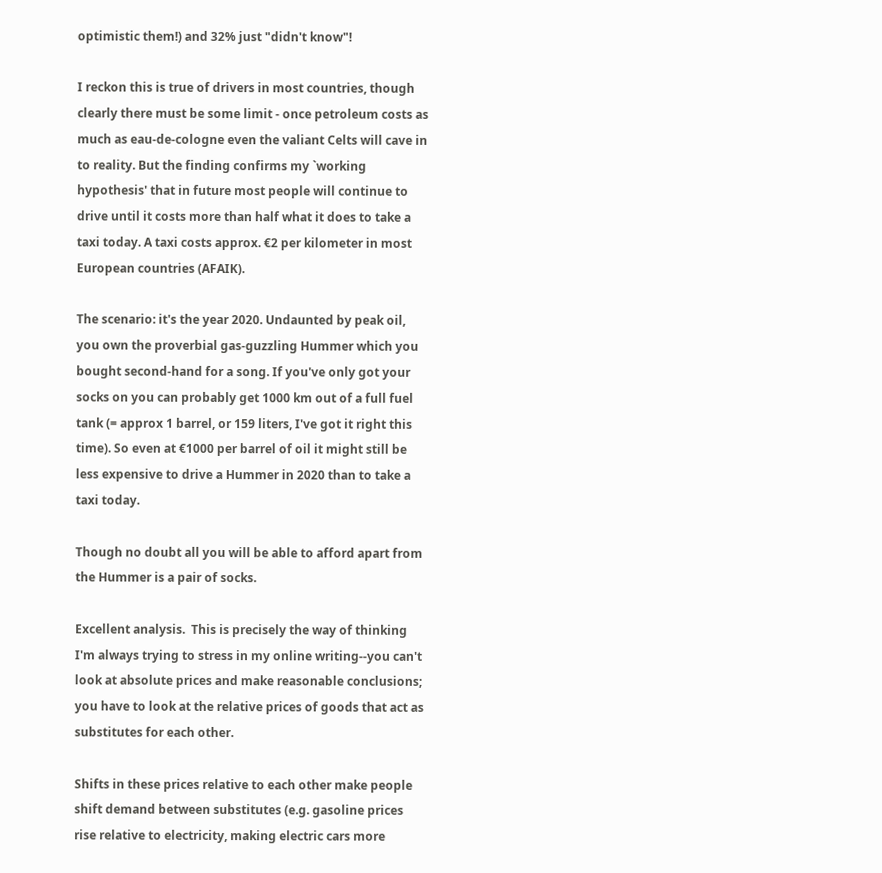optimistic them!) and 32% just "didn't know"!

I reckon this is true of drivers in most countries, though clearly there must be some limit - once petroleum costs as much as eau-de-cologne even the valiant Celts will cave in to reality. But the finding confirms my `working hypothesis' that in future most people will continue to drive until it costs more than half what it does to take a taxi today. A taxi costs approx. €2 per kilometer in most European countries (AFAIK).

The scenario: it's the year 2020. Undaunted by peak oil, you own the proverbial gas-guzzling Hummer which you bought second-hand for a song. If you've only got your socks on you can probably get 1000 km out of a full fuel tank (= approx 1 barrel, or 159 liters, I've got it right this time). So even at €1000 per barrel of oil it might still be less expensive to drive a Hummer in 2020 than to take a taxi today.

Though no doubt all you will be able to afford apart from the Hummer is a pair of socks.

Excellent analysis.  This is precisely the way of thinking I'm always trying to stress in my online writing--you can't look at absolute prices and make reasonable conclusions; you have to look at the relative prices of goods that act as substitutes for each other.

Shifts in these prices relative to each other make people shift demand between substitutes (e.g. gasoline prices rise relative to electricity, making electric cars more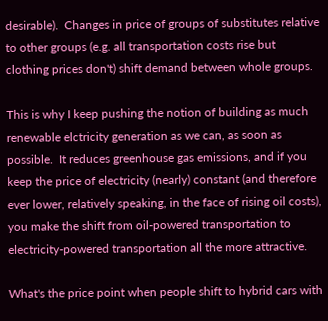desirable).  Changes in price of groups of substitutes relative to other groups (e.g. all transportation costs rise but clothing prices don't) shift demand between whole groups.

This is why I keep pushing the notion of building as much renewable elctricity generation as we can, as soon as possible.  It reduces greenhouse gas emissions, and if you keep the price of electricity (nearly) constant (and therefore ever lower, relatively speaking, in the face of rising oil costs), you make the shift from oil-powered transportation to electricity-powered transportation all the more attractive.

What's the price point when people shift to hybrid cars with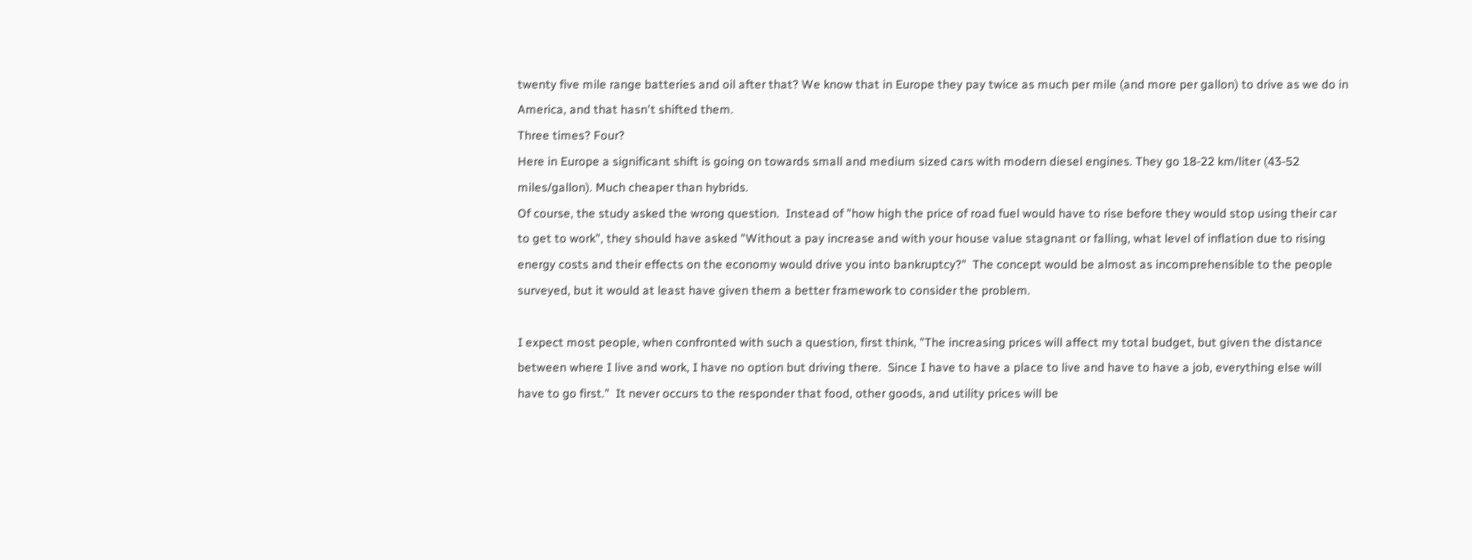twenty five mile range batteries and oil after that? We know that in Europe they pay twice as much per mile (and more per gallon) to drive as we do in America, and that hasn't shifted them.
Three times? Four?
Here in Europe a significant shift is going on towards small and medium sized cars with modern diesel engines. They go 18-22 km/liter (43-52 miles/gallon). Much cheaper than hybrids.
Of course, the study asked the wrong question.  Instead of "how high the price of road fuel would have to rise before they would stop using their car to get to work", they should have asked "Without a pay increase and with your house value stagnant or falling, what level of inflation due to rising energy costs and their effects on the economy would drive you into bankruptcy?"  The concept would be almost as incomprehensible to the people surveyed, but it would at least have given them a better framework to consider the problem.

I expect most people, when confronted with such a question, first think, "The increasing prices will affect my total budget, but given the distance between where I live and work, I have no option but driving there.  Since I have to have a place to live and have to have a job, everything else will have to go first."  It never occurs to the responder that food, other goods, and utility prices will be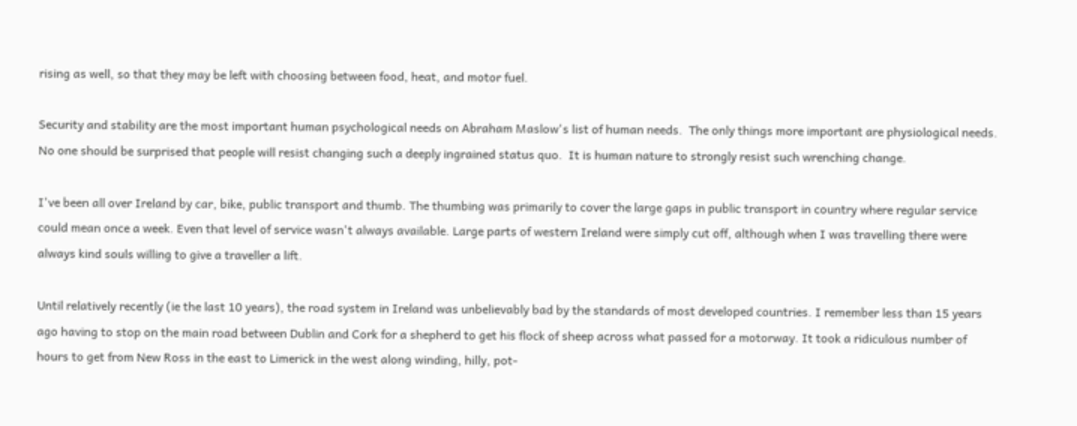rising as well, so that they may be left with choosing between food, heat, and motor fuel.

Security and stability are the most important human psychological needs on Abraham Maslow's list of human needs.  The only things more important are physiological needs.  No one should be surprised that people will resist changing such a deeply ingrained status quo.  It is human nature to strongly resist such wrenching change.

I've been all over Ireland by car, bike, public transport and thumb. The thumbing was primarily to cover the large gaps in public transport in country where regular service could mean once a week. Even that level of service wasn't always available. Large parts of western Ireland were simply cut off, although when I was travelling there were always kind souls willing to give a traveller a lift.

Until relatively recently (ie the last 10 years), the road system in Ireland was unbelievably bad by the standards of most developed countries. I remember less than 15 years ago having to stop on the main road between Dublin and Cork for a shepherd to get his flock of sheep across what passed for a motorway. It took a ridiculous number of hours to get from New Ross in the east to Limerick in the west along winding, hilly, pot-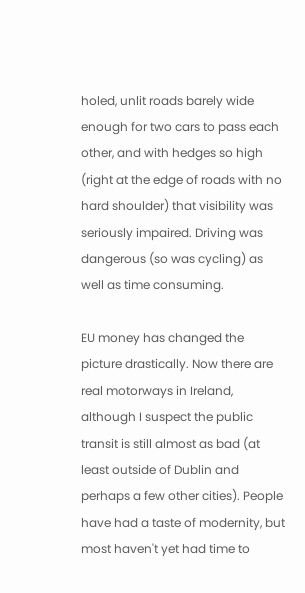holed, unlit roads barely wide enough for two cars to pass each other, and with hedges so high (right at the edge of roads with no hard shoulder) that visibility was seriously impaired. Driving was dangerous (so was cycling) as well as time consuming.

EU money has changed the picture drastically. Now there are real motorways in Ireland, although I suspect the public transit is still almost as bad (at least outside of Dublin and perhaps a few other cities). People have had a taste of modernity, but most haven't yet had time to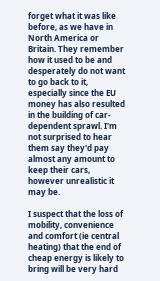forget what it was like before, as we have in North America or Britain. They remember how it used to be and desperately do not want to go back to it, especially since the EU money has also resulted in the building of car-dependent sprawl. I'm not surprised to hear them say they'd pay almost any amount to keep their cars, however unrealistic it may be.

I suspect that the loss of mobility, convenience and comfort (ie central heating) that the end of cheap energy is likely to bring will be very hard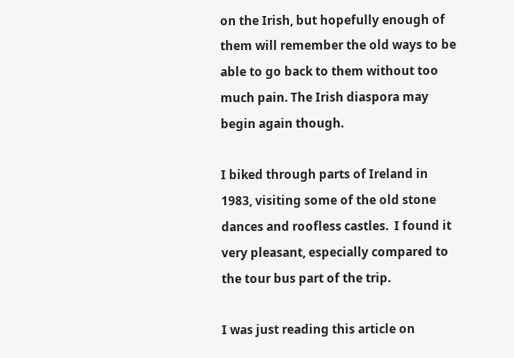on the Irish, but hopefully enough of them will remember the old ways to be able to go back to them without too much pain. The Irish diaspora may begin again though.

I biked through parts of Ireland in 1983, visiting some of the old stone dances and roofless castles.  I found it very pleasant, especially compared to the tour bus part of the trip.

I was just reading this article on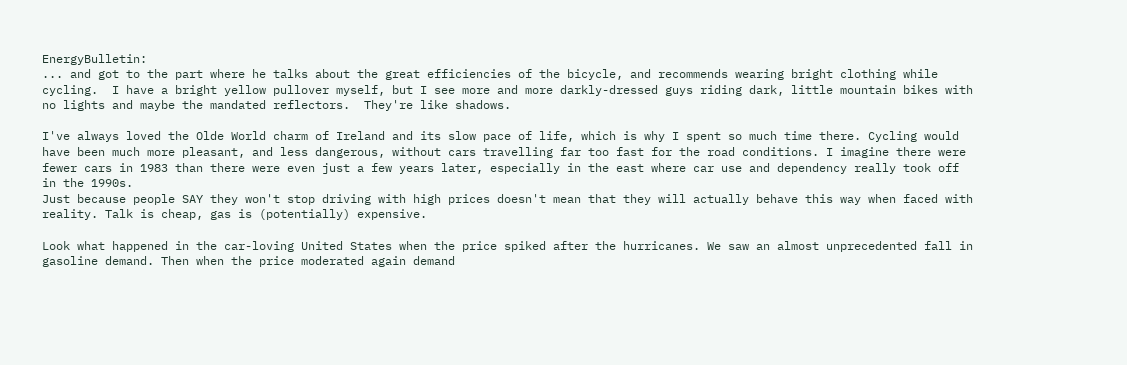EnergyBulletin:
... and got to the part where he talks about the great efficiencies of the bicycle, and recommends wearing bright clothing while cycling.  I have a bright yellow pullover myself, but I see more and more darkly-dressed guys riding dark, little mountain bikes with no lights and maybe the mandated reflectors.  They're like shadows.

I've always loved the Olde World charm of Ireland and its slow pace of life, which is why I spent so much time there. Cycling would have been much more pleasant, and less dangerous, without cars travelling far too fast for the road conditions. I imagine there were fewer cars in 1983 than there were even just a few years later, especially in the east where car use and dependency really took off in the 1990s.
Just because people SAY they won't stop driving with high prices doesn't mean that they will actually behave this way when faced with reality. Talk is cheap, gas is (potentially) expensive.

Look what happened in the car-loving United States when the price spiked after the hurricanes. We saw an almost unprecedented fall in gasoline demand. Then when the price moderated again demand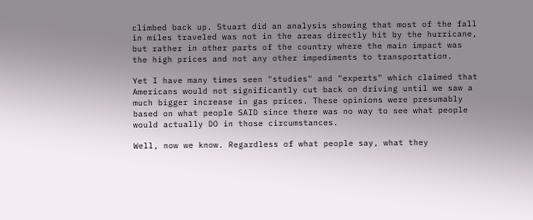climbed back up. Stuart did an analysis showing that most of the fall in miles traveled was not in the areas directly hit by the hurricane, but rather in other parts of the country where the main impact was the high prices and not any other impediments to transportation.

Yet I have many times seen "studies" and "experts" which claimed that Americans would not significantly cut back on driving until we saw a much bigger increase in gas prices. These opinions were presumably based on what people SAID since there was no way to see what people would actually DO in those circumstances.

Well, now we know. Regardless of what people say, what they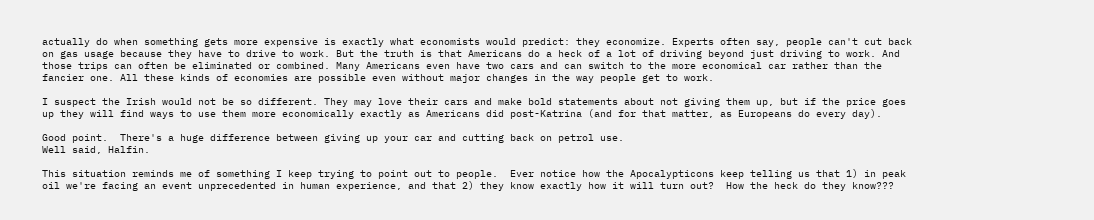actually do when something gets more expensive is exactly what economists would predict: they economize. Experts often say, people can't cut back on gas usage because they have to drive to work. But the truth is that Americans do a heck of a lot of driving beyond just driving to work. And those trips can often be eliminated or combined. Many Americans even have two cars and can switch to the more economical car rather than the fancier one. All these kinds of economies are possible even without major changes in the way people get to work.

I suspect the Irish would not be so different. They may love their cars and make bold statements about not giving them up, but if the price goes up they will find ways to use them more economically exactly as Americans did post-Katrina (and for that matter, as Europeans do every day).

Good point.  There's a huge difference between giving up your car and cutting back on petrol use.
Well said, Halfin.

This situation reminds me of something I keep trying to point out to people.  Ever notice how the Apocalypticons keep telling us that 1) in peak oil we're facing an event unprecedented in human experience, and that 2) they know exactly how it will turn out?  How the heck do they know???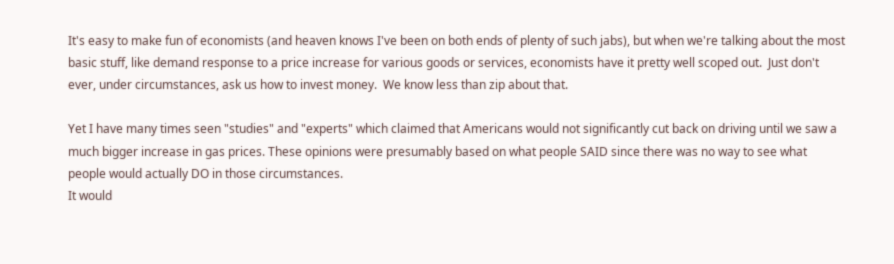It's easy to make fun of economists (and heaven knows I've been on both ends of plenty of such jabs), but when we're talking about the most basic stuff, like demand response to a price increase for various goods or services, economists have it pretty well scoped out.  Just don't ever, under circumstances, ask us how to invest money.  We know less than zip about that.

Yet I have many times seen "studies" and "experts" which claimed that Americans would not significantly cut back on driving until we saw a much bigger increase in gas prices. These opinions were presumably based on what people SAID since there was no way to see what people would actually DO in those circumstances.
It would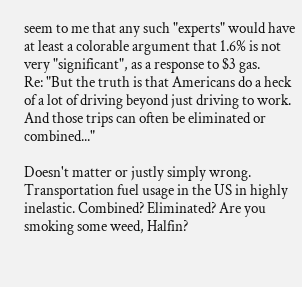seem to me that any such "experts" would have at least a colorable argument that 1.6% is not very "significant", as a response to $3 gas.
Re: "But the truth is that Americans do a heck of a lot of driving beyond just driving to work. And those trips can often be eliminated or combined..."

Doesn't matter or justly simply wrong. Transportation fuel usage in the US in highly inelastic. Combined? Eliminated? Are you smoking some weed, Halfin?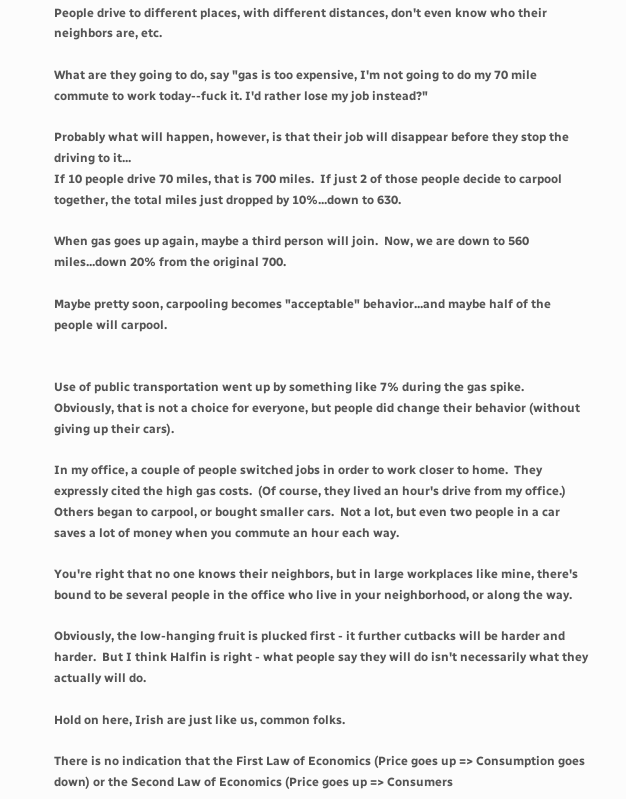People drive to different places, with different distances, don't even know who their neighbors are, etc.

What are they going to do, say "gas is too expensive, I'm not going to do my 70 mile commute to work today--fuck it. I'd rather lose my job instead?"

Probably what will happen, however, is that their job will disappear before they stop the driving to it...
If 10 people drive 70 miles, that is 700 miles.  If just 2 of those people decide to carpool together, the total miles just dropped by 10%...down to 630.

When gas goes up again, maybe a third person will join.  Now, we are down to 560 miles...down 20% from the original 700.

Maybe pretty soon, carpooling becomes "acceptable" behavior...and maybe half of the people will carpool.


Use of public transportation went up by something like 7% during the gas spike.  Obviously, that is not a choice for everyone, but people did change their behavior (without giving up their cars).

In my office, a couple of people switched jobs in order to work closer to home.  They expressly cited the high gas costs.  (Of course, they lived an hour's drive from my office.)  Others began to carpool, or bought smaller cars.  Not a lot, but even two people in a car saves a lot of money when you commute an hour each way.

You're right that no one knows their neighbors, but in large workplaces like mine, there's bound to be several people in the office who live in your neighborhood, or along the way.

Obviously, the low-hanging fruit is plucked first - it further cutbacks will be harder and harder.  But I think Halfin is right - what people say they will do isn't necessarily what they actually will do.

Hold on here, Irish are just like us, common folks.

There is no indication that the First Law of Economics (Price goes up => Consumption goes down) or the Second Law of Economics (Price goes up => Consumers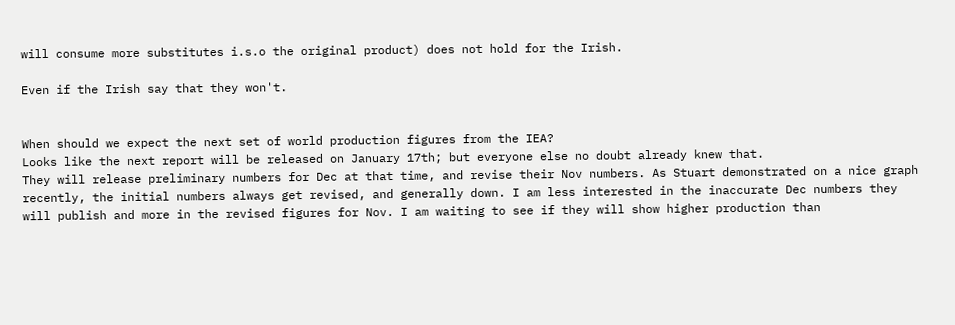will consume more substitutes i.s.o the original product) does not hold for the Irish.

Even if the Irish say that they won't.


When should we expect the next set of world production figures from the IEA?
Looks like the next report will be released on January 17th; but everyone else no doubt already knew that.
They will release preliminary numbers for Dec at that time, and revise their Nov numbers. As Stuart demonstrated on a nice graph recently, the initial numbers always get revised, and generally down. I am less interested in the inaccurate Dec numbers they will publish and more in the revised figures for Nov. I am waiting to see if they will show higher production than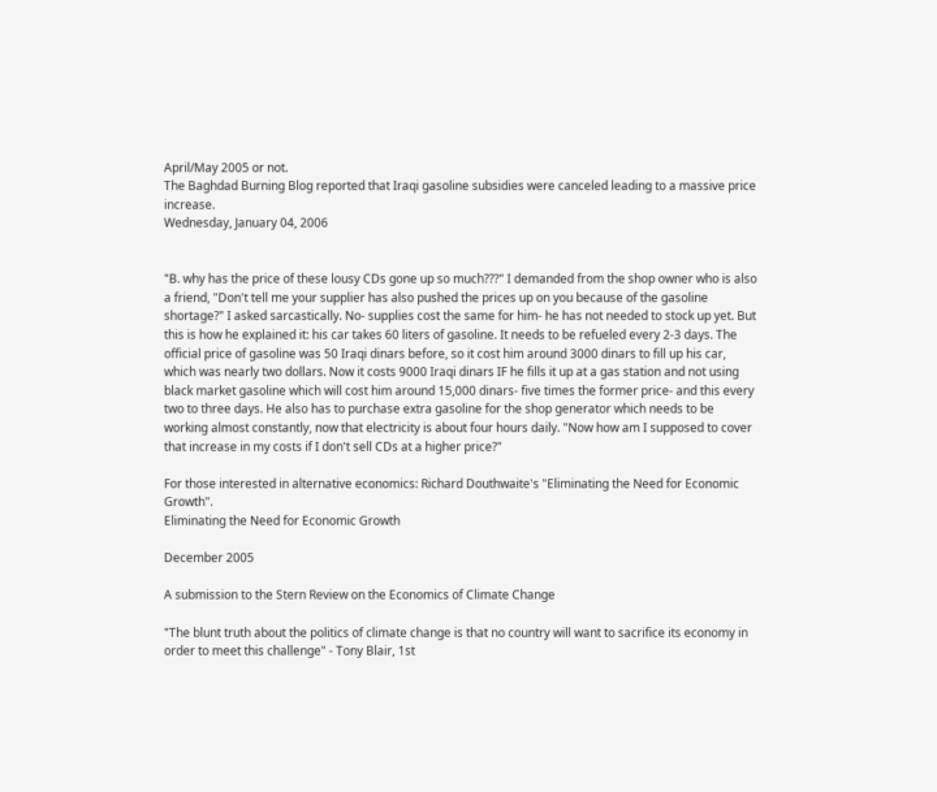April/May 2005 or not.
The Baghdad Burning Blog reported that Iraqi gasoline subsidies were canceled leading to a massive price increase.
Wednesday, January 04, 2006


"B. why has the price of these lousy CDs gone up so much???" I demanded from the shop owner who is also a friend, "Don't tell me your supplier has also pushed the prices up on you because of the gasoline shortage?" I asked sarcastically. No- supplies cost the same for him- he has not needed to stock up yet. But this is how he explained it: his car takes 60 liters of gasoline. It needs to be refueled every 2-3 days. The official price of gasoline was 50 Iraqi dinars before, so it cost him around 3000 dinars to fill up his car, which was nearly two dollars. Now it costs 9000 Iraqi dinars IF he fills it up at a gas station and not using black market gasoline which will cost him around 15,000 dinars- five times the former price- and this every two to three days. He also has to purchase extra gasoline for the shop generator which needs to be working almost constantly, now that electricity is about four hours daily. "Now how am I supposed to cover that increase in my costs if I don't sell CDs at a higher price?"

For those interested in alternative economics: Richard Douthwaite's "Eliminating the Need for Economic Growth".
Eliminating the Need for Economic Growth

December 2005

A submission to the Stern Review on the Economics of Climate Change

"The blunt truth about the politics of climate change is that no country will want to sacrifice its economy in order to meet this challenge" - Tony Blair, 1st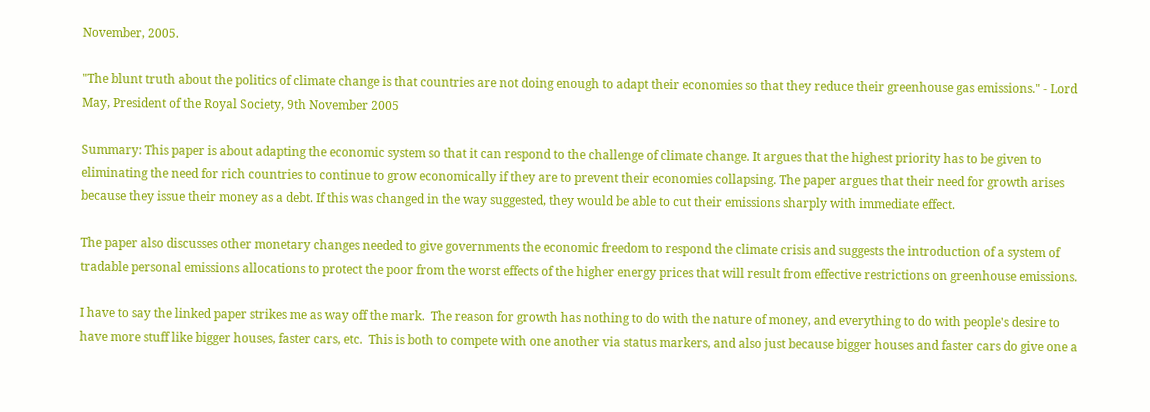November, 2005.

"The blunt truth about the politics of climate change is that countries are not doing enough to adapt their economies so that they reduce their greenhouse gas emissions." - Lord May, President of the Royal Society, 9th November 2005

Summary: This paper is about adapting the economic system so that it can respond to the challenge of climate change. It argues that the highest priority has to be given to eliminating the need for rich countries to continue to grow economically if they are to prevent their economies collapsing. The paper argues that their need for growth arises because they issue their money as a debt. If this was changed in the way suggested, they would be able to cut their emissions sharply with immediate effect.

The paper also discusses other monetary changes needed to give governments the economic freedom to respond the climate crisis and suggests the introduction of a system of tradable personal emissions allocations to protect the poor from the worst effects of the higher energy prices that will result from effective restrictions on greenhouse emissions.

I have to say the linked paper strikes me as way off the mark.  The reason for growth has nothing to do with the nature of money, and everything to do with people's desire to have more stuff like bigger houses, faster cars, etc.  This is both to compete with one another via status markers, and also just because bigger houses and faster cars do give one a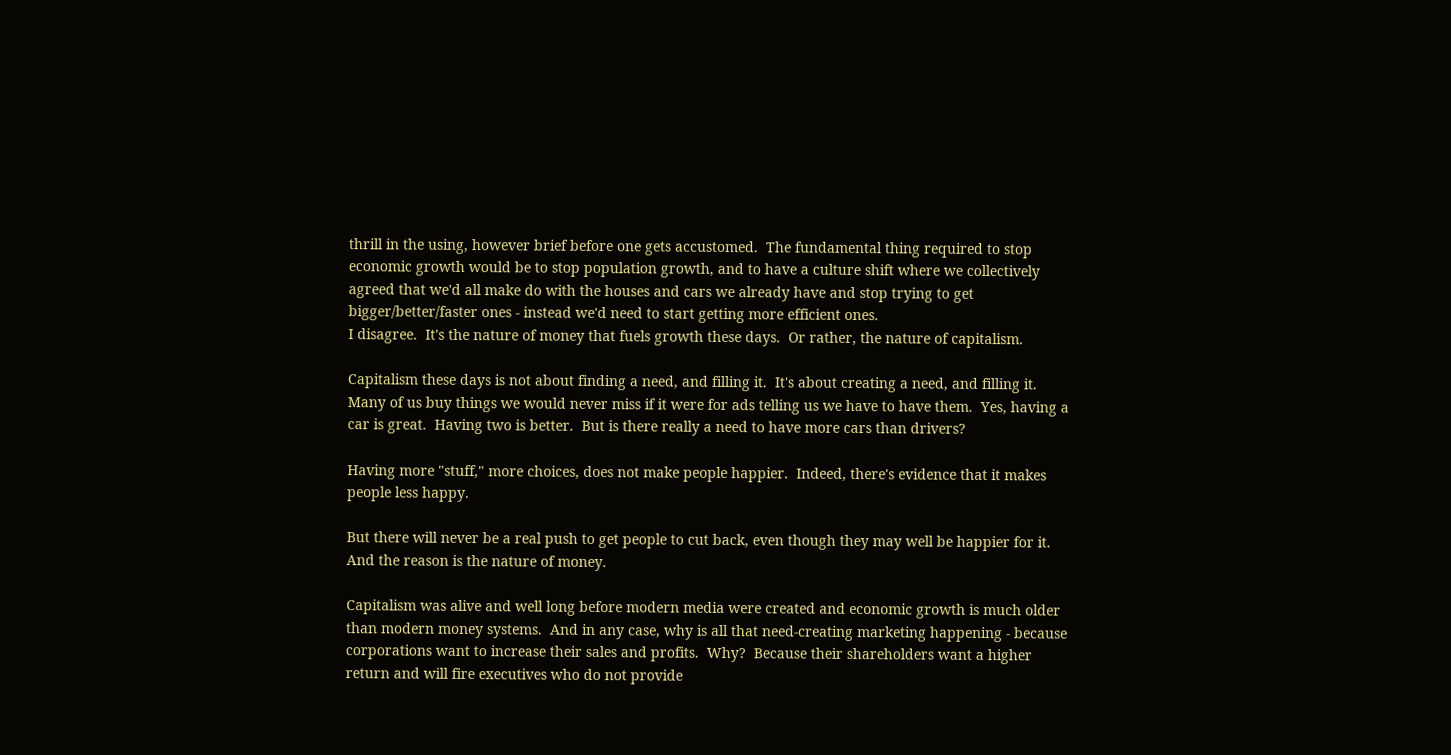thrill in the using, however brief before one gets accustomed.  The fundamental thing required to stop economic growth would be to stop population growth, and to have a culture shift where we collectively agreed that we'd all make do with the houses and cars we already have and stop trying to get bigger/better/faster ones - instead we'd need to start getting more efficient ones.
I disagree.  It's the nature of money that fuels growth these days.  Or rather, the nature of capitalism.

Capitalism these days is not about finding a need, and filling it.  It's about creating a need, and filling it.  Many of us buy things we would never miss if it were for ads telling us we have to have them.  Yes, having a car is great.  Having two is better.  But is there really a need to have more cars than drivers?

Having more "stuff," more choices, does not make people happier.  Indeed, there's evidence that it makes people less happy.

But there will never be a real push to get people to cut back, even though they may well be happier for it.  And the reason is the nature of money.

Capitalism was alive and well long before modern media were created and economic growth is much older than modern money systems.  And in any case, why is all that need-creating marketing happening - because corporations want to increase their sales and profits.  Why?  Because their shareholders want a higher return and will fire executives who do not provide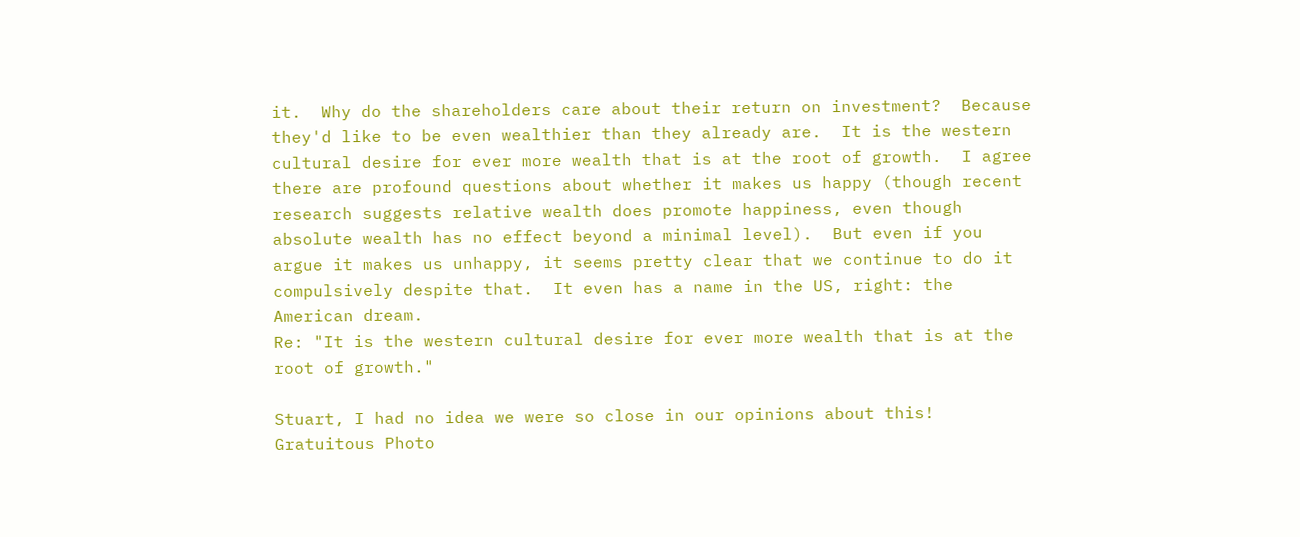it.  Why do the shareholders care about their return on investment?  Because they'd like to be even wealthier than they already are.  It is the western cultural desire for ever more wealth that is at the root of growth.  I agree there are profound questions about whether it makes us happy (though recent research suggests relative wealth does promote happiness, even though absolute wealth has no effect beyond a minimal level).  But even if you argue it makes us unhappy, it seems pretty clear that we continue to do it compulsively despite that.  It even has a name in the US, right: the American dream.
Re: "It is the western cultural desire for ever more wealth that is at the root of growth."

Stuart, I had no idea we were so close in our opinions about this! Gratuitous Photo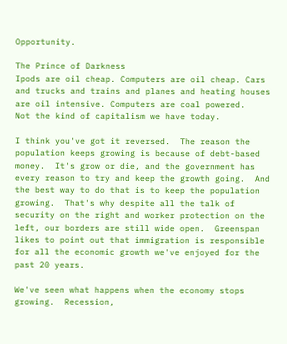Opportunity.

The Prince of Darkness
Ipods are oil cheap. Computers are oil cheap. Cars and trucks and trains and planes and heating houses are oil intensive. Computers are coal powered.
Not the kind of capitalism we have today.

I think you've got it reversed.  The reason the population keeps growing is because of debt-based money.  It's grow or die, and the government has every reason to try and keep the growth going.  And the best way to do that is to keep the population growing.  That's why despite all the talk of security on the right and worker protection on the left, our borders are still wide open.  Greenspan likes to point out that immigration is responsible for all the economic growth we've enjoyed for the past 20 years.

We've seen what happens when the economy stops growing.  Recession,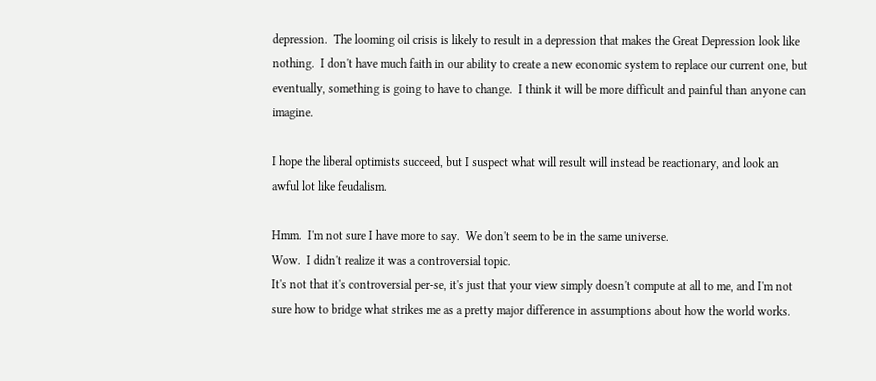depression.  The looming oil crisis is likely to result in a depression that makes the Great Depression look like nothing.  I don't have much faith in our ability to create a new economic system to replace our current one, but eventually, something is going to have to change.  I think it will be more difficult and painful than anyone can imagine.

I hope the liberal optimists succeed, but I suspect what will result will instead be reactionary, and look an awful lot like feudalism.

Hmm.  I'm not sure I have more to say.  We don't seem to be in the same universe.
Wow.  I didn't realize it was a controversial topic.
It's not that it's controversial per-se, it's just that your view simply doesn't compute at all to me, and I'm not sure how to bridge what strikes me as a pretty major difference in assumptions about how the world works.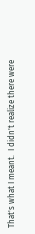That's what I meant.  I didn't realize there were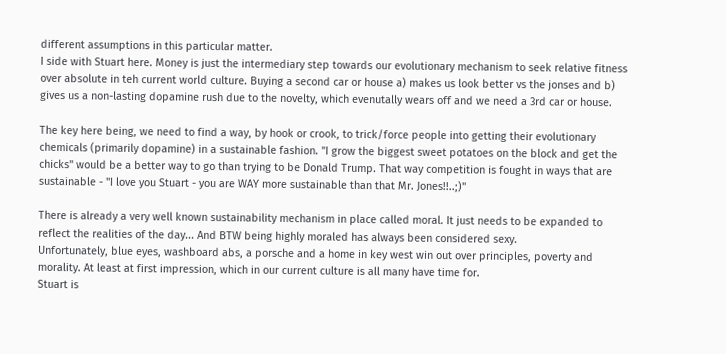different assumptions in this particular matter.
I side with Stuart here. Money is just the intermediary step towards our evolutionary mechanism to seek relative fitness over absolute in teh current world culture. Buying a second car or house a) makes us look better vs the jonses and b) gives us a non-lasting dopamine rush due to the novelty, which evenutally wears off and we need a 3rd car or house.

The key here being, we need to find a way, by hook or crook, to trick/force people into getting their evolutionary chemicals (primarily dopamine) in a sustainable fashion. "I grow the biggest sweet potatoes on the block and get the chicks" would be a better way to go than trying to be Donald Trump. That way competition is fought in ways that are sustainable - "I love you Stuart - you are WAY more sustainable than that Mr. Jones!!..;)"

There is already a very well known sustainability mechanism in place called moral. It just needs to be expanded to reflect the realities of the day... And BTW being highly moraled has always been considered sexy.
Unfortunately, blue eyes, washboard abs, a porsche and a home in key west win out over principles, poverty and morality. At least at first impression, which in our current culture is all many have time for.
Stuart is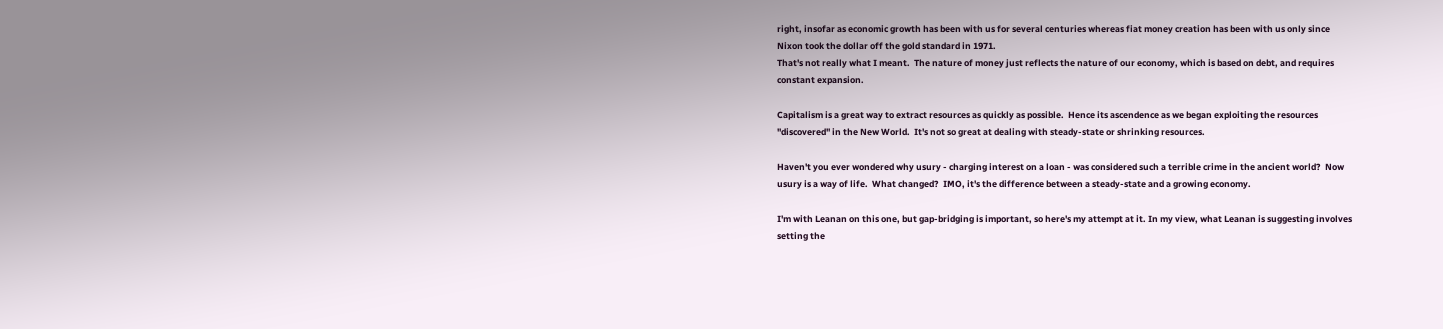right, insofar as economic growth has been with us for several centuries whereas fiat money creation has been with us only since Nixon took the dollar off the gold standard in 1971.
That's not really what I meant.  The nature of money just reflects the nature of our economy, which is based on debt, and requires constant expansion.

Capitalism is a great way to extract resources as quickly as possible.  Hence its ascendence as we began exploiting the resources "discovered" in the New World.  It's not so great at dealing with steady-state or shrinking resources.

Haven't you ever wondered why usury - charging interest on a loan - was considered such a terrible crime in the ancient world?  Now usury is a way of life.  What changed?  IMO, it's the difference between a steady-state and a growing economy.

I'm with Leanan on this one, but gap-bridging is important, so here's my attempt at it. In my view, what Leanan is suggesting involves setting the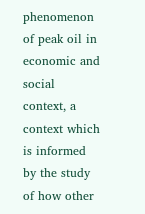phenomenon of peak oil in economic and social context, a context which is informed by the study of how other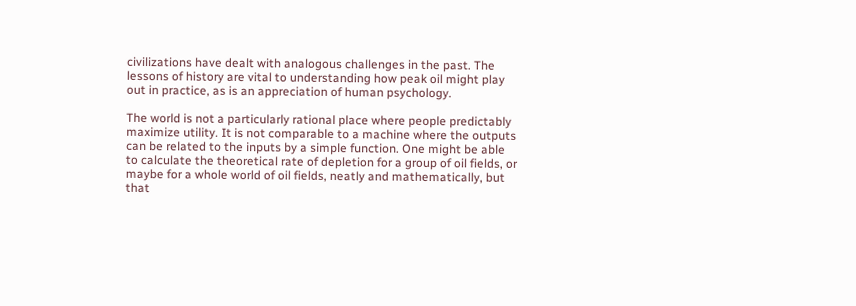civilizations have dealt with analogous challenges in the past. The lessons of history are vital to understanding how peak oil might play out in practice, as is an appreciation of human psychology.

The world is not a particularly rational place where people predictably maximize utility. It is not comparable to a machine where the outputs can be related to the inputs by a simple function. One might be able to calculate the theoretical rate of depletion for a group of oil fields, or maybe for a whole world of oil fields, neatly and mathematically, but that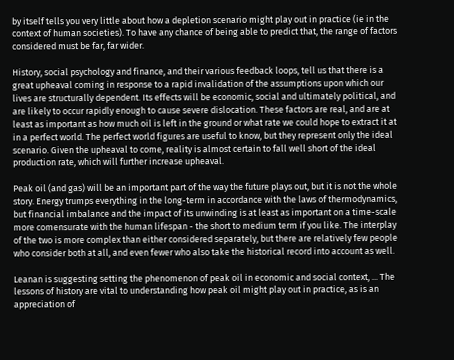by itself tells you very little about how a depletion scenario might play out in practice (ie in the context of human societies). To have any chance of being able to predict that, the range of factors considered must be far, far wider.

History, social psychology and finance, and their various feedback loops, tell us that there is a great upheaval coming in response to a rapid invalidation of the assumptions upon which our lives are structurally dependent. Its effects will be economic, social and ultimately political, and are likely to occur rapidly enough to cause severe dislocation. These factors are real, and are at least as important as how much oil is left in the ground or what rate we could hope to extract it at in a perfect world. The perfect world figures are useful to know, but they represent only the ideal scenario. Given the upheaval to come, reality is almost certain to fall well short of the ideal production rate, which will further increase upheaval.

Peak oil (and gas) will be an important part of the way the future plays out, but it is not the whole story. Energy trumps everything in the long-term in accordance with the laws of thermodynamics, but financial imbalance and the impact of its unwinding is at least as important on a time-scale more comensurate with the human lifespan - the short to medium term if you like. The interplay of the two is more complex than either considered separately, but there are relatively few people who consider both at all, and even fewer who also take the historical record into account as well.

Leanan is suggesting setting the phenomenon of peak oil in economic and social context, ... The lessons of history are vital to understanding how peak oil might play out in practice, as is an appreciation of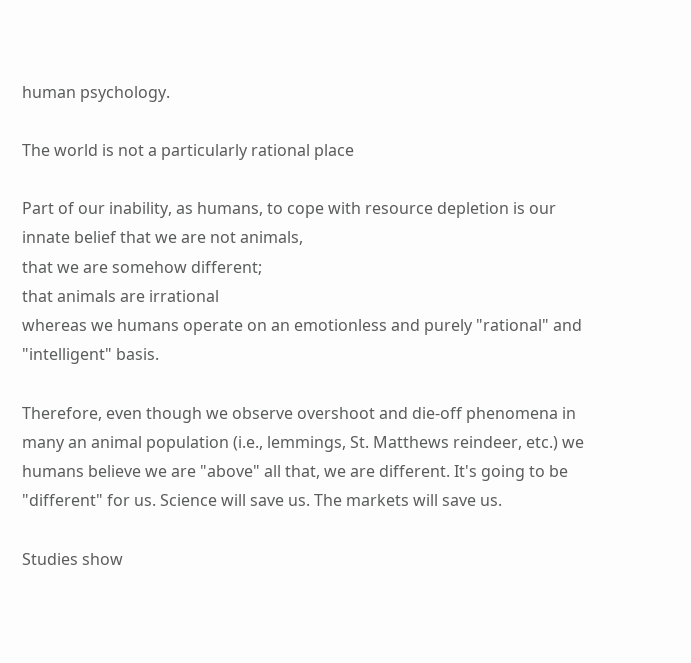human psychology.

The world is not a particularly rational place

Part of our inability, as humans, to cope with resource depletion is our innate belief that we are not animals,
that we are somehow different;
that animals are irrational
whereas we humans operate on an emotionless and purely "rational" and "intelligent" basis.

Therefore, even though we observe overshoot and die-off phenomena in many an animal population (i.e., lemmings, St. Matthews reindeer, etc.) we humans believe we are "above" all that, we are different. It's going to be "different" for us. Science will save us. The markets will save us.

Studies show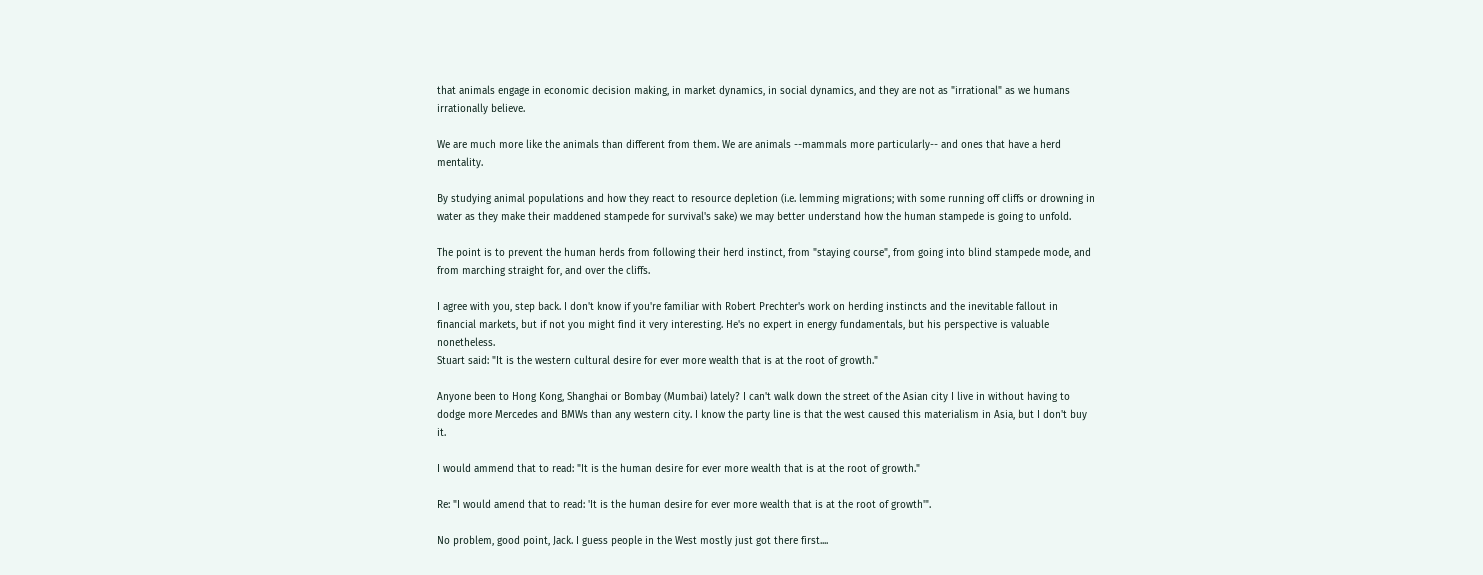that animals engage in economic decision making, in market dynamics, in social dynamics, and they are not as "irrational" as we humans irrationally believe.

We are much more like the animals than different from them. We are animals --mammals more particularly-- and ones that have a herd mentality.

By studying animal populations and how they react to resource depletion (i.e. lemming migrations; with some running off cliffs or drowning in water as they make their maddened stampede for survival's sake) we may better understand how the human stampede is going to unfold.

The point is to prevent the human herds from following their herd instinct, from "staying course", from going into blind stampede mode, and from marching straight for, and over the cliffs.

I agree with you, step back. I don't know if you're familiar with Robert Prechter's work on herding instincts and the inevitable fallout in financial markets, but if not you might find it very interesting. He's no expert in energy fundamentals, but his perspective is valuable nonetheless.
Stuart said: "It is the western cultural desire for ever more wealth that is at the root of growth."

Anyone been to Hong Kong, Shanghai or Bombay (Mumbai) lately? I can't walk down the street of the Asian city I live in without having to dodge more Mercedes and BMWs than any western city. I know the party line is that the west caused this materialism in Asia, but I don't buy it.

I would ammend that to read: "It is the human desire for ever more wealth that is at the root of growth."

Re: "I would amend that to read: 'It is the human desire for ever more wealth that is at the root of growth'".

No problem, good point, Jack. I guess people in the West mostly just got there first....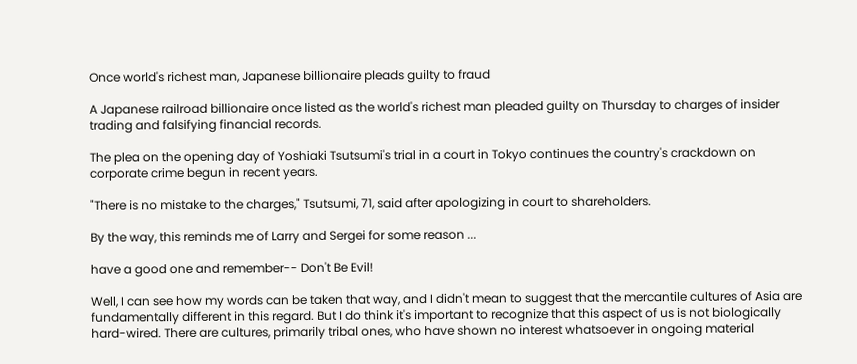Once world's richest man, Japanese billionaire pleads guilty to fraud

A Japanese railroad billionaire once listed as the world's richest man pleaded guilty on Thursday to charges of insider trading and falsifying financial records.

The plea on the opening day of Yoshiaki Tsutsumi's trial in a court in Tokyo continues the country's crackdown on corporate crime begun in recent years.

"There is no mistake to the charges," Tsutsumi, 71, said after apologizing in court to shareholders.

By the way, this reminds me of Larry and Sergei for some reason ...

have a good one and remember-- Don't Be Evil!

Well, I can see how my words can be taken that way, and I didn't mean to suggest that the mercantile cultures of Asia are fundamentally different in this regard. But I do think it's important to recognize that this aspect of us is not biologically hard-wired. There are cultures, primarily tribal ones, who have shown no interest whatsoever in ongoing material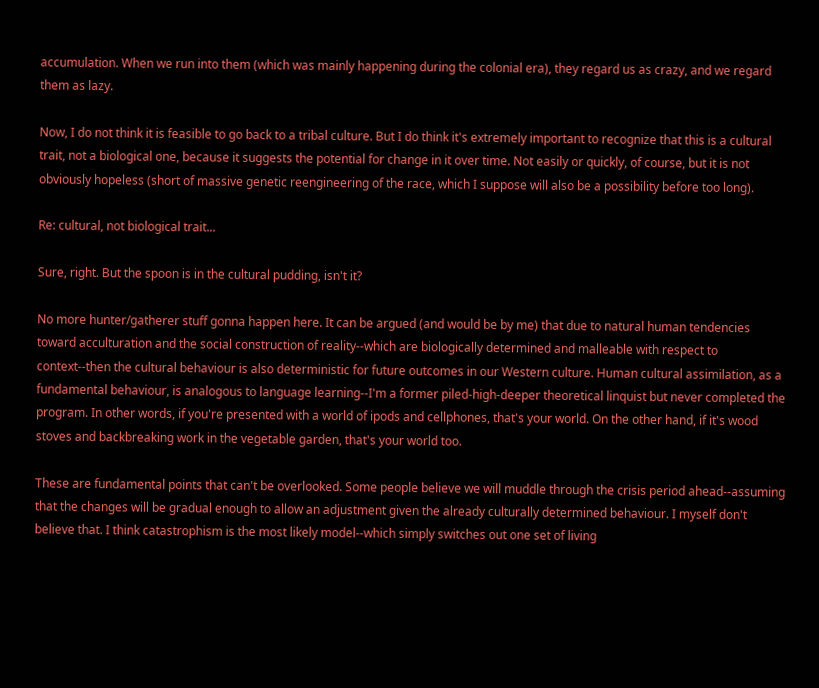accumulation. When we run into them (which was mainly happening during the colonial era), they regard us as crazy, and we regard them as lazy.

Now, I do not think it is feasible to go back to a tribal culture. But I do think it's extremely important to recognize that this is a cultural trait, not a biological one, because it suggests the potential for change in it over time. Not easily or quickly, of course, but it is not obviously hopeless (short of massive genetic reengineering of the race, which I suppose will also be a possibility before too long).

Re: cultural, not biological trait...

Sure, right. But the spoon is in the cultural pudding, isn't it?

No more hunter/gatherer stuff gonna happen here. It can be argued (and would be by me) that due to natural human tendencies toward acculturation and the social construction of reality--which are biologically determined and malleable with respect to context--then the cultural behaviour is also deterministic for future outcomes in our Western culture. Human cultural assimilation, as a fundamental behaviour, is analogous to language learning--I'm a former piled-high-deeper theoretical linquist but never completed the program. In other words, if you're presented with a world of ipods and cellphones, that's your world. On the other hand, if it's wood stoves and backbreaking work in the vegetable garden, that's your world too.

These are fundamental points that can't be overlooked. Some people believe we will muddle through the crisis period ahead--assuming that the changes will be gradual enough to allow an adjustment given the already culturally determined behaviour. I myself don't believe that. I think catastrophism is the most likely model--which simply switches out one set of living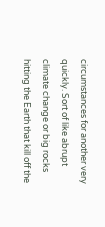circumstances for another very quickly. Sort of like abrupt climate change or big rocks hitting the Earth that kill off the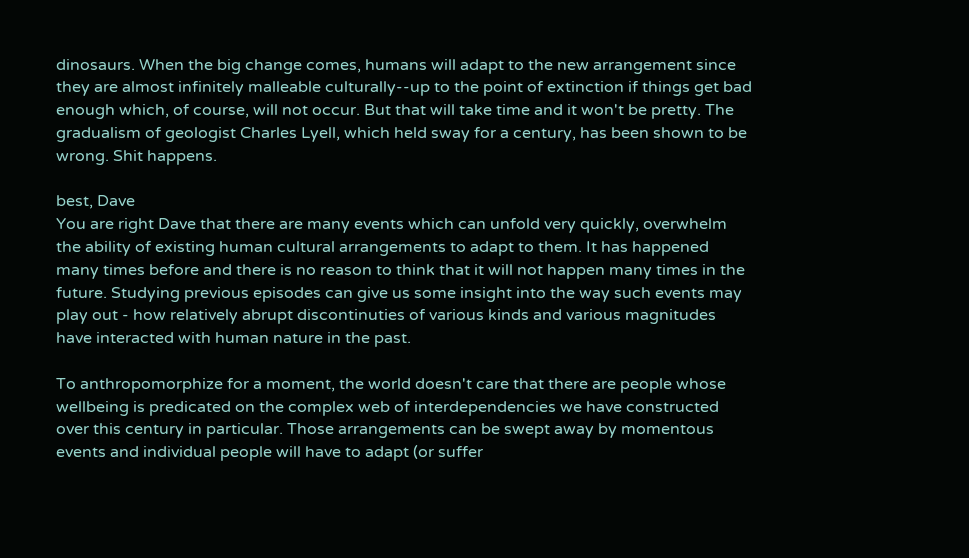dinosaurs. When the big change comes, humans will adapt to the new arrangement since they are almost infinitely malleable culturally--up to the point of extinction if things get bad enough which, of course, will not occur. But that will take time and it won't be pretty. The gradualism of geologist Charles Lyell, which held sway for a century, has been shown to be wrong. Shit happens.

best, Dave
You are right Dave that there are many events which can unfold very quickly, overwhelm the ability of existing human cultural arrangements to adapt to them. It has happened many times before and there is no reason to think that it will not happen many times in the future. Studying previous episodes can give us some insight into the way such events may play out - how relatively abrupt discontinuties of various kinds and various magnitudes have interacted with human nature in the past.

To anthropomorphize for a moment, the world doesn't care that there are people whose wellbeing is predicated on the complex web of interdependencies we have constructed over this century in particular. Those arrangements can be swept away by momentous events and individual people will have to adapt (or suffer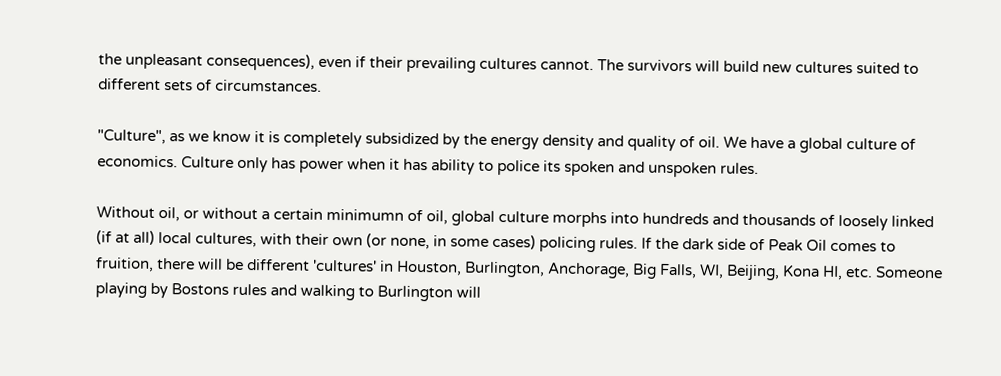the unpleasant consequences), even if their prevailing cultures cannot. The survivors will build new cultures suited to different sets of circumstances.

"Culture", as we know it is completely subsidized by the energy density and quality of oil. We have a global culture of economics. Culture only has power when it has ability to police its spoken and unspoken rules.

Without oil, or without a certain minimumn of oil, global culture morphs into hundreds and thousands of loosely linked (if at all) local cultures, with their own (or none, in some cases) policing rules. If the dark side of Peak Oil comes to fruition, there will be different 'cultures' in Houston, Burlington, Anchorage, Big Falls, WI, Beijing, Kona HI, etc. Someone playing by Bostons rules and walking to Burlington will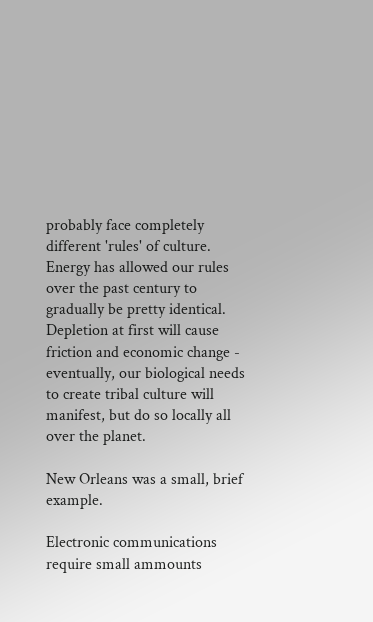probably face completely different 'rules' of culture. Energy has allowed our rules over the past century to gradually be pretty identical. Depletion at first will cause friction and economic change - eventually, our biological needs to create tribal culture will manifest, but do so locally all over the planet.

New Orleans was a small, brief example.

Electronic communications require small ammounts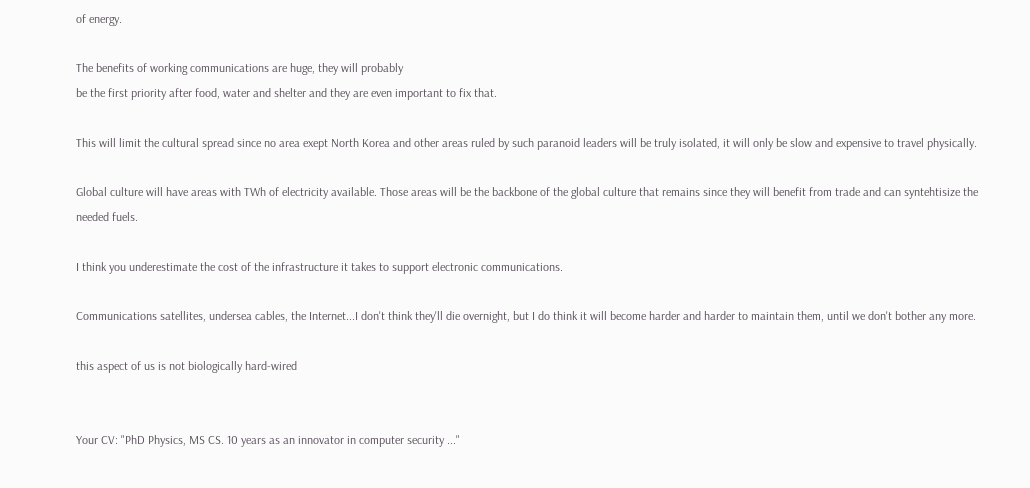of energy.

The benefits of working communications are huge, they will probably
be the first priority after food, water and shelter and they are even important to fix that.

This will limit the cultural spread since no area exept North Korea and other areas ruled by such paranoid leaders will be truly isolated, it will only be slow and expensive to travel physically.

Global culture will have areas with TWh of electricity available. Those areas will be the backbone of the global culture that remains since they will benefit from trade and can syntehtisize the needed fuels.

I think you underestimate the cost of the infrastructure it takes to support electronic communications.

Communications satellites, undersea cables, the Internet...I don't think they'll die overnight, but I do think it will become harder and harder to maintain them, until we don't bother any more.

this aspect of us is not biologically hard-wired


Your CV: "PhD Physics, MS CS. 10 years as an innovator in computer security ..."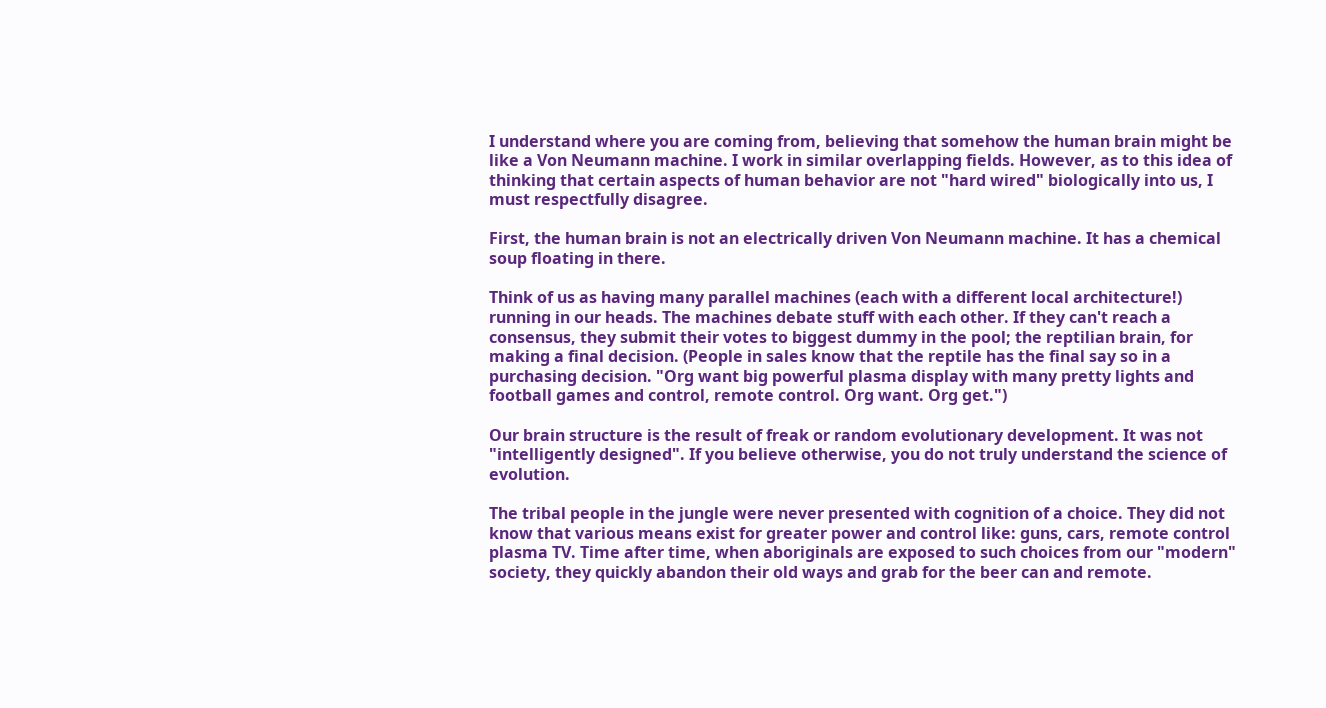I understand where you are coming from, believing that somehow the human brain might be like a Von Neumann machine. I work in similar overlapping fields. However, as to this idea of thinking that certain aspects of human behavior are not "hard wired" biologically into us, I must respectfully disagree.

First, the human brain is not an electrically driven Von Neumann machine. It has a chemical soup floating in there.

Think of us as having many parallel machines (each with a different local architecture!) running in our heads. The machines debate stuff with each other. If they can't reach a consensus, they submit their votes to biggest dummy in the pool; the reptilian brain, for making a final decision. (People in sales know that the reptile has the final say so in a purchasing decision. "Org want big powerful plasma display with many pretty lights and football games and control, remote control. Org want. Org get.")

Our brain structure is the result of freak or random evolutionary development. It was not "intelligently designed". If you believe otherwise, you do not truly understand the science of evolution.

The tribal people in the jungle were never presented with cognition of a choice. They did not know that various means exist for greater power and control like: guns, cars, remote control plasma TV. Time after time, when aboriginals are exposed to such choices from our "modern" society, they quickly abandon their old ways and grab for the beer can and remote.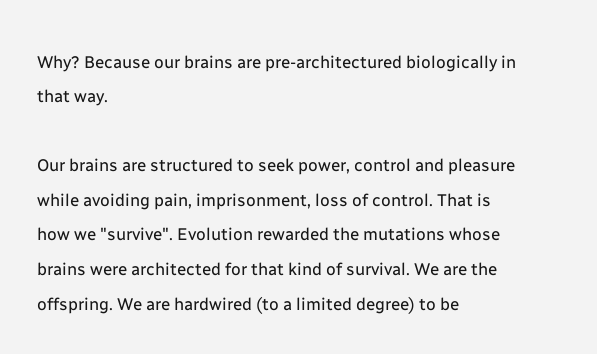Why? Because our brains are pre-architectured biologically in that way.

Our brains are structured to seek power, control and pleasure while avoiding pain, imprisonment, loss of control. That is how we "survive". Evolution rewarded the mutations whose brains were architected for that kind of survival. We are the offspring. We are hardwired (to a limited degree) to be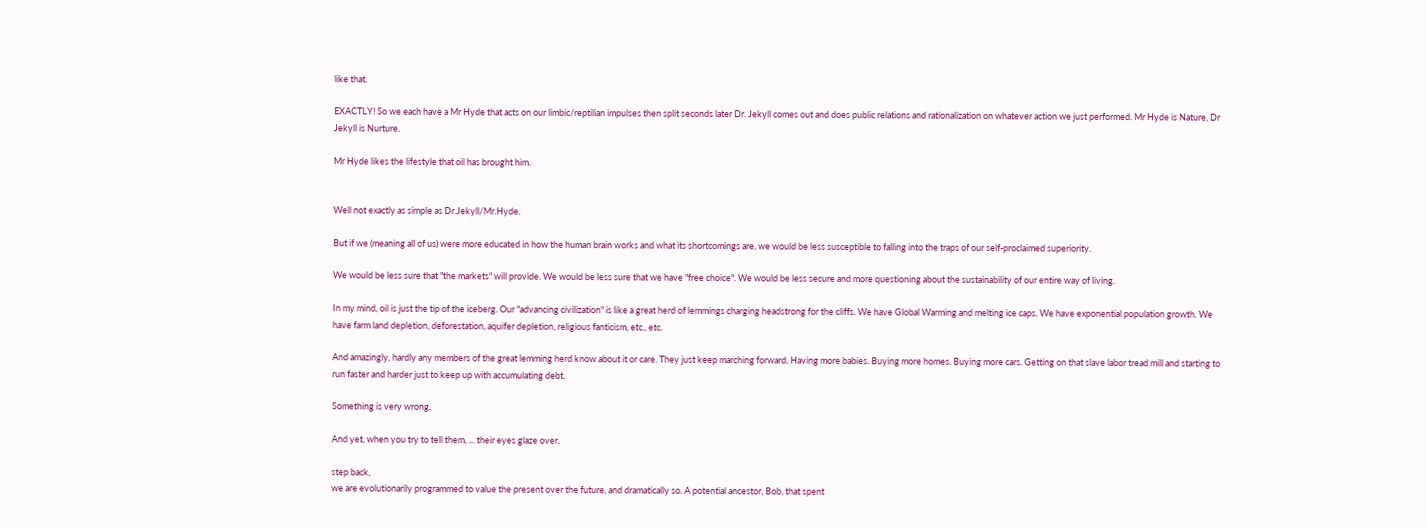like that.

EXACTLY! So we each have a Mr Hyde that acts on our limbic/reptilian impulses then split seconds later Dr. Jekyll comes out and does public relations and rationalization on whatever action we just performed. Mr Hyde is Nature, Dr Jekyll is Nurture.

Mr Hyde likes the lifestyle that oil has brought him.


Well not exactly as simple as Dr.Jekyll/Mr.Hyde.

But if we (meaning all of us) were more educated in how the human brain works and what its shortcomings are, we would be less susceptible to falling into the traps of our self-proclaimed superiority.

We would be less sure that "the markets" will provide. We would be less sure that we have "free choice". We would be less secure and more questioning about the sustainability of our entire way of living.

In my mind, oil is just the tip of the iceberg. Our "advancing civilization" is like a great herd of lemmings charging headstrong for the cliffs. We have Global Warming and melting ice caps. We have exponential population growth. We have farm land depletion, deforestation, aquifer depletion, religious fanticism, etc., etc.

And amazingly, hardly any members of the great lemming herd know about it or care. They just keep marching forward. Having more babies. Buying more homes. Buying more cars. Getting on that slave labor tread mill and starting to run faster and harder just to keep up with accumulating debt.

Something is very wrong.

And yet, when you try to tell them, ... their eyes glaze over.

step back,
we are evolutionarily programmed to value the present over the future, and dramatically so. A potential ancestor, Bob, that spent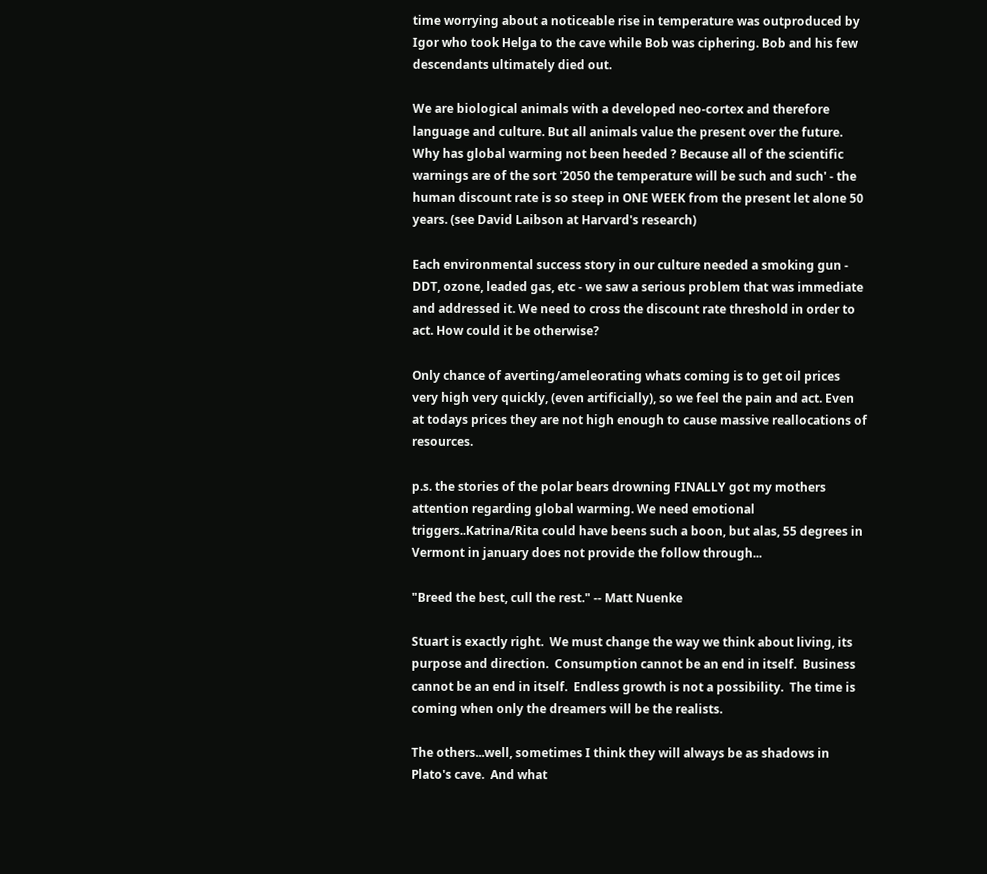time worrying about a noticeable rise in temperature was outproduced by Igor who took Helga to the cave while Bob was ciphering. Bob and his few descendants ultimately died out.

We are biological animals with a developed neo-cortex and therefore language and culture. But all animals value the present over the future. Why has global warming not been heeded ? Because all of the scientific warnings are of the sort '2050 the temperature will be such and such' - the human discount rate is so steep in ONE WEEK from the present let alone 50 years. (see David Laibson at Harvard's research)

Each environmental success story in our culture needed a smoking gun - DDT, ozone, leaded gas, etc - we saw a serious problem that was immediate and addressed it. We need to cross the discount rate threshold in order to act. How could it be otherwise?

Only chance of averting/ameleorating whats coming is to get oil prices very high very quickly, (even artificially), so we feel the pain and act. Even at todays prices they are not high enough to cause massive reallocations of resources.

p.s. the stories of the polar bears drowning FINALLY got my mothers attention regarding global warming. We need emotional triggers..Katrina/Rita could have beens such a boon, but alas, 55 degrees in Vermont in january does not provide the follow through...

"Breed the best, cull the rest." -- Matt Nuenke

Stuart is exactly right.  We must change the way we think about living, its purpose and direction.  Consumption cannot be an end in itself.  Business cannot be an end in itself.  Endless growth is not a possibility.  The time is coming when only the dreamers will be the realists.

The others...well, sometimes I think they will always be as shadows in Plato's cave.  And what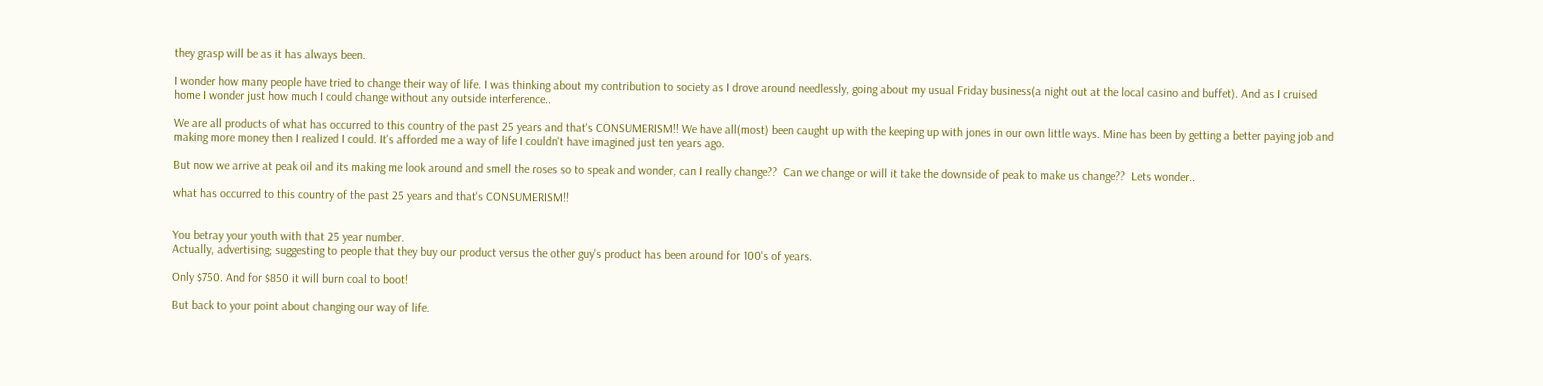they grasp will be as it has always been.

I wonder how many people have tried to change their way of life. I was thinking about my contribution to society as I drove around needlessly, going about my usual Friday business(a night out at the local casino and buffet). And as I cruised home I wonder just how much I could change without any outside interference..

We are all products of what has occurred to this country of the past 25 years and that's CONSUMERISM!! We have all(most) been caught up with the keeping up with jones in our own little ways. Mine has been by getting a better paying job and making more money then I realized I could. It's afforded me a way of life I couldn't have imagined just ten years ago.

But now we arrive at peak oil and its making me look around and smell the roses so to speak and wonder, can I really change??  Can we change or will it take the downside of peak to make us change??  Lets wonder..

what has occurred to this country of the past 25 years and that's CONSUMERISM!!


You betray your youth with that 25 year number.
Actually, advertising; suggesting to people that they buy our product versus the other guy's product has been around for 100's of years.

Only $750. And for $850 it will burn coal to boot!

But back to your point about changing our way of life.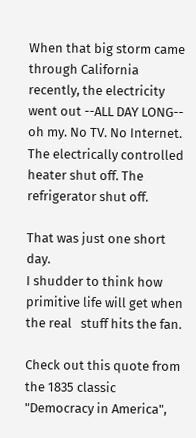When that big storm came through California recently, the electricity went out --ALL DAY LONG-- oh my. No TV. No Internet. The electrically controlled heater shut off. The refrigerator shut off.

That was just one short day.
I shudder to think how primitive life will get when the real   stuff hits the fan.

Check out this quote from the 1835 classic "Democracy in America",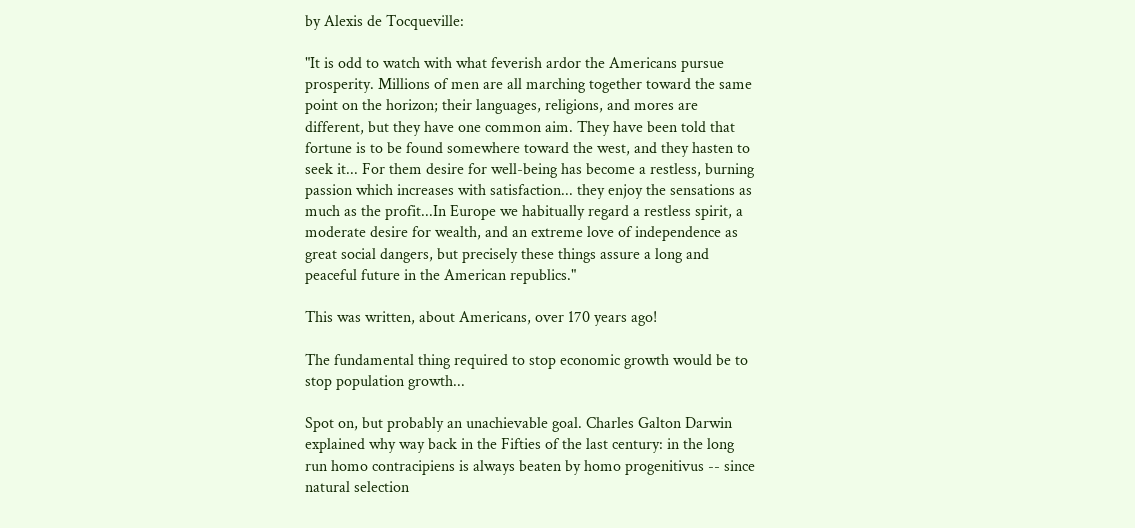by Alexis de Tocqueville:

"It is odd to watch with what feverish ardor the Americans pursue prosperity. Millions of men are all marching together toward the same point on the horizon; their languages, religions, and mores are different, but they have one common aim. They have been told that fortune is to be found somewhere toward the west, and they hasten to seek it... For them desire for well-being has become a restless, burning passion which increases with satisfaction... they enjoy the sensations as much as the profit...In Europe we habitually regard a restless spirit, a moderate desire for wealth, and an extreme love of independence as great social dangers, but precisely these things assure a long and peaceful future in the American republics."

This was written, about Americans, over 170 years ago!

The fundamental thing required to stop economic growth would be to stop population growth...

Spot on, but probably an unachievable goal. Charles Galton Darwin explained why way back in the Fifties of the last century: in the long run homo contracipiens is always beaten by homo progenitivus -- since natural selection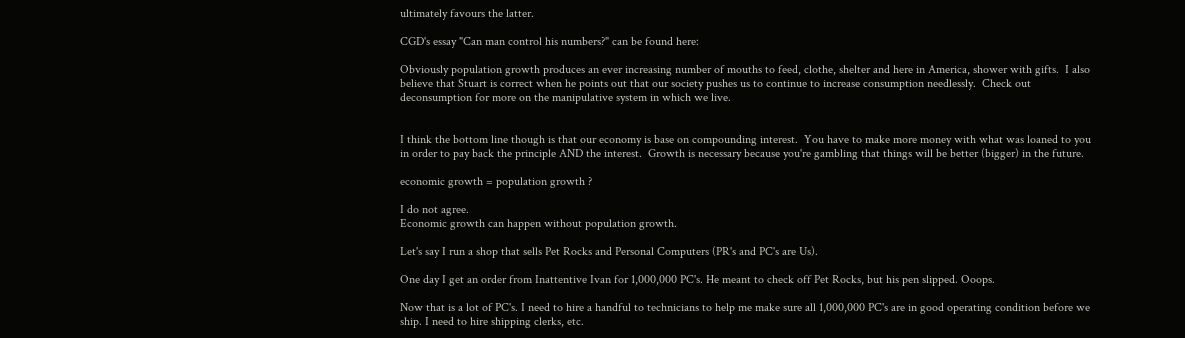ultimately favours the latter.

CGD's essay "Can man control his numbers?" can be found here:

Obviously population growth produces an ever increasing number of mouths to feed, clothe, shelter and here in America, shower with gifts.  I also believe that Stuart is correct when he points out that our society pushes us to continue to increase consumption needlessly.  Check out deconsumption for more on the manipulative system in which we live.


I think the bottom line though is that our economy is base on compounding interest.  You have to make more money with what was loaned to you in order to pay back the principle AND the interest.  Growth is necessary because you're gambling that things will be better (bigger) in the future.

economic growth = population growth ?

I do not agree.
Economic growth can happen without population growth.

Let's say I run a shop that sells Pet Rocks and Personal Computers (PR's and PC's are Us).

One day I get an order from Inattentive Ivan for 1,000,000 PC's. He meant to check off Pet Rocks, but his pen slipped. Ooops.

Now that is a lot of PC's. I need to hire a handful to technicians to help me make sure all 1,000,000 PC's are in good operating condition before we ship. I need to hire shipping clerks, etc.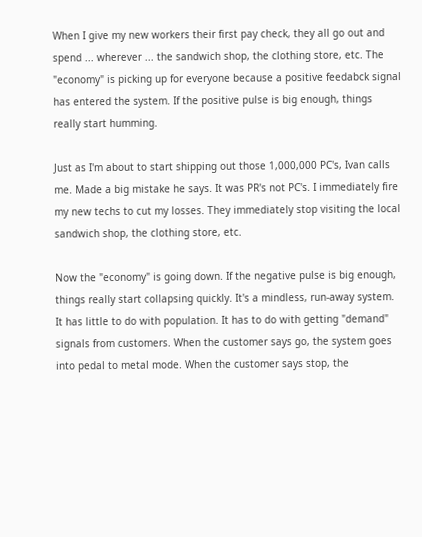When I give my new workers their first pay check, they all go out and spend ... wherever ... the sandwich shop, the clothing store, etc. The "economy" is picking up for everyone because a positive feedabck signal has entered the system. If the positive pulse is big enough, things really start humming.

Just as I'm about to start shipping out those 1,000,000 PC's, Ivan calls me. Made a big mistake he says. It was PR's not PC's. I immediately fire my new techs to cut my losses. They immediately stop visiting the local sandwich shop, the clothing store, etc.

Now the "economy" is going down. If the negative pulse is big enough, things really start collapsing quickly. It's a mindless, run-away system. It has little to do with population. It has to do with getting "demand" signals from customers. When the customer says go, the system goes into pedal to metal mode. When the customer says stop, the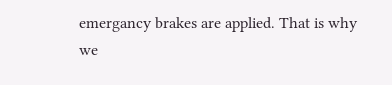emergancy brakes are applied. That is why we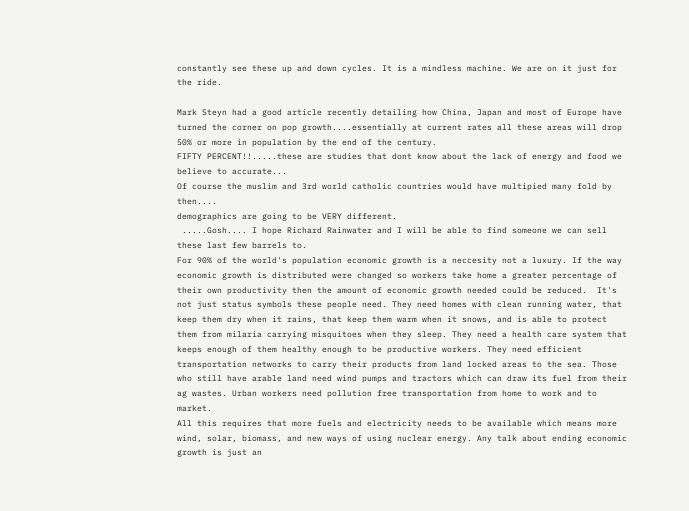constantly see these up and down cycles. It is a mindless machine. We are on it just for the ride.

Mark Steyn had a good article recently detailing how China, Japan and most of Europe have turned the corner on pop growth....essentially at current rates all these areas will drop 50% or more in population by the end of the century.
FIFTY PERCENT!!.....these are studies that dont know about the lack of energy and food we believe to accurate...
Of course the muslim and 3rd world catholic countries would have multipied many fold by then....
demographics are going to be VERY different.
 .....Gosh.... I hope Richard Rainwater and I will be able to find someone we can sell these last few barrels to.
For 90% of the world's population economic growth is a neccesity not a luxury. If the way economic growth is distributed were changed so workers take home a greater percentage of their own productivity then the amount of economic growth needed could be reduced.  It's not just status symbols these people need. They need homes with clean running water, that keep them dry when it rains, that keep them warm when it snows, and is able to protect them from milaria carrying misquitoes when they sleep. They need a health care system that keeps enough of them healthy enough to be productive workers. They need efficient transportation networks to carry their products from land locked areas to the sea. Those who still have arable land need wind pumps and tractors which can draw its fuel from their ag wastes. Urban workers need pollution free transportation from home to work and to market.
All this requires that more fuels and electricity needs to be available which means more wind, solar, biomass, and new ways of using nuclear energy. Any talk about ending economic growth is just an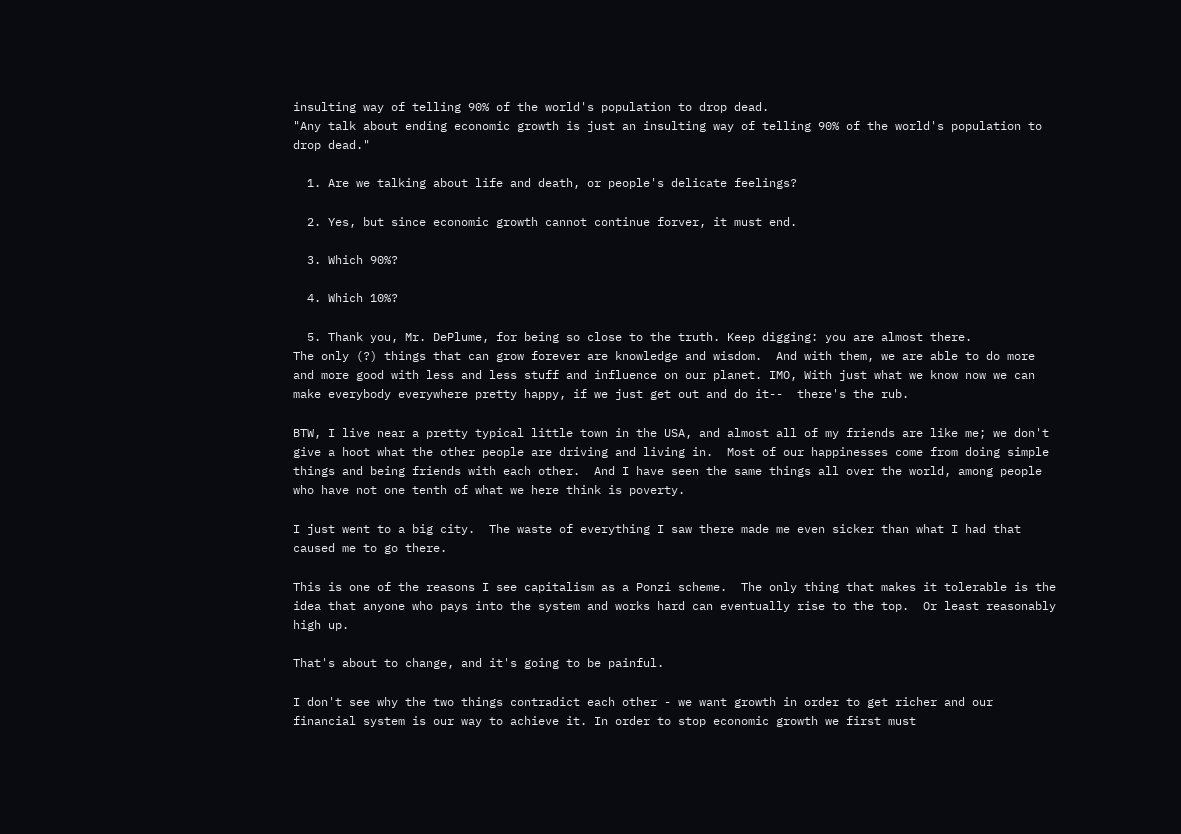insulting way of telling 90% of the world's population to drop dead.
"Any talk about ending economic growth is just an insulting way of telling 90% of the world's population to drop dead."

  1. Are we talking about life and death, or people's delicate feelings?

  2. Yes, but since economic growth cannot continue forver, it must end.

  3. Which 90%?

  4. Which 10%?

  5. Thank you, Mr. DePlume, for being so close to the truth. Keep digging: you are almost there.
The only (?) things that can grow forever are knowledge and wisdom.  And with them, we are able to do more and more good with less and less stuff and influence on our planet. IMO, With just what we know now we can make everybody everywhere pretty happy, if we just get out and do it--  there's the rub.

BTW, I live near a pretty typical little town in the USA, and almost all of my friends are like me; we don't give a hoot what the other people are driving and living in.  Most of our happinesses come from doing simple things and being friends with each other.  And I have seen the same things all over the world, among people who have not one tenth of what we here think is poverty.

I just went to a big city.  The waste of everything I saw there made me even sicker than what I had that caused me to go there.

This is one of the reasons I see capitalism as a Ponzi scheme.  The only thing that makes it tolerable is the idea that anyone who pays into the system and works hard can eventually rise to the top.  Or least reasonably high up.

That's about to change, and it's going to be painful.

I don't see why the two things contradict each other - we want growth in order to get richer and our financial system is our way to achieve it. In order to stop economic growth we first must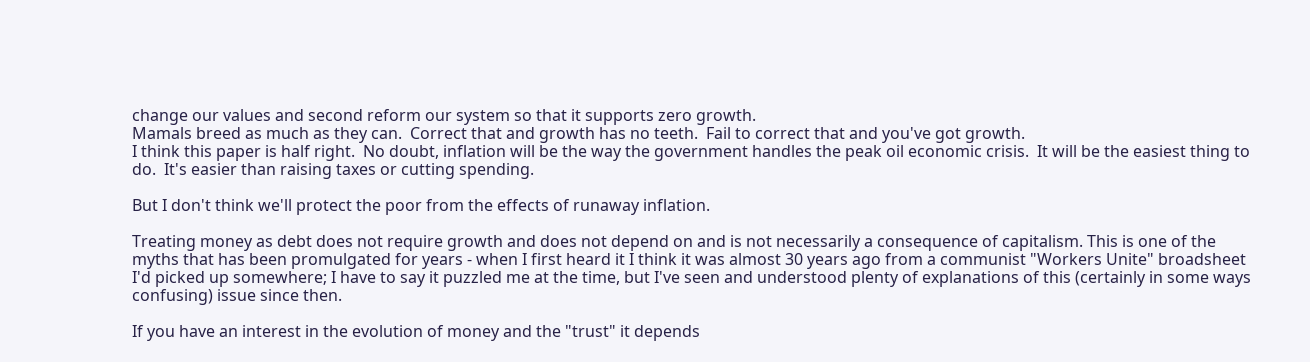change our values and second reform our system so that it supports zero growth.
Mamals breed as much as they can.  Correct that and growth has no teeth.  Fail to correct that and you've got growth.
I think this paper is half right.  No doubt, inflation will be the way the government handles the peak oil economic crisis.  It will be the easiest thing to do.  It's easier than raising taxes or cutting spending.

But I don't think we'll protect the poor from the effects of runaway inflation.

Treating money as debt does not require growth and does not depend on and is not necessarily a consequence of capitalism. This is one of the myths that has been promulgated for years - when I first heard it I think it was almost 30 years ago from a communist "Workers Unite" broadsheet I'd picked up somewhere; I have to say it puzzled me at the time, but I've seen and understood plenty of explanations of this (certainly in some ways confusing) issue since then.

If you have an interest in the evolution of money and the "trust" it depends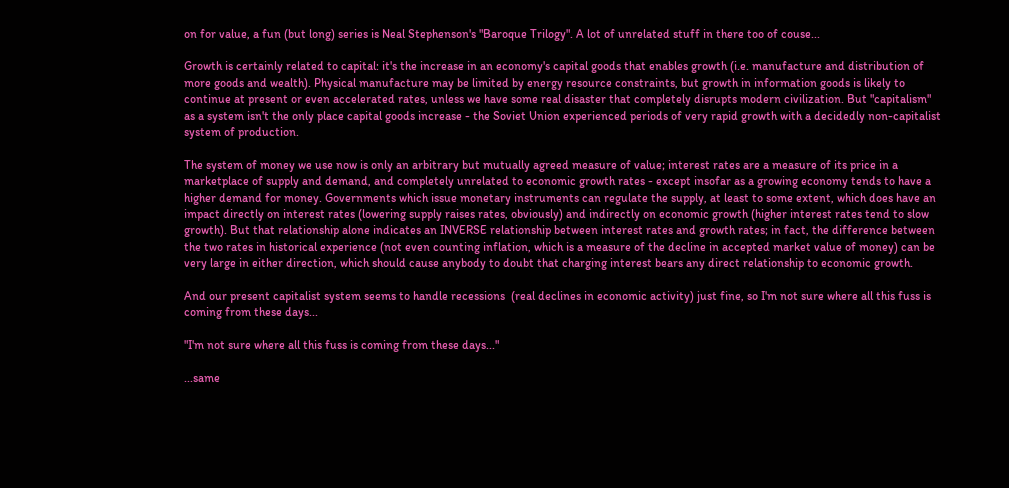on for value, a fun (but long) series is Neal Stephenson's "Baroque Trilogy". A lot of unrelated stuff in there too of couse...

Growth is certainly related to capital: it's the increase in an economy's capital goods that enables growth (i.e. manufacture and distribution of more goods and wealth). Physical manufacture may be limited by energy resource constraints, but growth in information goods is likely to continue at present or even accelerated rates, unless we have some real disaster that completely disrupts modern civilization. But "capitalism" as a system isn't the only place capital goods increase - the Soviet Union experienced periods of very rapid growth with a decidedly non-capitalist system of production.

The system of money we use now is only an arbitrary but mutually agreed measure of value; interest rates are a measure of its price in a marketplace of supply and demand, and completely unrelated to economic growth rates - except insofar as a growing economy tends to have a higher demand for money. Governments which issue monetary instruments can regulate the supply, at least to some extent, which does have an impact directly on interest rates (lowering supply raises rates, obviously) and indirectly on economic growth (higher interest rates tend to slow growth). But that relationship alone indicates an INVERSE relationship between interest rates and growth rates; in fact, the difference between the two rates in historical experience (not even counting inflation, which is a measure of the decline in accepted market value of money) can be very large in either direction, which should cause anybody to doubt that charging interest bears any direct relationship to economic growth.

And our present capitalist system seems to handle recessions  (real declines in economic activity) just fine, so I'm not sure where all this fuss is coming from these days...

"I'm not sure where all this fuss is coming from these days..."

...same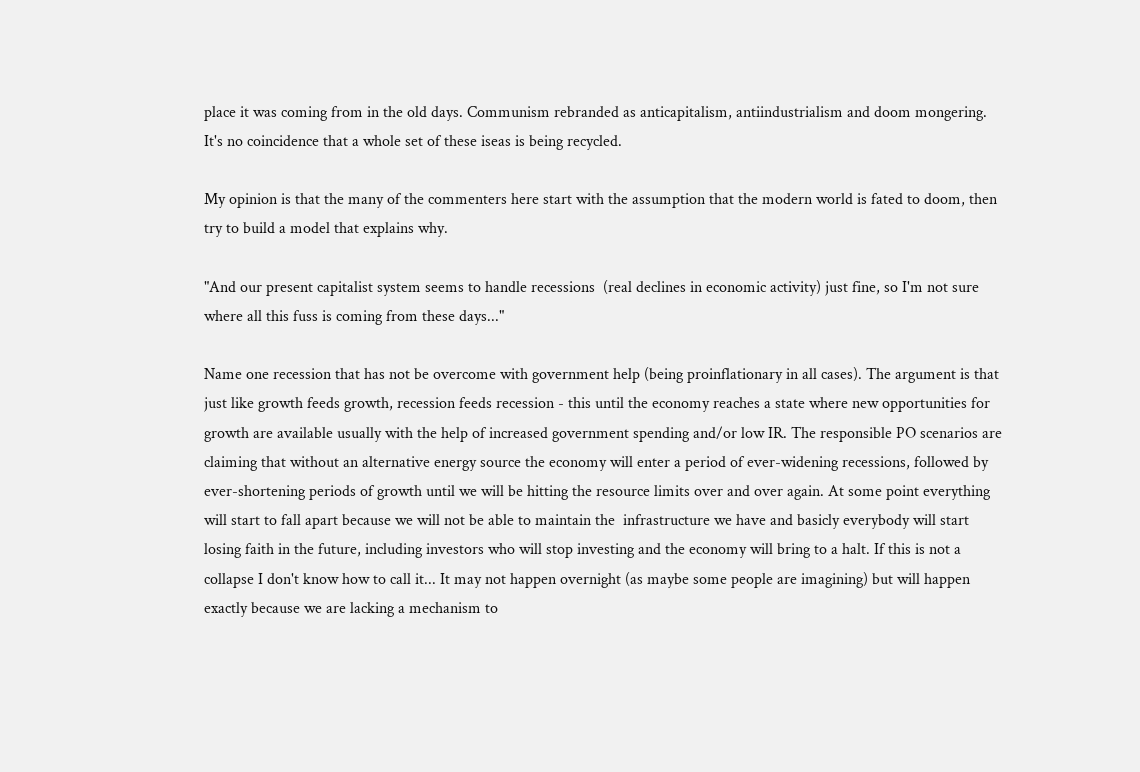place it was coming from in the old days. Communism rebranded as anticapitalism, antiindustrialism and doom mongering. It's no coincidence that a whole set of these iseas is being recycled.

My opinion is that the many of the commenters here start with the assumption that the modern world is fated to doom, then try to build a model that explains why.

"And our present capitalist system seems to handle recessions  (real declines in economic activity) just fine, so I'm not sure where all this fuss is coming from these days..."

Name one recession that has not be overcome with government help (being proinflationary in all cases). The argument is that just like growth feeds growth, recession feeds recession - this until the economy reaches a state where new opportunities for growth are available usually with the help of increased government spending and/or low IR. The responsible PO scenarios are claiming that without an alternative energy source the economy will enter a period of ever-widening recessions, followed by ever-shortening periods of growth until we will be hitting the resource limits over and over again. At some point everything will start to fall apart because we will not be able to maintain the  infrastructure we have and basicly everybody will start losing faith in the future, including investors who will stop investing and the economy will bring to a halt. If this is not a collapse I don't know how to call it... It may not happen overnight (as maybe some people are imagining) but will happen exactly because we are lacking a mechanism to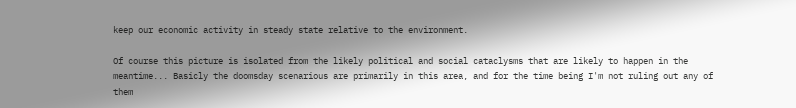keep our economic activity in steady state relative to the environment.

Of course this picture is isolated from the likely political and social cataclysms that are likely to happen in the meantime... Basicly the doomsday scenarious are primarily in this area, and for the time being I'm not ruling out any of them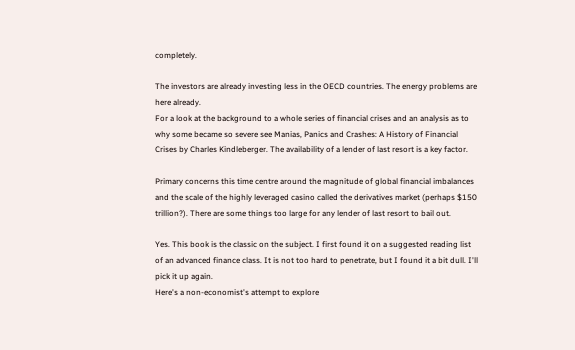completely.

The investors are already investing less in the OECD countries. The energy problems are here already.
For a look at the background to a whole series of financial crises and an analysis as to why some became so severe see Manias, Panics and Crashes: A History of Financial Crises by Charles Kindleberger. The availability of a lender of last resort is a key factor.

Primary concerns this time centre around the magnitude of global financial imbalances and the scale of the highly leveraged casino called the derivatives market (perhaps $150 trillion?). There are some things too large for any lender of last resort to bail out.

Yes. This book is the classic on the subject. I first found it on a suggested reading list of an advanced finance class. It is not too hard to penetrate, but I found it a bit dull. I'll pick it up again.
Here's a non-economist's attempt to explore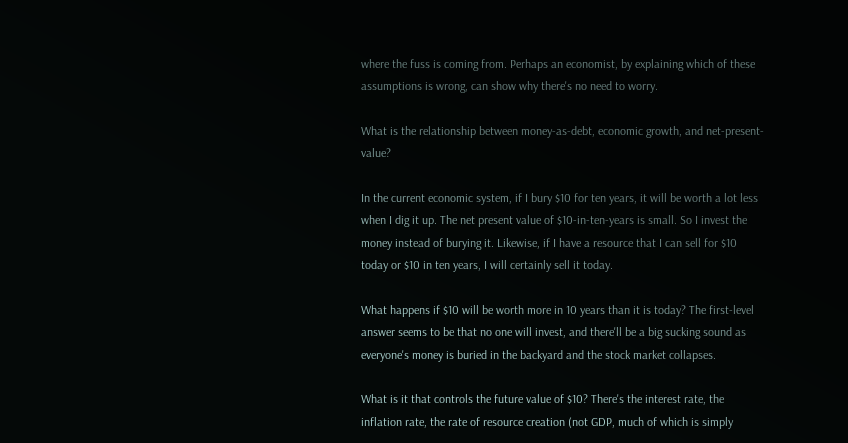where the fuss is coming from. Perhaps an economist, by explaining which of these assumptions is wrong, can show why there's no need to worry.

What is the relationship between money-as-debt, economic growth, and net-present-value?

In the current economic system, if I bury $10 for ten years, it will be worth a lot less when I dig it up. The net present value of $10-in-ten-years is small. So I invest the money instead of burying it. Likewise, if I have a resource that I can sell for $10 today or $10 in ten years, I will certainly sell it today.

What happens if $10 will be worth more in 10 years than it is today? The first-level answer seems to be that no one will invest, and there'll be a big sucking sound as everyone's money is buried in the backyard and the stock market collapses.

What is it that controls the future value of $10? There's the interest rate, the inflation rate, the rate of resource creation (not GDP, much of which is simply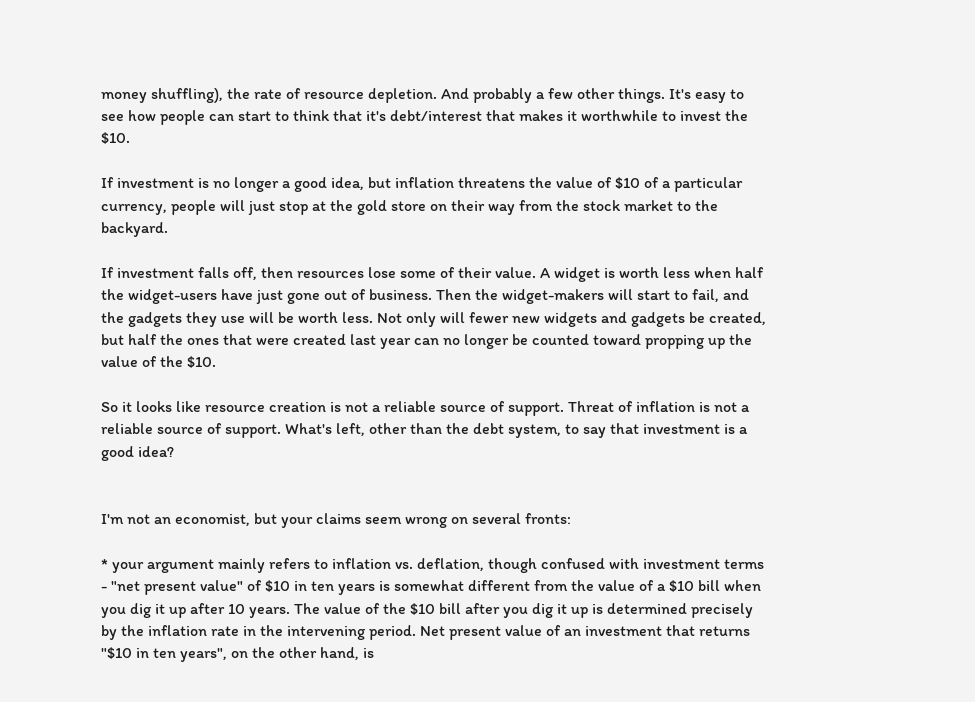money shuffling), the rate of resource depletion. And probably a few other things. It's easy to see how people can start to think that it's debt/interest that makes it worthwhile to invest the $10.

If investment is no longer a good idea, but inflation threatens the value of $10 of a particular currency, people will just stop at the gold store on their way from the stock market to the backyard.

If investment falls off, then resources lose some of their value. A widget is worth less when half the widget-users have just gone out of business. Then the widget-makers will start to fail, and the gadgets they use will be worth less. Not only will fewer new widgets and gadgets be created, but half the ones that were created last year can no longer be counted toward propping up the value of the $10.

So it looks like resource creation is not a reliable source of support. Threat of inflation is not a reliable source of support. What's left, other than the debt system, to say that investment is a good idea?


I'm not an economist, but your claims seem wrong on several fronts:

* your argument mainly refers to inflation vs. deflation, though confused with investment terms - "net present value" of $10 in ten years is somewhat different from the value of a $10 bill when you dig it up after 10 years. The value of the $10 bill after you dig it up is determined precisely by the inflation rate in the intervening period. Net present value of an investment that returns "$10 in ten years", on the other hand, is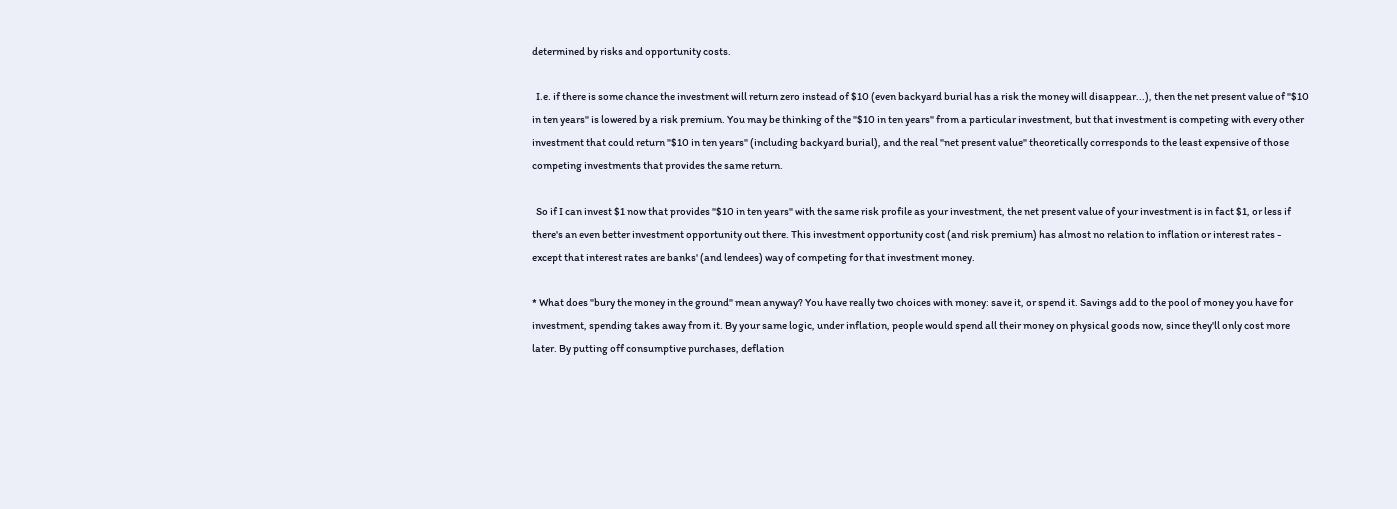determined by risks and opportunity costs.

  I.e. if there is some chance the investment will return zero instead of $10 (even backyard burial has a risk the money will disappear...), then the net present value of "$10 in ten years" is lowered by a risk premium. You may be thinking of the "$10 in ten years" from a particular investment, but that investment is competing with every other investment that could return "$10 in ten years" (including backyard burial), and the real "net present value" theoretically corresponds to the least expensive of those competing investments that provides the same return.

  So if I can invest $1 now that provides "$10 in ten years" with the same risk profile as your investment, the net present value of your investment is in fact $1, or less if there's an even better investment opportunity out there. This investment opportunity cost (and risk premium) has almost no relation to inflation or interest rates - except that interest rates are banks' (and lendees) way of competing for that investment money.

* What does "bury the money in the ground" mean anyway? You have really two choices with money: save it, or spend it. Savings add to the pool of money you have for investment, spending takes away from it. By your same logic, under inflation, people would spend all their money on physical goods now, since they'll only cost more later. By putting off consumptive purchases, deflation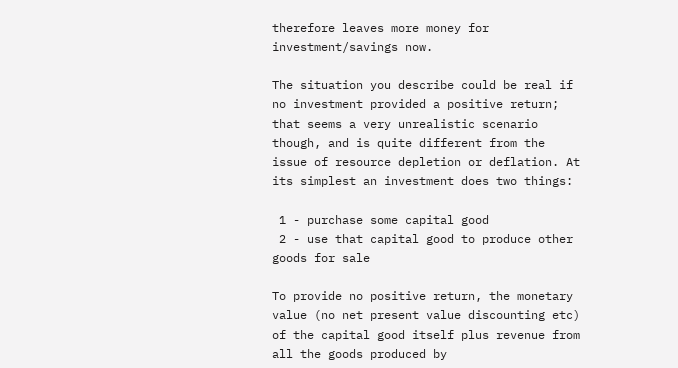therefore leaves more money for investment/savings now.

The situation you describe could be real if no investment provided a positive return; that seems a very unrealistic scenario though, and is quite different from the issue of resource depletion or deflation. At its simplest an investment does two things:

 1 - purchase some capital good
 2 - use that capital good to produce other goods for sale

To provide no positive return, the monetary value (no net present value discounting etc) of the capital good itself plus revenue from all the goods produced by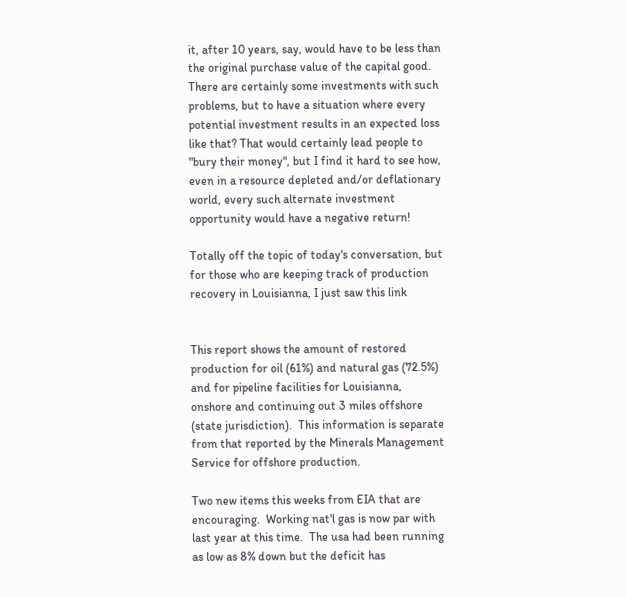it, after 10 years, say, would have to be less than the original purchase value of the capital good. There are certainly some investments with such problems, but to have a situation where every potential investment results in an expected loss like that? That would certainly lead people to "bury their money", but I find it hard to see how, even in a resource depleted and/or deflationary world, every such alternate investment opportunity would have a negative return!

Totally off the topic of today's conversation, but for those who are keeping track of production recovery in Louisianna, I just saw this link


This report shows the amount of restored production for oil (61%) and natural gas (72.5%) and for pipeline facilities for Louisianna, onshore and continuing out 3 miles offshore (state jurisdiction).  This information is separate from that reported by the Minerals Management Service for offshore production.

Two new items this weeks from EIA that are encouraging.  Working nat'l gas is now par with last year at this time.  The usa had been running as low as 8% down but the deficit has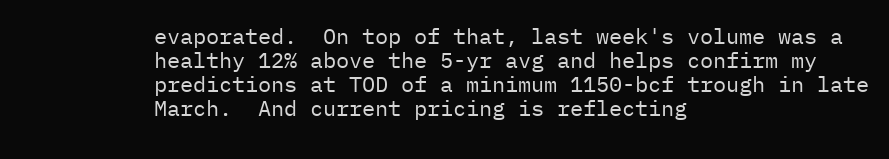evaporated.  On top of that, last week's volume was a healthy 12% above the 5-yr avg and helps confirm my predictions at TOD of a minimum 1150-bcf trough in late March.  And current pricing is reflecting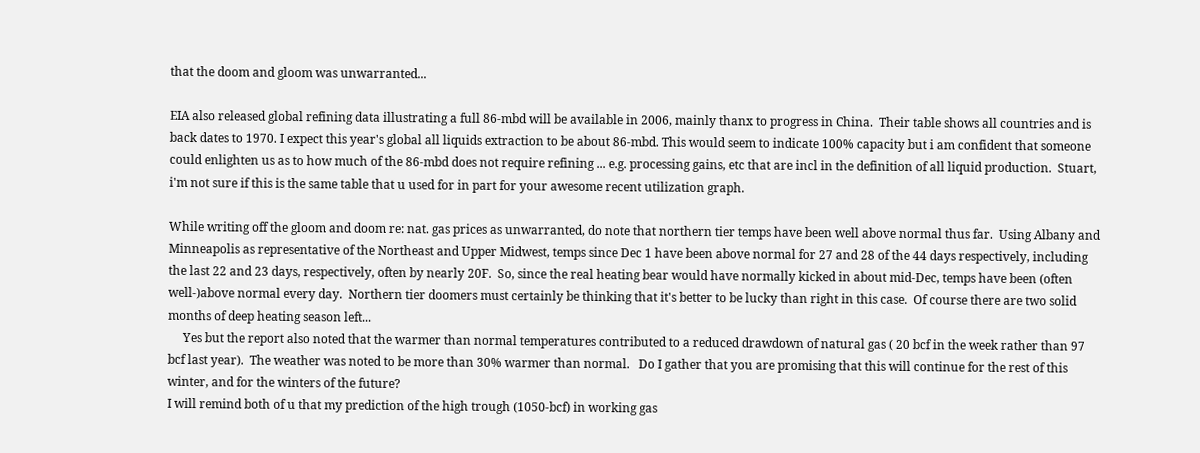that the doom and gloom was unwarranted...

EIA also released global refining data illustrating a full 86-mbd will be available in 2006, mainly thanx to progress in China.  Their table shows all countries and is back dates to 1970. I expect this year's global all liquids extraction to be about 86-mbd. This would seem to indicate 100% capacity but i am confident that someone could enlighten us as to how much of the 86-mbd does not require refining ... e.g. processing gains, etc that are incl in the definition of all liquid production.  Stuart, i'm not sure if this is the same table that u used for in part for your awesome recent utilization graph.

While writing off the gloom and doom re: nat. gas prices as unwarranted, do note that northern tier temps have been well above normal thus far.  Using Albany and Minneapolis as representative of the Northeast and Upper Midwest, temps since Dec 1 have been above normal for 27 and 28 of the 44 days respectively, including the last 22 and 23 days, respectively, often by nearly 20F.  So, since the real heating bear would have normally kicked in about mid-Dec, temps have been (often well-)above normal every day.  Northern tier doomers must certainly be thinking that it's better to be lucky than right in this case.  Of course there are two solid months of deep heating season left...
     Yes but the report also noted that the warmer than normal temperatures contributed to a reduced drawdown of natural gas ( 20 bcf in the week rather than 97 bcf last year).  The weather was noted to be more than 30% warmer than normal.   Do I gather that you are promising that this will continue for the rest of this winter, and for the winters of the future?
I will remind both of u that my prediction of the high trough (1050-bcf) in working gas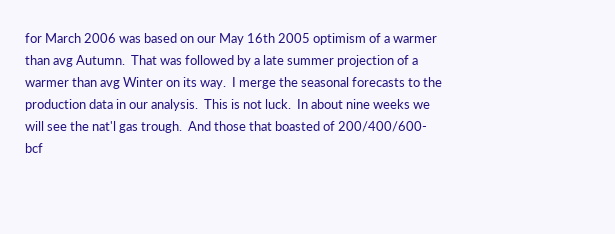for March 2006 was based on our May 16th 2005 optimism of a warmer than avg Autumn.  That was followed by a late summer projection of a warmer than avg Winter on its way.  I merge the seasonal forecasts to the production data in our analysis.  This is not luck.  In about nine weeks we will see the nat'l gas trough.  And those that boasted of 200/400/600-bcf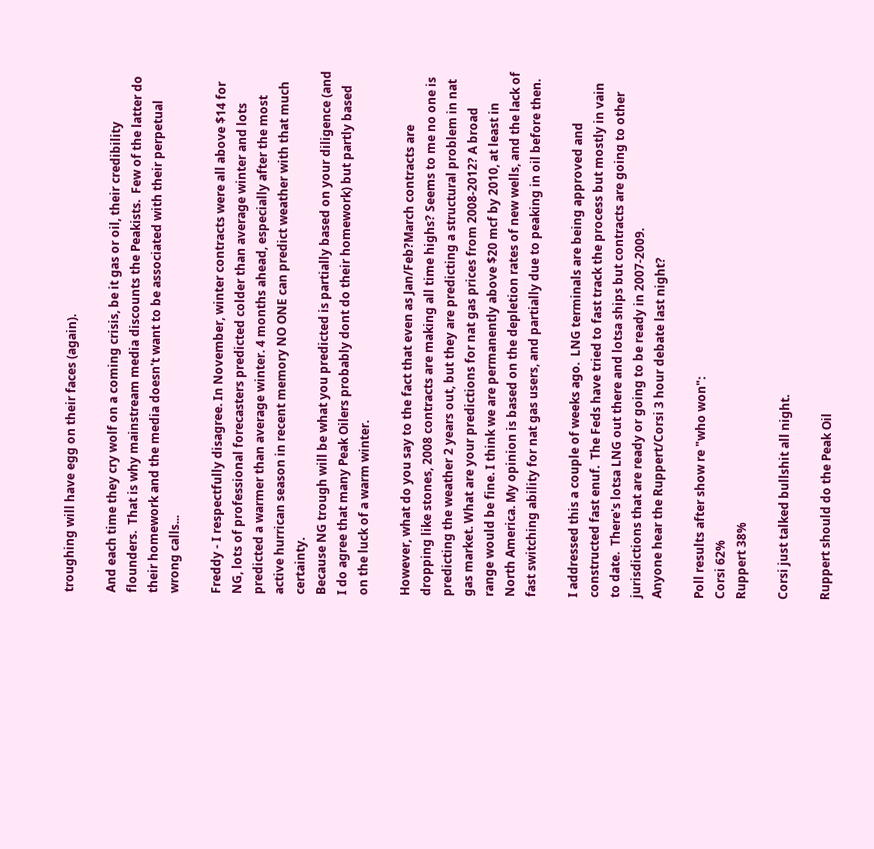troughing will have egg on their faces (again).

And each time they cry wolf on a coming crisis, be it gas or oil, their credibility flounders.  That is why mainstream media discounts the Peakists.  Few of the latter do their homework and the media doesn't want to be associated with their perpetual wrong calls...

Freddy - I respectfully disagree. In November, winter contracts were all above $14 for NG, lots of professional forecasters predicted colder than average winter and lots predicted a warmer than average winter. 4 months ahead, especially after the most active hurrican season in recent memory NO ONE can predict weather with that much certainty.
Because NG trough will be what you predicted is partially based on your diligence (and I do agree that many Peak Oilers probably dont do their homework) but partly based on the luck of a warm winter.

However, what do you say to the fact that even as Jan/Feb?March contracts are dropping like stones, 2008 contracts are making all time highs? Seems to me no one is predicting the weather 2 years out, but they are predicting a structural problem in nat gas market. What are your predictions for nat gas prices from 2008-2012? A broad range would be fine. I think we are permanently above $20 mcf by 2010, at least in North America. My opinion is based on the depletion rates of new wells, and the lack of fast switching ability for nat gas users, and partially due to peaking in oil before then.

I addressed this a couple of weeks ago.  LNG terminals are being approved and constructed fast enuf.  The Feds have tried to fast track the process but mostly in vain to date.  There's lotsa LNG out there and lotsa ships but contracts are going to other jurisdictions that are ready or going to be ready in 2007-2009.
Anyone hear the Ruppert/Corsi 3 hour debate last night?

Poll results after show re "who won":
Corsi 62%
Ruppert 38%

Corsi just talked bullshit all night.

Ruppert should do the Peak Oil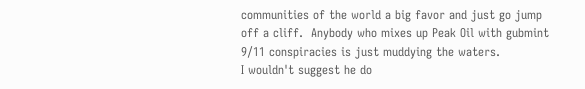communities of the world a big favor and just go jump off a cliff.  Anybody who mixes up Peak Oil with gubmint 9/11 conspiracies is just muddying the waters.
I wouldn't suggest he do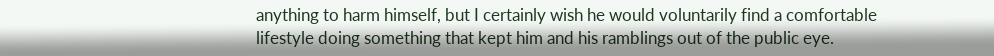anything to harm himself, but I certainly wish he would voluntarily find a comfortable lifestyle doing something that kept him and his ramblings out of the public eye.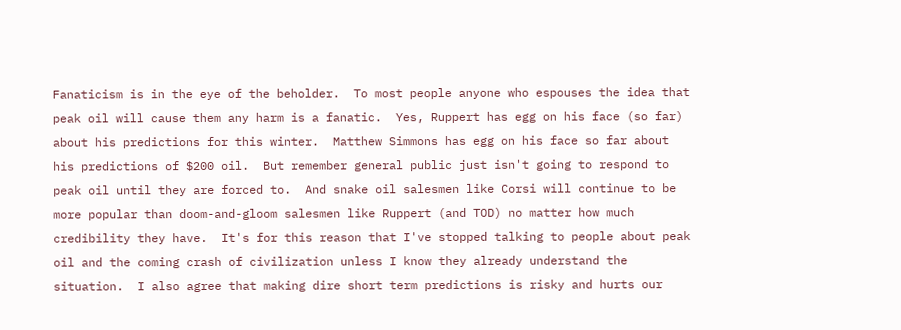Fanaticism is in the eye of the beholder.  To most people anyone who espouses the idea that peak oil will cause them any harm is a fanatic.  Yes, Ruppert has egg on his face (so far) about his predictions for this winter.  Matthew Simmons has egg on his face so far about his predictions of $200 oil.  But remember general public just isn't going to respond to peak oil until they are forced to.  And snake oil salesmen like Corsi will continue to be more popular than doom-and-gloom salesmen like Ruppert (and TOD) no matter how much credibility they have.  It's for this reason that I've stopped talking to people about peak oil and the coming crash of civilization unless I know they already understand the situation.  I also agree that making dire short term predictions is risky and hurts our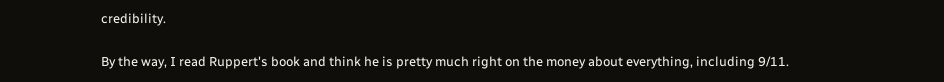credibility.

By the way, I read Ruppert's book and think he is pretty much right on the money about everything, including 9/11.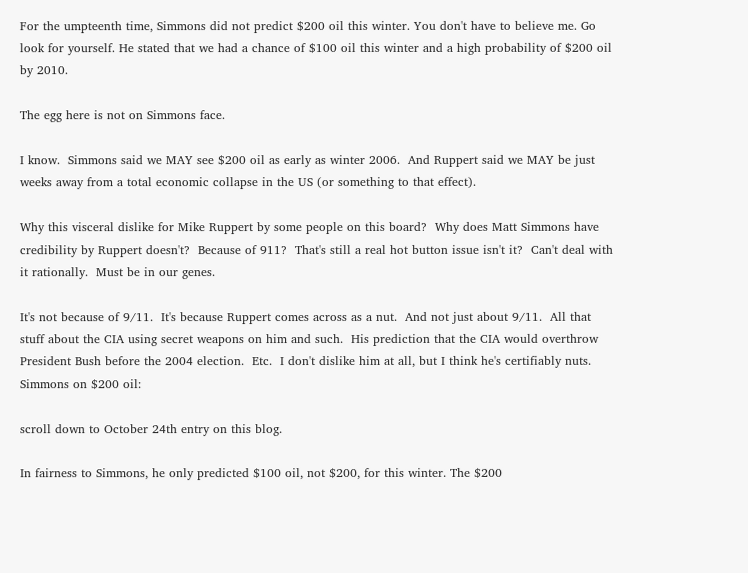For the umpteenth time, Simmons did not predict $200 oil this winter. You don't have to believe me. Go look for yourself. He stated that we had a chance of $100 oil this winter and a high probability of $200 oil by 2010.

The egg here is not on Simmons face.

I know.  Simmons said we MAY see $200 oil as early as winter 2006.  And Ruppert said we MAY be just weeks away from a total economic collapse in the US (or something to that effect).

Why this visceral dislike for Mike Ruppert by some people on this board?  Why does Matt Simmons have credibility by Ruppert doesn't?  Because of 911?  That's still a real hot button issue isn't it?  Can't deal with it rationally.  Must be in our genes.

It's not because of 9/11.  It's because Ruppert comes across as a nut.  And not just about 9/11.  All that stuff about the CIA using secret weapons on him and such.  His prediction that the CIA would overthrow President Bush before the 2004 election.  Etc.  I don't dislike him at all, but I think he's certifiably nuts.
Simmons on $200 oil:

scroll down to October 24th entry on this blog.

In fairness to Simmons, he only predicted $100 oil, not $200, for this winter. The $200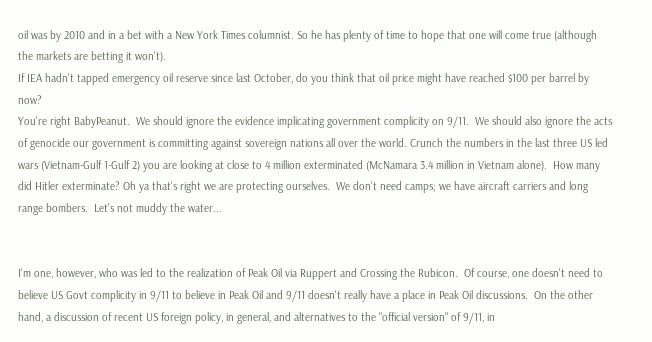oil was by 2010 and in a bet with a New York Times columnist. So he has plenty of time to hope that one will come true (although the markets are betting it won't).
If IEA hadn't tapped emergency oil reserve since last October, do you think that oil price might have reached $100 per barrel by now?
You're right BabyPeanut.  We should ignore the evidence implicating government complicity on 9/11.  We should also ignore the acts of genocide our government is committing against sovereign nations all over the world. Crunch the numbers in the last three US led wars (Vietnam-Gulf 1-Gulf 2) you are looking at close to 4 million exterminated (McNamara 3.4 million in Vietnam alone).  How many did Hitler exterminate? Oh ya that's right we are protecting ourselves.  We don't need camps; we have aircraft carriers and long range bombers.  Let's not muddy the water...


I'm one, however, who was led to the realization of Peak Oil via Ruppert and Crossing the Rubicon.  Of course, one doesn't need to believe US Govt complicity in 9/11 to believe in Peak Oil and 9/11 doesn't really have a place in Peak Oil discussions.  On the other hand, a discussion of recent US foreign policy, in general, and alternatives to the "official version" of 9/11, in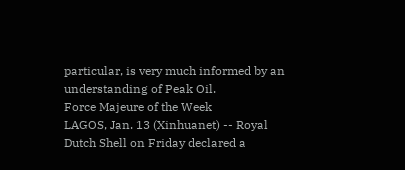particular, is very much informed by an understanding of Peak Oil.
Force Majeure of the Week
LAGOS, Jan. 13 (Xinhuanet) -- Royal Dutch Shell on Friday declared a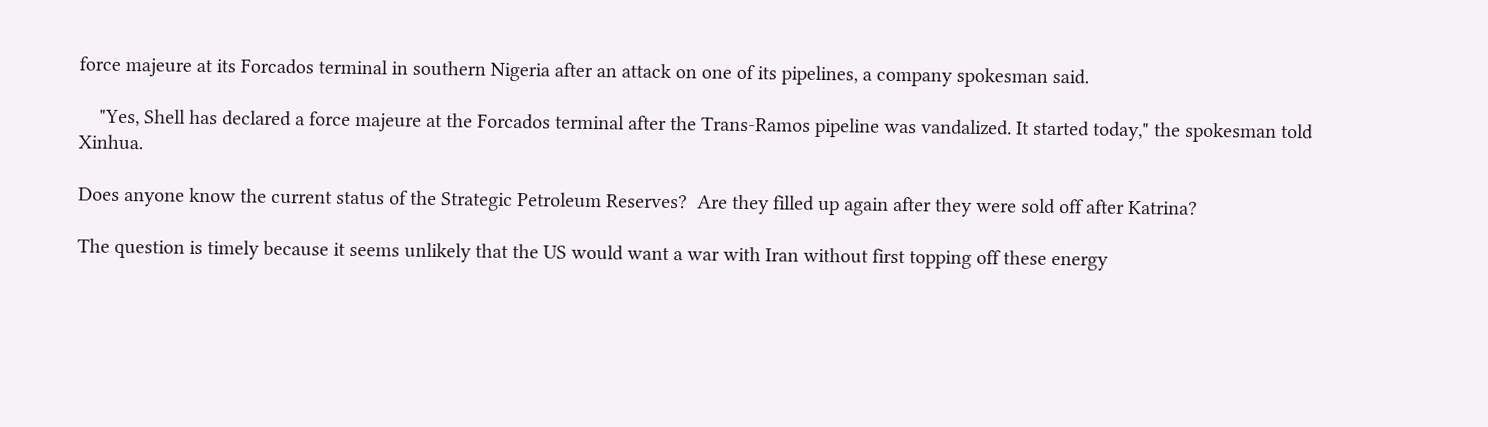force majeure at its Forcados terminal in southern Nigeria after an attack on one of its pipelines, a company spokesman said.

    "Yes, Shell has declared a force majeure at the Forcados terminal after the Trans-Ramos pipeline was vandalized. It started today," the spokesman told Xinhua.

Does anyone know the current status of the Strategic Petroleum Reserves?  Are they filled up again after they were sold off after Katrina?

The question is timely because it seems unlikely that the US would want a war with Iran without first topping off these energy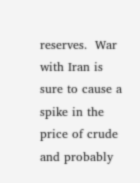reserves.  War with Iran is sure to cause a spike in the price of crude and probably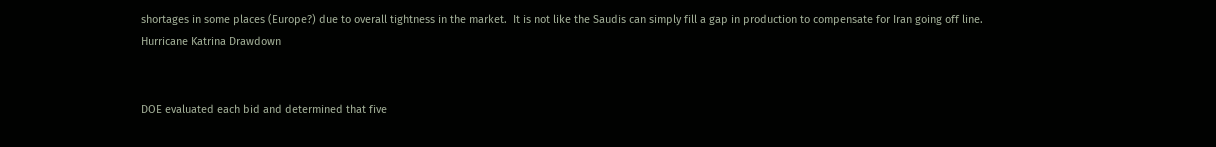shortages in some places (Europe?) due to overall tightness in the market.  It is not like the Saudis can simply fill a gap in production to compensate for Iran going off line.
Hurricane Katrina Drawdown


DOE evaluated each bid and determined that five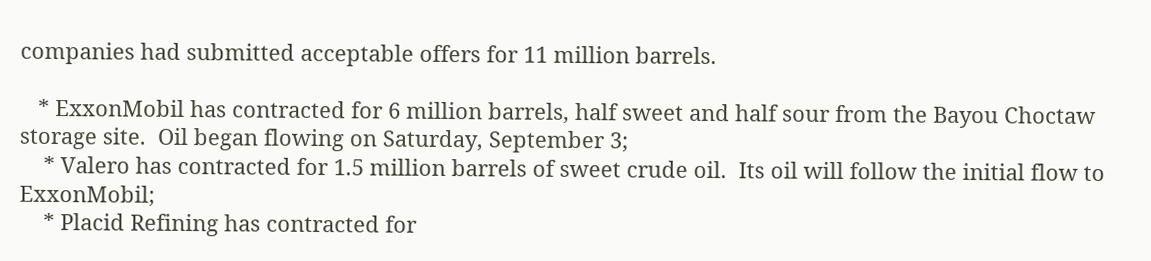companies had submitted acceptable offers for 11 million barrels.

   * ExxonMobil has contracted for 6 million barrels, half sweet and half sour from the Bayou Choctaw storage site.  Oil began flowing on Saturday, September 3;
    * Valero has contracted for 1.5 million barrels of sweet crude oil.  Its oil will follow the initial flow to ExxonMobil;
    * Placid Refining has contracted for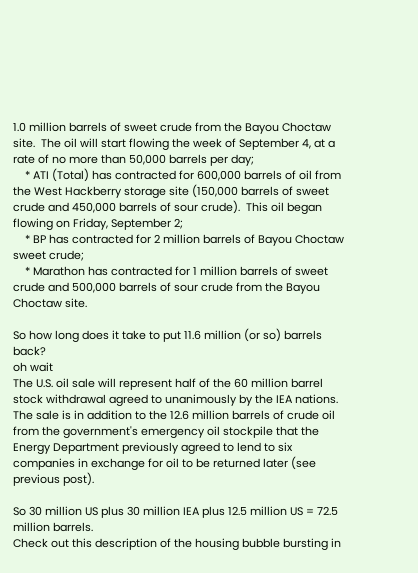1.0 million barrels of sweet crude from the Bayou Choctaw site.  The oil will start flowing the week of September 4, at a rate of no more than 50,000 barrels per day;
    * ATI (Total) has contracted for 600,000 barrels of oil from the West Hackberry storage site (150,000 barrels of sweet crude and 450,000 barrels of sour crude).  This oil began flowing on Friday, September 2;
    * BP has contracted for 2 million barrels of Bayou Choctaw sweet crude;
    * Marathon has contracted for 1 million barrels of sweet crude and 500,000 barrels of sour crude from the Bayou Choctaw site.

So how long does it take to put 11.6 million (or so) barrels back?
oh wait
The U.S. oil sale will represent half of the 60 million barrel stock withdrawal agreed to unanimously by the IEA nations.
The sale is in addition to the 12.6 million barrels of crude oil from the government's emergency oil stockpile that the Energy Department previously agreed to lend to six companies in exchange for oil to be returned later (see previous post).

So 30 million US plus 30 million IEA plus 12.5 million US = 72.5 million barrels.
Check out this description of the housing bubble bursting in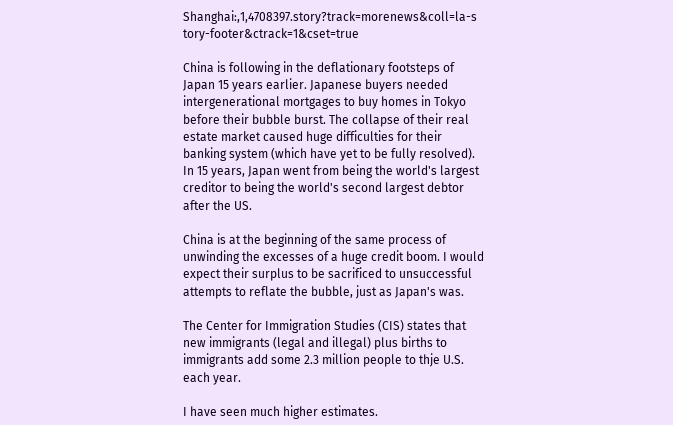Shanghai:,1,4708397.story?track=morenews&coll=la-s tory-footer&ctrack=1&cset=true

China is following in the deflationary footsteps of Japan 15 years earlier. Japanese buyers needed intergenerational mortgages to buy homes in Tokyo before their bubble burst. The collapse of their real estate market caused huge difficulties for their banking system (which have yet to be fully resolved). In 15 years, Japan went from being the world's largest creditor to being the world's second largest debtor after the US.

China is at the beginning of the same process of unwinding the excesses of a huge credit boom. I would expect their surplus to be sacrificed to unsuccessful attempts to reflate the bubble, just as Japan's was.

The Center for Immigration Studies (CIS) states that new immigrants (legal and illegal) plus births to immigrants add some 2.3 million people to thje U.S. each year.

I have seen much higher estimates.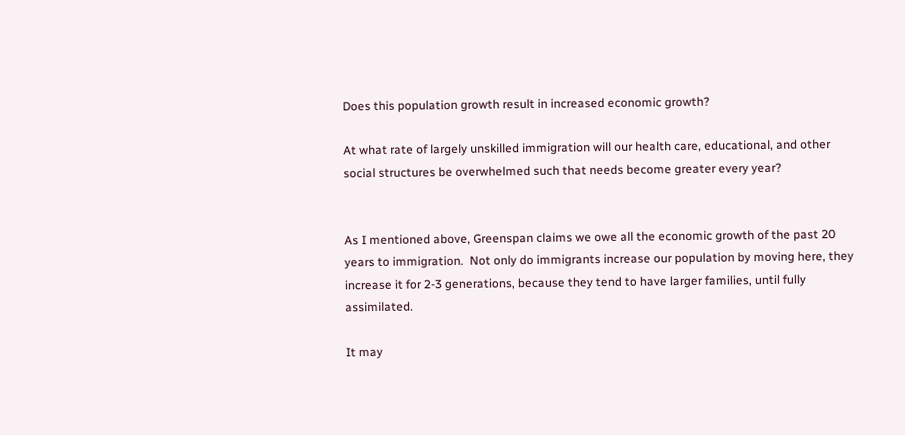Does this population growth result in increased economic growth?

At what rate of largely unskilled immigration will our health care, educational, and other social structures be overwhelmed such that needs become greater every year?


As I mentioned above, Greenspan claims we owe all the economic growth of the past 20 years to immigration.  Not only do immigrants increase our population by moving here, they increase it for 2-3 generations, because they tend to have larger families, until fully assimilated.

It may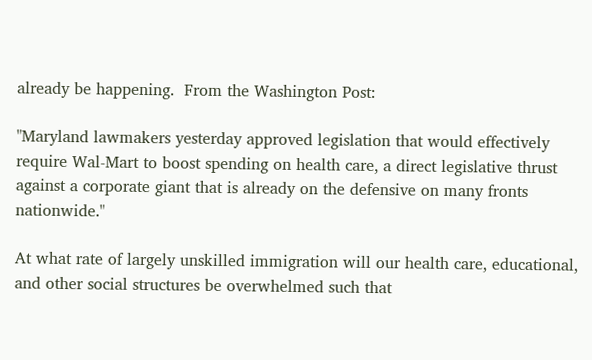already be happening.  From the Washington Post:

"Maryland lawmakers yesterday approved legislation that would effectively require Wal-Mart to boost spending on health care, a direct legislative thrust against a corporate giant that is already on the defensive on many fronts nationwide."

At what rate of largely unskilled immigration will our health care, educational, and other social structures be overwhelmed such that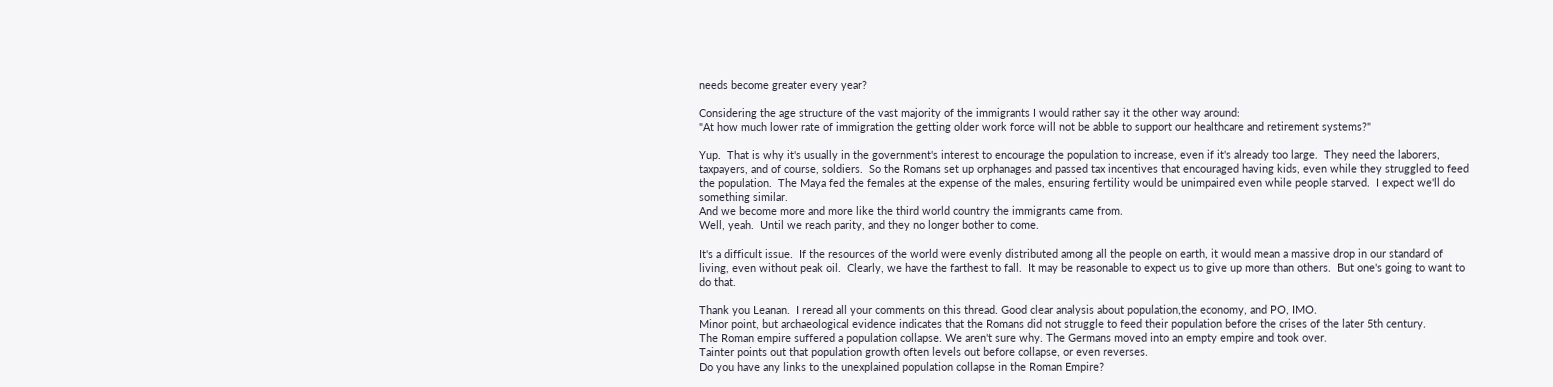needs become greater every year?

Considering the age structure of the vast majority of the immigrants I would rather say it the other way around:
"At how much lower rate of immigration the getting older work force will not be abble to support our healthcare and retirement systems?"

Yup.  That is why it's usually in the government's interest to encourage the population to increase, even if it's already too large.  They need the laborers, taxpayers, and of course, soldiers.  So the Romans set up orphanages and passed tax incentives that encouraged having kids, even while they struggled to feed the population.  The Maya fed the females at the expense of the males, ensuring fertility would be unimpaired even while people starved.  I expect we'll do something similar.
And we become more and more like the third world country the immigrants came from.
Well, yeah.  Until we reach parity, and they no longer bother to come.

It's a difficult issue.  If the resources of the world were evenly distributed among all the people on earth, it would mean a massive drop in our standard of living, even without peak oil.  Clearly, we have the farthest to fall.  It may be reasonable to expect us to give up more than others.  But one's going to want to do that.

Thank you Leanan.  I reread all your comments on this thread. Good clear analysis about population,the economy, and PO, IMO.
Minor point, but archaeological evidence indicates that the Romans did not struggle to feed their population before the crises of the later 5th century.
The Roman empire suffered a population collapse. We aren't sure why. The Germans moved into an empty empire and took over.
Tainter points out that population growth often levels out before collapse, or even reverses.
Do you have any links to the unexplained population collapse in the Roman Empire?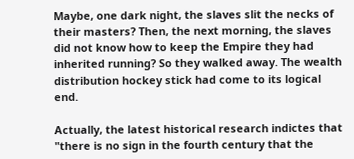Maybe, one dark night, the slaves slit the necks of their masters? Then, the next morning, the slaves did not know how to keep the Empire they had inherited running? So they walked away. The wealth distribution hockey stick had come to its logical end.

Actually, the latest historical research indictes that "there is no sign in the fourth century that the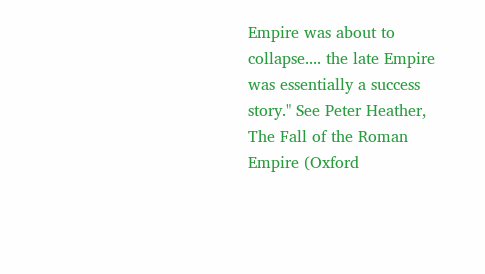Empire was about to collapse.... the late Empire was essentially a success story." See Peter Heather, The Fall of the Roman Empire (Oxford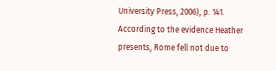University Press, 2006), p. 141. According to the evidence Heather presents, Rome fell not due to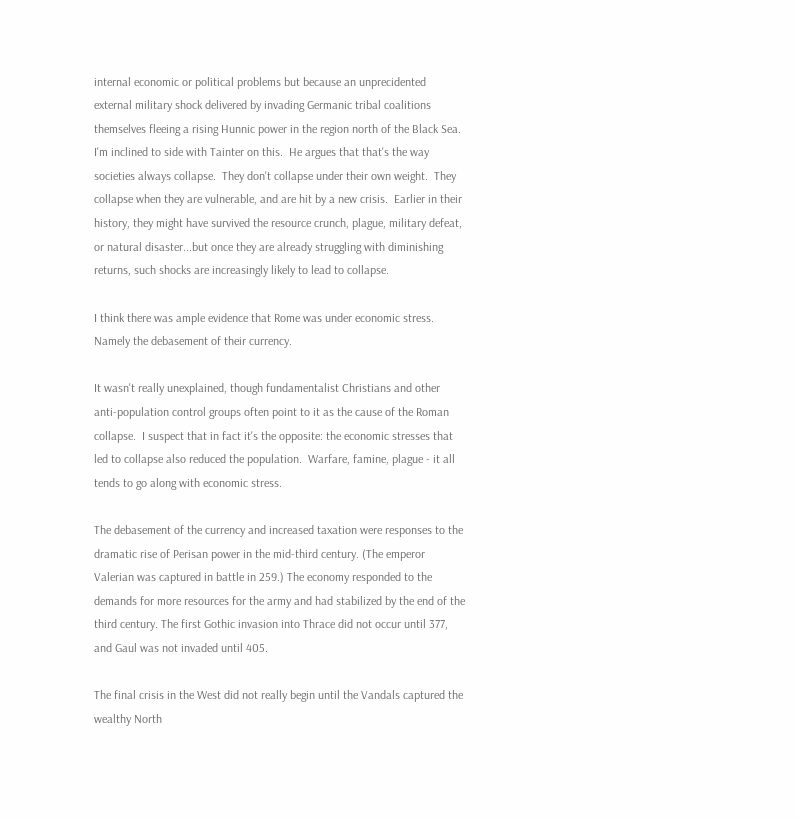internal economic or political problems but because an unprecidented external military shock delivered by invading Germanic tribal coalitions themselves fleeing a rising Hunnic power in the region north of the Black Sea.
I'm inclined to side with Tainter on this.  He argues that that's the way societies always collapse.  They don't collapse under their own weight.  They collapse when they are vulnerable, and are hit by a new crisis.  Earlier in their history, they might have survived the resource crunch, plague, military defeat, or natural disaster...but once they are already struggling with diminishing returns, such shocks are increasingly likely to lead to collapse.

I think there was ample evidence that Rome was under economic stress.  Namely the debasement of their currency.

It wasn't really unexplained, though fundamentalist Christians and other anti-population control groups often point to it as the cause of the Roman collapse.  I suspect that in fact it's the opposite: the economic stresses that led to collapse also reduced the population.  Warfare, famine, plague - it all tends to go along with economic stress.

The debasement of the currency and increased taxation were responses to the dramatic rise of Perisan power in the mid-third century. (The emperor Valerian was captured in battle in 259.) The economy responded to the demands for more resources for the army and had stabilized by the end of the third century. The first Gothic invasion into Thrace did not occur until 377, and Gaul was not invaded until 405.

The final crisis in the West did not really begin until the Vandals captured the wealthy North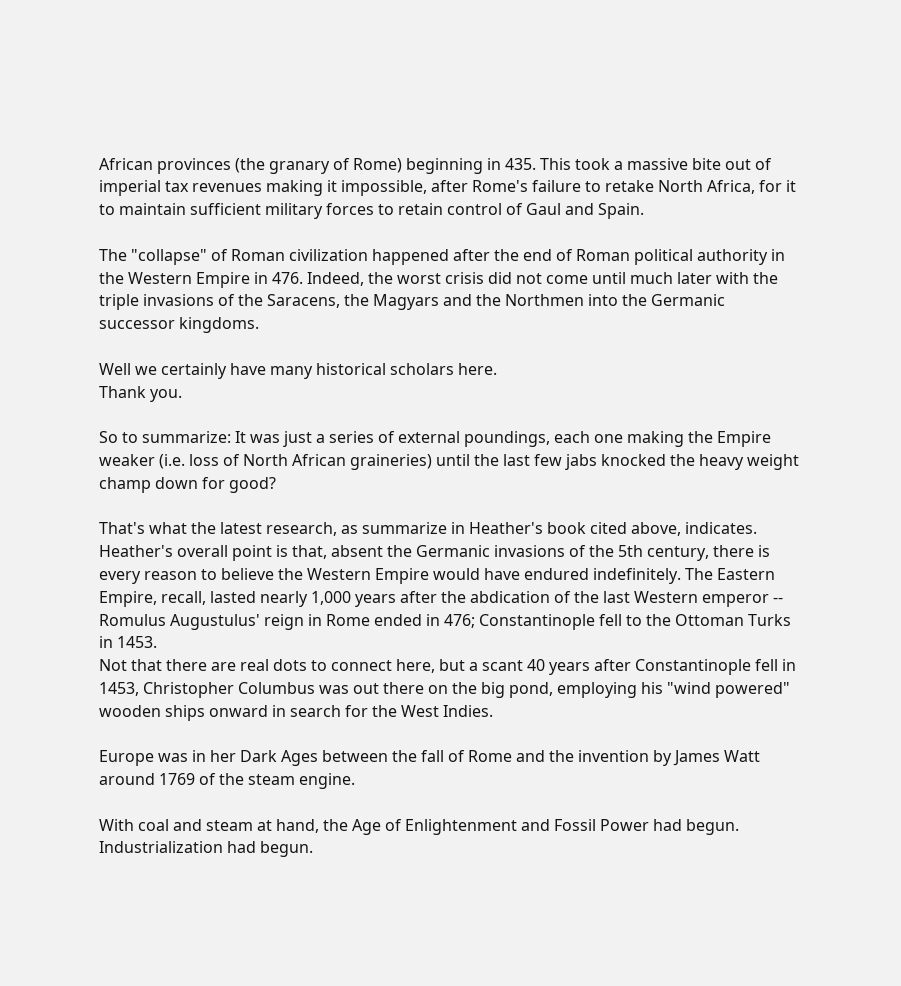African provinces (the granary of Rome) beginning in 435. This took a massive bite out of imperial tax revenues making it impossible, after Rome's failure to retake North Africa, for it to maintain sufficient military forces to retain control of Gaul and Spain.

The "collapse" of Roman civilization happened after the end of Roman political authority in the Western Empire in 476. Indeed, the worst crisis did not come until much later with the triple invasions of the Saracens, the Magyars and the Northmen into the Germanic successor kingdoms.

Well we certainly have many historical scholars here.
Thank you.

So to summarize: It was just a series of external poundings, each one making the Empire weaker (i.e. loss of North African graineries) until the last few jabs knocked the heavy weight champ down for good?

That's what the latest research, as summarize in Heather's book cited above, indicates. Heather's overall point is that, absent the Germanic invasions of the 5th century, there is every reason to believe the Western Empire would have endured indefinitely. The Eastern Empire, recall, lasted nearly 1,000 years after the abdication of the last Western emperor -- Romulus Augustulus' reign in Rome ended in 476; Constantinople fell to the Ottoman Turks in 1453.
Not that there are real dots to connect here, but a scant 40 years after Constantinople fell in 1453, Christopher Columbus was out there on the big pond, employing his "wind powered" wooden ships onward in search for the West Indies.

Europe was in her Dark Ages between the fall of Rome and the invention by James Watt around 1769 of the steam engine.

With coal and steam at hand, the Age of Enlightenment and Fossil Power had begun. Industrialization had begun.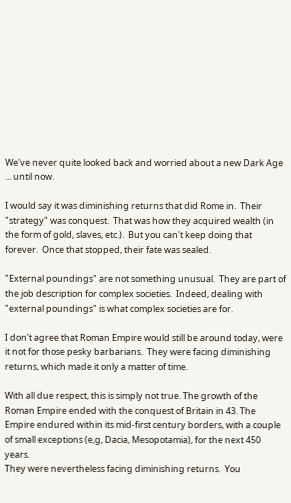We've never quite looked back and worried about a new Dark Age ... until now.

I would say it was diminishing returns that did Rome in.  Their "strategy" was conquest.  That was how they acquired wealth (in the form of gold, slaves, etc.).  But you can't keep doing that forever.  Once that stopped, their fate was sealed.

"External poundings" are not something unusual.  They are part of the job description for complex societies.  Indeed, dealing with "external poundings" is what complex societies are for.

I don't agree that Roman Empire would still be around today, were it not for those pesky barbarians.  They were facing diminishing returns, which made it only a matter of time.

With all due respect, this is simply not true. The growth of the Roman Empire ended with the conquest of Britain in 43. The Empire endured within its mid-first century borders, with a couple of small exceptions (e,g, Dacia, Mesopotamia), for the next 450 years.
They were nevertheless facing diminishing returns.  You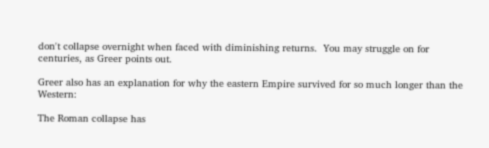don't collapse overnight when faced with diminishing returns.  You may struggle on for centuries, as Greer points out.

Greer also has an explanation for why the eastern Empire survived for so much longer than the Western:

The Roman collapse has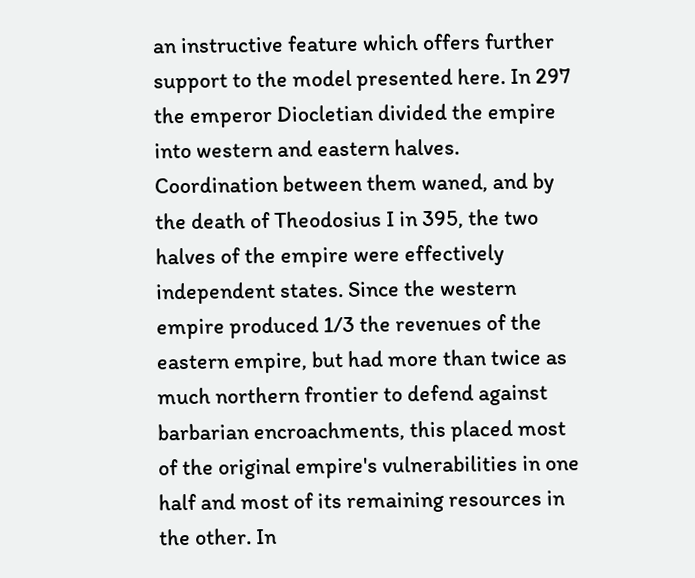an instructive feature which offers further support to the model presented here. In 297 the emperor Diocletian divided the empire into western and eastern halves. Coordination between them waned, and by the death of Theodosius I in 395, the two halves of the empire were effectively independent states. Since the western empire produced 1/3 the revenues of the eastern empire, but had more than twice as much northern frontier to defend against barbarian encroachments, this placed most of the original empire's vulnerabilities in one half and most of its remaining resources in the other. In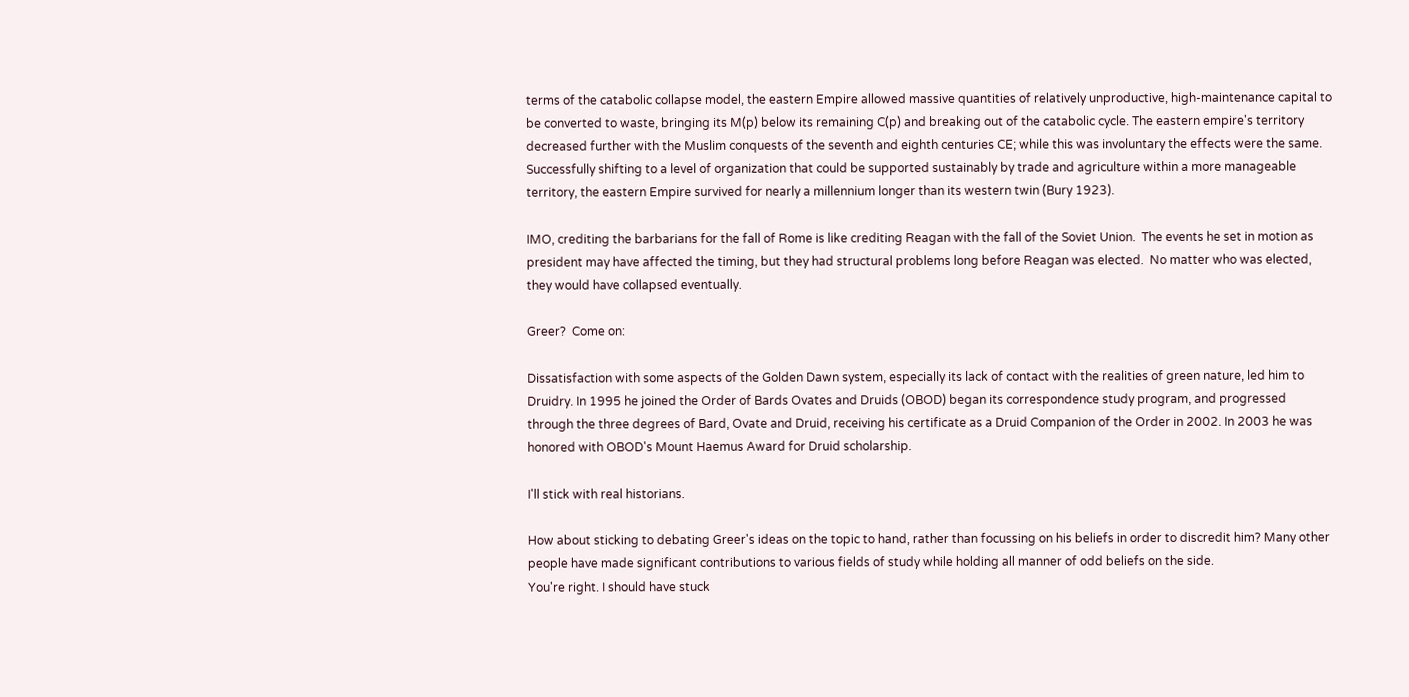terms of the catabolic collapse model, the eastern Empire allowed massive quantities of relatively unproductive, high-maintenance capital to be converted to waste, bringing its M(p) below its remaining C(p) and breaking out of the catabolic cycle. The eastern empire's territory decreased further with the Muslim conquests of the seventh and eighth centuries CE; while this was involuntary the effects were the same. Successfully shifting to a level of organization that could be supported sustainably by trade and agriculture within a more manageable territory, the eastern Empire survived for nearly a millennium longer than its western twin (Bury 1923).

IMO, crediting the barbarians for the fall of Rome is like crediting Reagan with the fall of the Soviet Union.  The events he set in motion as president may have affected the timing, but they had structural problems long before Reagan was elected.  No matter who was elected, they would have collapsed eventually.

Greer?  Come on:

Dissatisfaction with some aspects of the Golden Dawn system, especially its lack of contact with the realities of green nature, led him to Druidry. In 1995 he joined the Order of Bards Ovates and Druids (OBOD) began its correspondence study program, and progressed through the three degrees of Bard, Ovate and Druid, receiving his certificate as a Druid Companion of the Order in 2002. In 2003 he was honored with OBOD's Mount Haemus Award for Druid scholarship.

I'll stick with real historians.

How about sticking to debating Greer's ideas on the topic to hand, rather than focussing on his beliefs in order to discredit him? Many other people have made significant contributions to various fields of study while holding all manner of odd beliefs on the side.
You're right. I should have stuck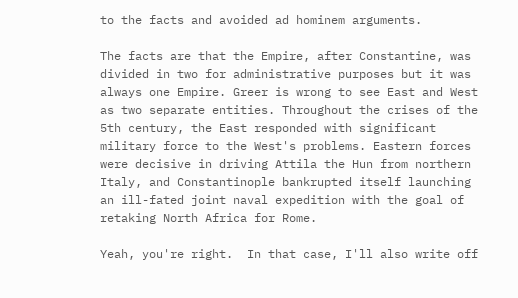to the facts and avoided ad hominem arguments.

The facts are that the Empire, after Constantine, was divided in two for administrative purposes but it was always one Empire. Greer is wrong to see East and West as two separate entities. Throughout the crises of the 5th century, the East responded with significant military force to the West's problems. Eastern forces were decisive in driving Attila the Hun from northern Italy, and Constantinople bankrupted itself launching an ill-fated joint naval expedition with the goal of retaking North Africa for Rome.

Yeah, you're right.  In that case, I'll also write off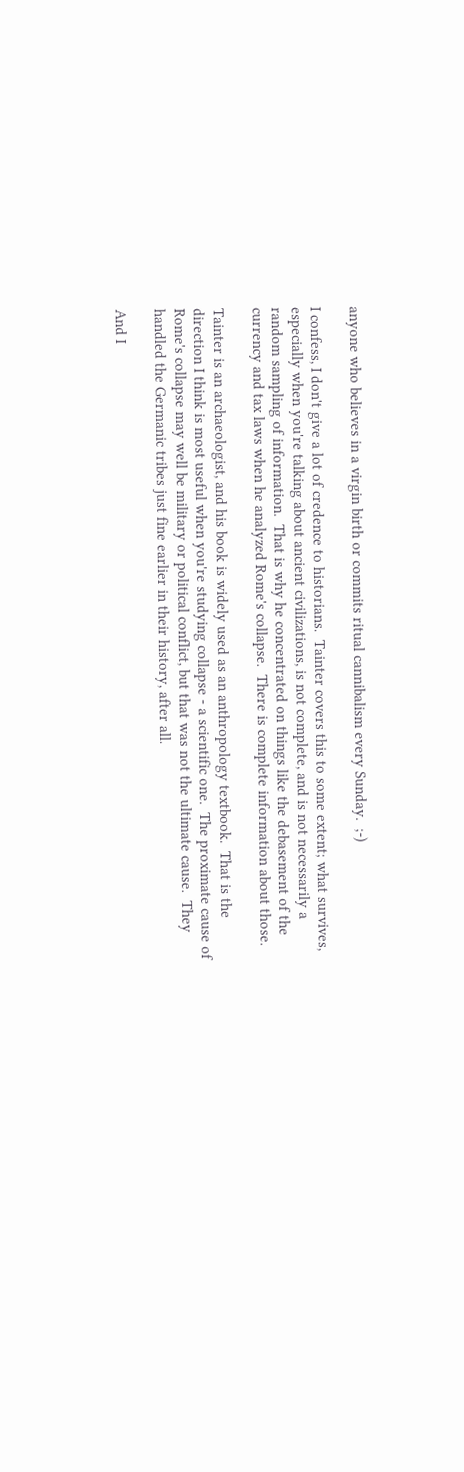anyone who believes in a virgin birth or commits ritual cannibalism every Sunday.  ;-)

I confess, I don't give a lot of credence to historians.  Tainter covers this to some extent; what survives, especially when you're talking about ancient civilizations, is not complete, and is not necessarily a random sampling of information.  That is why he concentrated on things like the debasement of the currency and tax laws when he analyzed Rome's collapse.  There is complete information about those.

Tainter is an archaeologist, and his book is widely used as an anthropology textbook.  That is the direction I think is most useful when you're studying collapse - a scientific one.  The proximate cause of Rome's collapse may well be military or political conflict, but that was not the ultimate cause.  They handled the Germanic tribes just fine earlier in their history, after all.

And I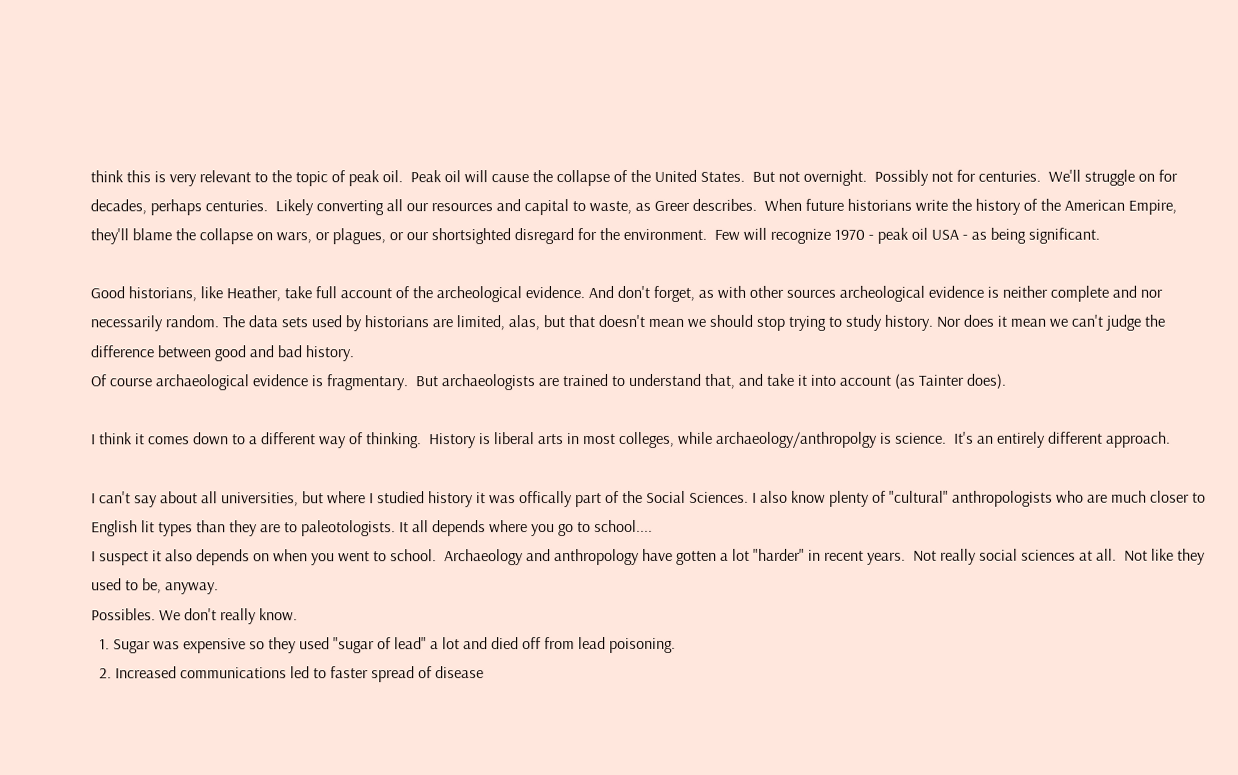think this is very relevant to the topic of peak oil.  Peak oil will cause the collapse of the United States.  But not overnight.  Possibly not for centuries.  We'll struggle on for decades, perhaps centuries.  Likely converting all our resources and capital to waste, as Greer describes.  When future historians write the history of the American Empire, they'll blame the collapse on wars, or plagues, or our shortsighted disregard for the environment.  Few will recognize 1970 - peak oil USA - as being significant.

Good historians, like Heather, take full account of the archeological evidence. And don't forget, as with other sources archeological evidence is neither complete and nor necessarily random. The data sets used by historians are limited, alas, but that doesn't mean we should stop trying to study history. Nor does it mean we can't judge the difference between good and bad history.
Of course archaeological evidence is fragmentary.  But archaeologists are trained to understand that, and take it into account (as Tainter does).

I think it comes down to a different way of thinking.  History is liberal arts in most colleges, while archaeology/anthropolgy is science.  It's an entirely different approach.

I can't say about all universities, but where I studied history it was offically part of the Social Sciences. I also know plenty of "cultural" anthropologists who are much closer to English lit types than they are to paleotologists. It all depends where you go to school....
I suspect it also depends on when you went to school.  Archaeology and anthropology have gotten a lot "harder" in recent years.  Not really social sciences at all.  Not like they used to be, anyway.
Possibles. We don't really know.
  1. Sugar was expensive so they used "sugar of lead" a lot and died off from lead poisoning.
  2. Increased communications led to faster spread of disease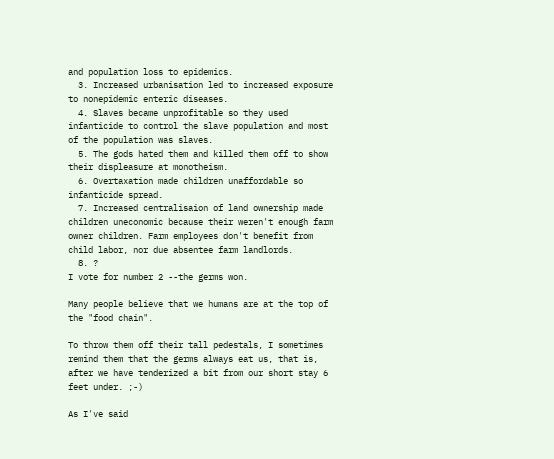and population loss to epidemics.
  3. Increased urbanisation led to increased exposure to nonepidemic enteric diseases.
  4. Slaves became unprofitable so they used infanticide to control the slave population and most of the population was slaves.
  5. The gods hated them and killed them off to show their displeasure at monotheism.
  6. Overtaxation made children unaffordable so infanticide spread.
  7. Increased centralisaion of land ownership made children uneconomic because their weren't enough farm owner children. Farm employees don't benefit from child labor, nor due absentee farm landlords.
  8. ?
I vote for number 2 --the germs won.

Many people believe that we humans are at the top of the "food chain".

To throw them off their tall pedestals, I sometimes remind them that the germs always eat us, that is, after we have tenderized a bit from our short stay 6 feet under. ;-)

As I've said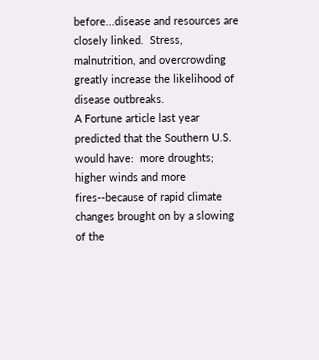before...disease and resources are closely linked.  Stress, malnutrition, and overcrowding greatly increase the likelihood of disease outbreaks.
A Fortune article last year predicted that the Southern U.S. would have:  more droughts; higher winds and more fires--because of rapid climate changes brought on by a slowing of the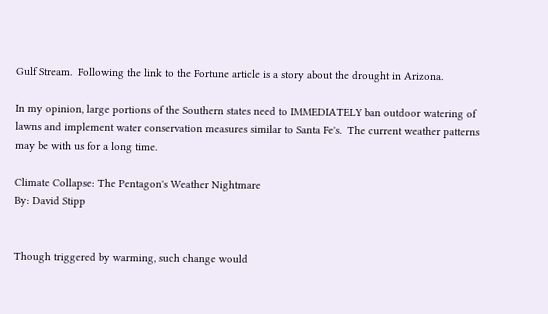Gulf Stream.  Following the link to the Fortune article is a story about the drought in Arizona.

In my opinion, large portions of the Southern states need to IMMEDIATELY ban outdoor watering of lawns and implement water conservation measures similar to Santa Fe's.  The current weather patterns may be with us for a long time.

Climate Collapse: The Pentagon's Weather Nightmare
By: David Stipp


Though triggered by warming, such change would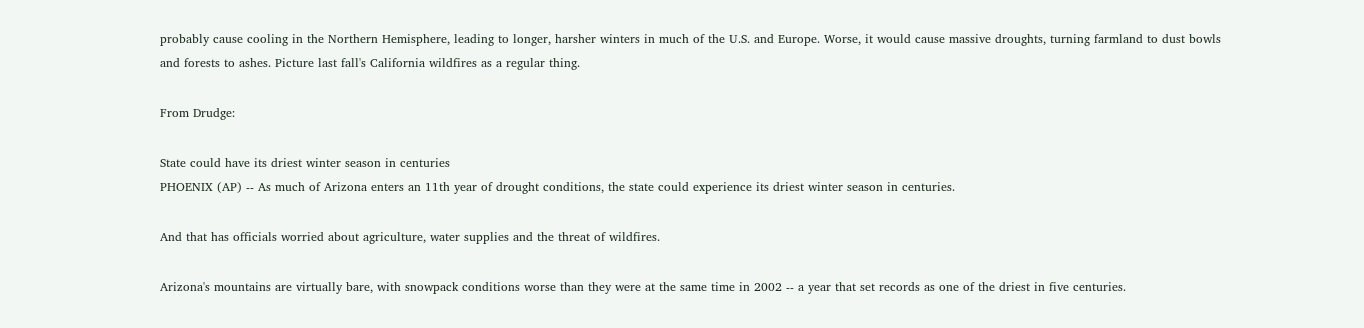probably cause cooling in the Northern Hemisphere, leading to longer, harsher winters in much of the U.S. and Europe. Worse, it would cause massive droughts, turning farmland to dust bowls and forests to ashes. Picture last fall's California wildfires as a regular thing.

From Drudge:

State could have its driest winter season in centuries
PHOENIX (AP) -- As much of Arizona enters an 11th year of drought conditions, the state could experience its driest winter season in centuries.

And that has officials worried about agriculture, water supplies and the threat of wildfires.

Arizona's mountains are virtually bare, with snowpack conditions worse than they were at the same time in 2002 -- a year that set records as one of the driest in five centuries.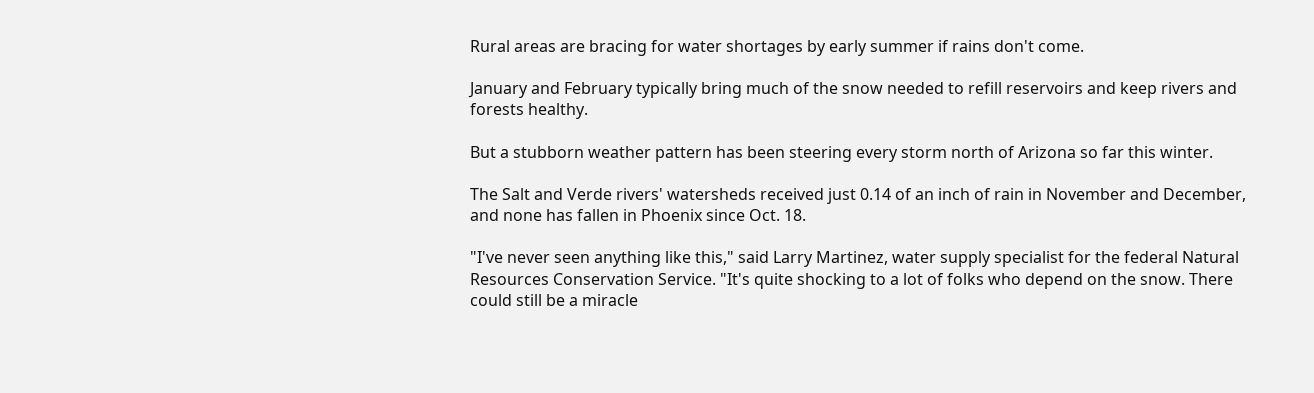Rural areas are bracing for water shortages by early summer if rains don't come.

January and February typically bring much of the snow needed to refill reservoirs and keep rivers and forests healthy.

But a stubborn weather pattern has been steering every storm north of Arizona so far this winter.

The Salt and Verde rivers' watersheds received just 0.14 of an inch of rain in November and December, and none has fallen in Phoenix since Oct. 18.

"I've never seen anything like this," said Larry Martinez, water supply specialist for the federal Natural Resources Conservation Service. "It's quite shocking to a lot of folks who depend on the snow. There could still be a miracle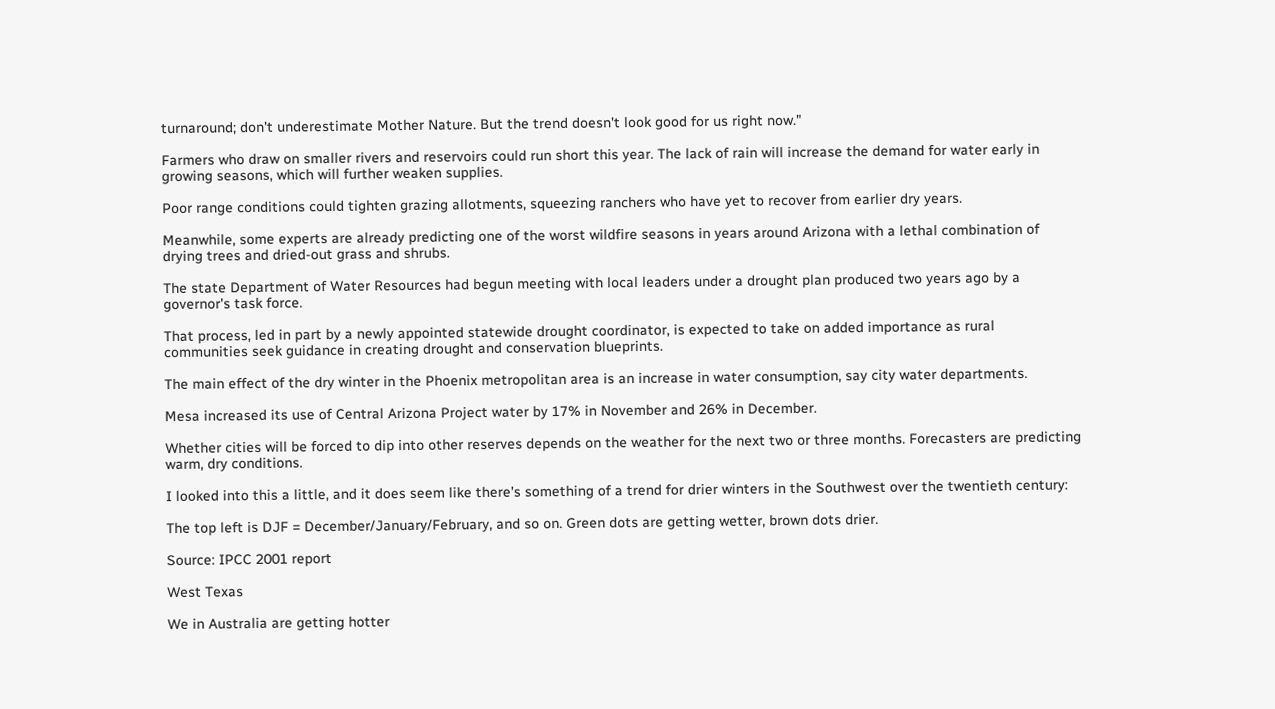turnaround; don't underestimate Mother Nature. But the trend doesn't look good for us right now."

Farmers who draw on smaller rivers and reservoirs could run short this year. The lack of rain will increase the demand for water early in growing seasons, which will further weaken supplies.

Poor range conditions could tighten grazing allotments, squeezing ranchers who have yet to recover from earlier dry years.

Meanwhile, some experts are already predicting one of the worst wildfire seasons in years around Arizona with a lethal combination of drying trees and dried-out grass and shrubs.

The state Department of Water Resources had begun meeting with local leaders under a drought plan produced two years ago by a governor's task force.

That process, led in part by a newly appointed statewide drought coordinator, is expected to take on added importance as rural communities seek guidance in creating drought and conservation blueprints.

The main effect of the dry winter in the Phoenix metropolitan area is an increase in water consumption, say city water departments.

Mesa increased its use of Central Arizona Project water by 17% in November and 26% in December.

Whether cities will be forced to dip into other reserves depends on the weather for the next two or three months. Forecasters are predicting warm, dry conditions.

I looked into this a little, and it does seem like there's something of a trend for drier winters in the Southwest over the twentieth century:

The top left is DJF = December/January/February, and so on. Green dots are getting wetter, brown dots drier.

Source: IPCC 2001 report

West Texas

We in Australia are getting hotter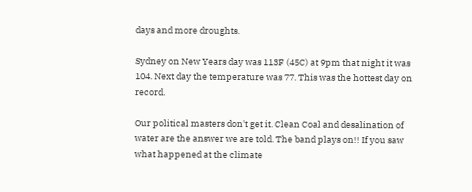days and more droughts.

Sydney on New Years day was 113F (45C) at 9pm that night it was 104. Next day the temperature was 77. This was the hottest day on record.

Our political masters don't get it. Clean Coal and desalination of water are the answer we are told. The band plays on!! If you saw what happened at the climate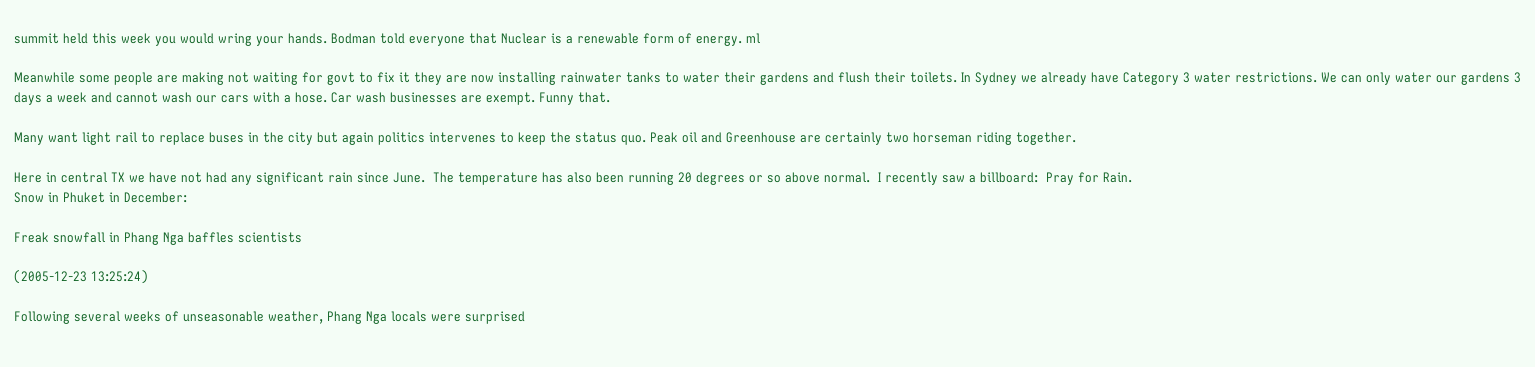summit held this week you would wring your hands. Bodman told everyone that Nuclear is a renewable form of energy. ml

Meanwhile some people are making not waiting for govt to fix it they are now installing rainwater tanks to water their gardens and flush their toilets. In Sydney we already have Category 3 water restrictions. We can only water our gardens 3 days a week and cannot wash our cars with a hose. Car wash businesses are exempt. Funny that.

Many want light rail to replace buses in the city but again politics intervenes to keep the status quo. Peak oil and Greenhouse are certainly two horseman riding together.

Here in central TX we have not had any significant rain since June.  The temperature has also been running 20 degrees or so above normal.  I recently saw a billboard:  Pray for Rain.
Snow in Phuket in December:

Freak snowfall in Phang Nga baffles scientists

(2005-12-23 13:25:24)

Following several weeks of unseasonable weather, Phang Nga locals were surprised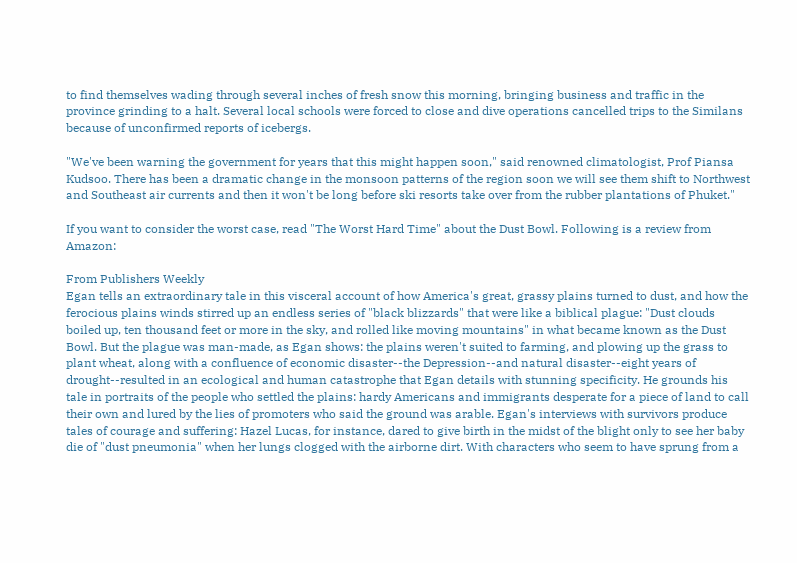to find themselves wading through several inches of fresh snow this morning, bringing business and traffic in the province grinding to a halt. Several local schools were forced to close and dive operations cancelled trips to the Similans because of unconfirmed reports of icebergs.

"We've been warning the government for years that this might happen soon," said renowned climatologist, Prof Piansa Kudsoo. There has been a dramatic change in the monsoon patterns of the region soon we will see them shift to Northwest and Southeast air currents and then it won't be long before ski resorts take over from the rubber plantations of Phuket."

If you want to consider the worst case, read "The Worst Hard Time" about the Dust Bowl. Following is a review from Amazon:

From Publishers Weekly
Egan tells an extraordinary tale in this visceral account of how America's great, grassy plains turned to dust, and how the ferocious plains winds stirred up an endless series of "black blizzards" that were like a biblical plague: "Dust clouds boiled up, ten thousand feet or more in the sky, and rolled like moving mountains" in what became known as the Dust Bowl. But the plague was man-made, as Egan shows: the plains weren't suited to farming, and plowing up the grass to plant wheat, along with a confluence of economic disaster--the Depression--and natural disaster--eight years of drought--resulted in an ecological and human catastrophe that Egan details with stunning specificity. He grounds his tale in portraits of the people who settled the plains: hardy Americans and immigrants desperate for a piece of land to call their own and lured by the lies of promoters who said the ground was arable. Egan's interviews with survivors produce tales of courage and suffering: Hazel Lucas, for instance, dared to give birth in the midst of the blight only to see her baby die of "dust pneumonia" when her lungs clogged with the airborne dirt. With characters who seem to have sprung from a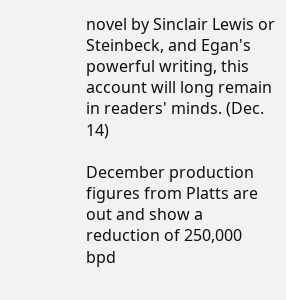novel by Sinclair Lewis or Steinbeck, and Egan's powerful writing, this account will long remain in readers' minds. (Dec. 14)

December production figures from Platts are out and show a reduction of 250,000 bpd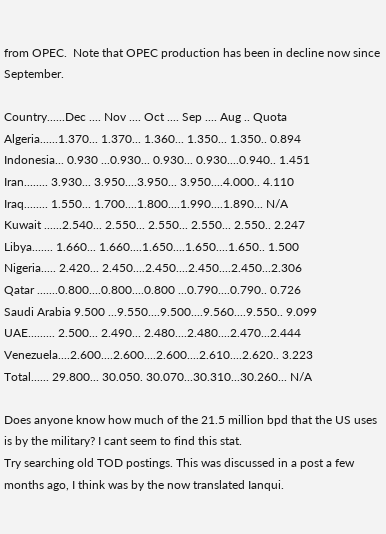from OPEC.  Note that OPEC production has been in decline now since September.

Country......Dec .... Nov .... Oct .... Sep .... Aug .. Quota
Algeria......1.370... 1.370... 1.360... 1.350... 1.350.. 0.894
Indonesia... 0.930 ...0.930... 0.930... 0.930....0.940.. 1.451
Iran........ 3.930... 3.950....3.950... 3.950....4.000.. 4.110
Iraq........ 1.550... 1.700....1.800....1.990....1.890... N/A
Kuwait ......2.540... 2.550... 2.550... 2.550... 2.550.. 2.247
Libya....... 1.660... 1.660....1.650....1.650....1.650.. 1.500
Nigeria..... 2.420... 2.450....2.450....2.450....2.450...2.306
Qatar .......0.800....0.800....0.800 ...0.790....0.790.. 0.726
Saudi Arabia 9.500 ...9.550....9.500....9.560....9.550.. 9.099
UAE......... 2.500... 2.490... 2.480....2.480....2.470...2.444
Venezuela....2.600....2.600....2.600....2.610....2.620.. 3.223
Total...... 29.800... 30.050. 30.070...30.310...30.260... N/A

Does anyone know how much of the 21.5 million bpd that the US uses is by the military? I cant seem to find this stat.
Try searching old TOD postings. This was discussed in a post a few months ago, I think was by the now translated Ianqui.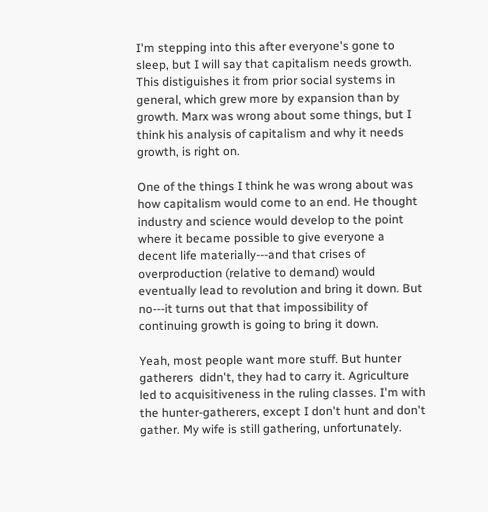I'm stepping into this after everyone's gone to sleep, but I will say that capitalism needs growth. This distiguishes it from prior social systems in general, which grew more by expansion than by growth. Marx was wrong about some things, but I think his analysis of capitalism and why it needs growth, is right on.

One of the things I think he was wrong about was how capitalism would come to an end. He thought industry and science would develop to the point where it became possible to give everyone a decent life materially---and that crises of overproduction (relative to demand) would eventually lead to revolution and bring it down. But no---it turns out that that impossibility of continuing growth is going to bring it down.

Yeah, most people want more stuff. But hunter gatherers  didn't, they had to carry it. Agriculture led to acquisitiveness in the ruling classes. I'm with the hunter-gatherers, except I don't hunt and don't gather. My wife is still gathering, unfortunately.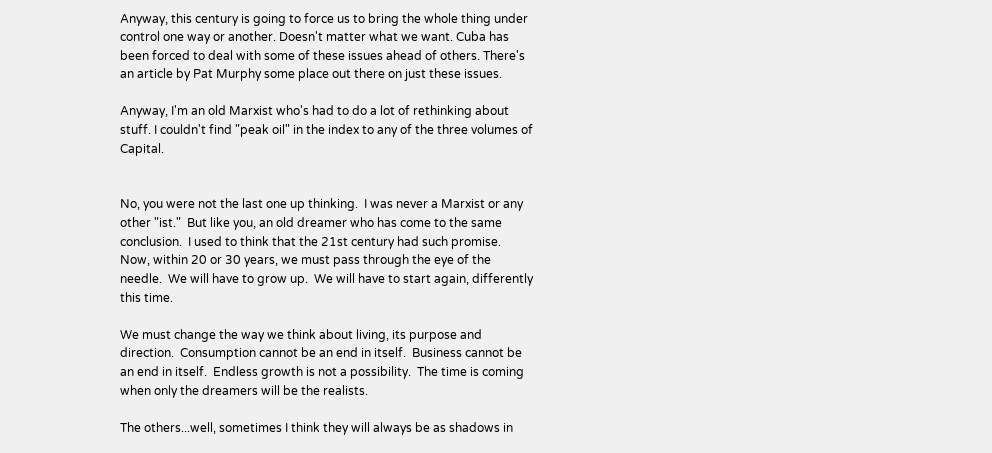Anyway, this century is going to force us to bring the whole thing under control one way or another. Doesn't matter what we want. Cuba has been forced to deal with some of these issues ahead of others. There's an article by Pat Murphy some place out there on just these issues.

Anyway, I'm an old Marxist who's had to do a lot of rethinking about stuff. I couldn't find "peak oil" in the index to any of the three volumes of Capital.


No, you were not the last one up thinking.  I was never a Marxist or any other "ist."  But like you, an old dreamer who has come to the same conclusion.  I used to think that the 21st century had such promise.  Now, within 20 or 30 years, we must pass through the eye of the needle.  We will have to grow up.  We will have to start again, differently this time.

We must change the way we think about living, its purpose and direction.  Consumption cannot be an end in itself.  Business cannot be an end in itself.  Endless growth is not a possibility.  The time is coming when only the dreamers will be the realists.

The others...well, sometimes I think they will always be as shadows in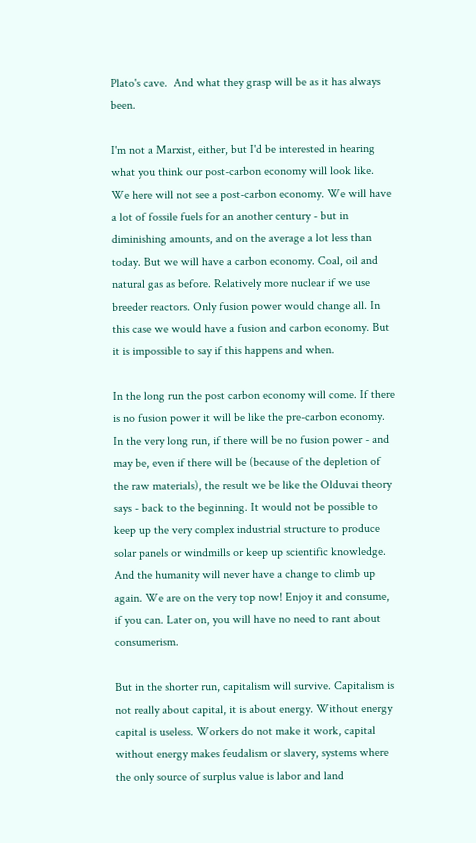Plato's cave.  And what they grasp will be as it has always been.

I'm not a Marxist, either, but I'd be interested in hearing what you think our post-carbon economy will look like.
We here will not see a post-carbon economy. We will have a lot of fossile fuels for an another century - but in diminishing amounts, and on the average a lot less than today. But we will have a carbon economy. Coal, oil and natural gas as before. Relatively more nuclear if we use breeder reactors. Only fusion power would change all. In this case we would have a fusion and carbon economy. But it is impossible to say if this happens and when.

In the long run the post carbon economy will come. If there is no fusion power it will be like the pre-carbon economy. In the very long run, if there will be no fusion power - and may be, even if there will be (because of the depletion of the raw materials), the result we be like the Olduvai theory says - back to the beginning. It would not be possible to keep up the very complex industrial structure to produce solar panels or windmills or keep up scientific knowledge. And the humanity will never have a change to climb up again. We are on the very top now! Enjoy it and consume, if you can. Later on, you will have no need to rant about consumerism.

But in the shorter run, capitalism will survive. Capitalism is not really about capital, it is about energy. Without energy capital is useless. Workers do not make it work, capital without energy makes feudalism or slavery, systems where the only source of surplus value is labor and land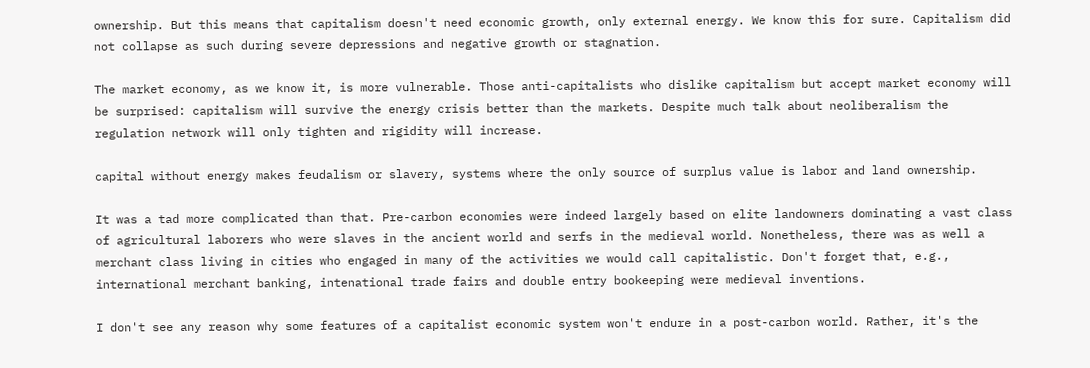ownership. But this means that capitalism doesn't need economic growth, only external energy. We know this for sure. Capitalism did not collapse as such during severe depressions and negative growth or stagnation.

The market economy, as we know it, is more vulnerable. Those anti-capitalists who dislike capitalism but accept market economy will be surprised: capitalism will survive the energy crisis better than the markets. Despite much talk about neoliberalism the regulation network will only tighten and rigidity will increase.

capital without energy makes feudalism or slavery, systems where the only source of surplus value is labor and land ownership.

It was a tad more complicated than that. Pre-carbon economies were indeed largely based on elite landowners dominating a vast class of agricultural laborers who were slaves in the ancient world and serfs in the medieval world. Nonetheless, there was as well a merchant class living in cities who engaged in many of the activities we would call capitalistic. Don't forget that, e.g., international merchant banking, intenational trade fairs and double entry bookeeping were medieval inventions.

I don't see any reason why some features of a capitalist economic system won't endure in a post-carbon world. Rather, it's the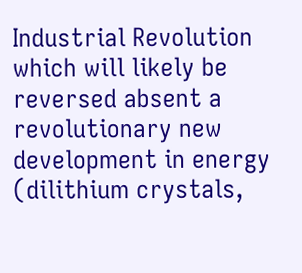Industrial Revolution which will likely be reversed absent a revolutionary new development in energy (dilithium crystals,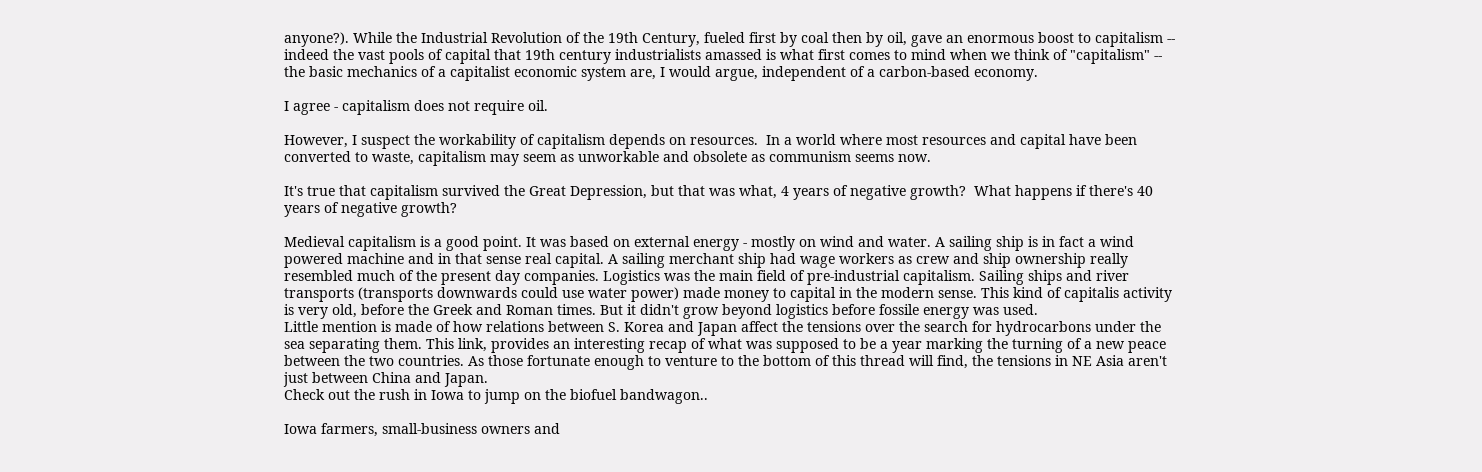anyone?). While the Industrial Revolution of the 19th Century, fueled first by coal then by oil, gave an enormous boost to capitalism -- indeed the vast pools of capital that 19th century industrialists amassed is what first comes to mind when we think of "capitalism" -- the basic mechanics of a capitalist economic system are, I would argue, independent of a carbon-based economy.

I agree - capitalism does not require oil.

However, I suspect the workability of capitalism depends on resources.  In a world where most resources and capital have been converted to waste, capitalism may seem as unworkable and obsolete as communism seems now.

It's true that capitalism survived the Great Depression, but that was what, 4 years of negative growth?  What happens if there's 40 years of negative growth?

Medieval capitalism is a good point. It was based on external energy - mostly on wind and water. A sailing ship is in fact a wind powered machine and in that sense real capital. A sailing merchant ship had wage workers as crew and ship ownership really resembled much of the present day companies. Logistics was the main field of pre-industrial capitalism. Sailing ships and river transports (transports downwards could use water power) made money to capital in the modern sense. This kind of capitalis activity is very old, before the Greek and Roman times. But it didn't grow beyond logistics before fossile energy was used.
Little mention is made of how relations between S. Korea and Japan affect the tensions over the search for hydrocarbons under the sea separating them. This link, provides an interesting recap of what was supposed to be a year marking the turning of a new peace between the two countries. As those fortunate enough to venture to the bottom of this thread will find, the tensions in NE Asia aren't just between China and Japan.
Check out the rush in Iowa to jump on the biofuel bandwagon..

Iowa farmers, small-business owners and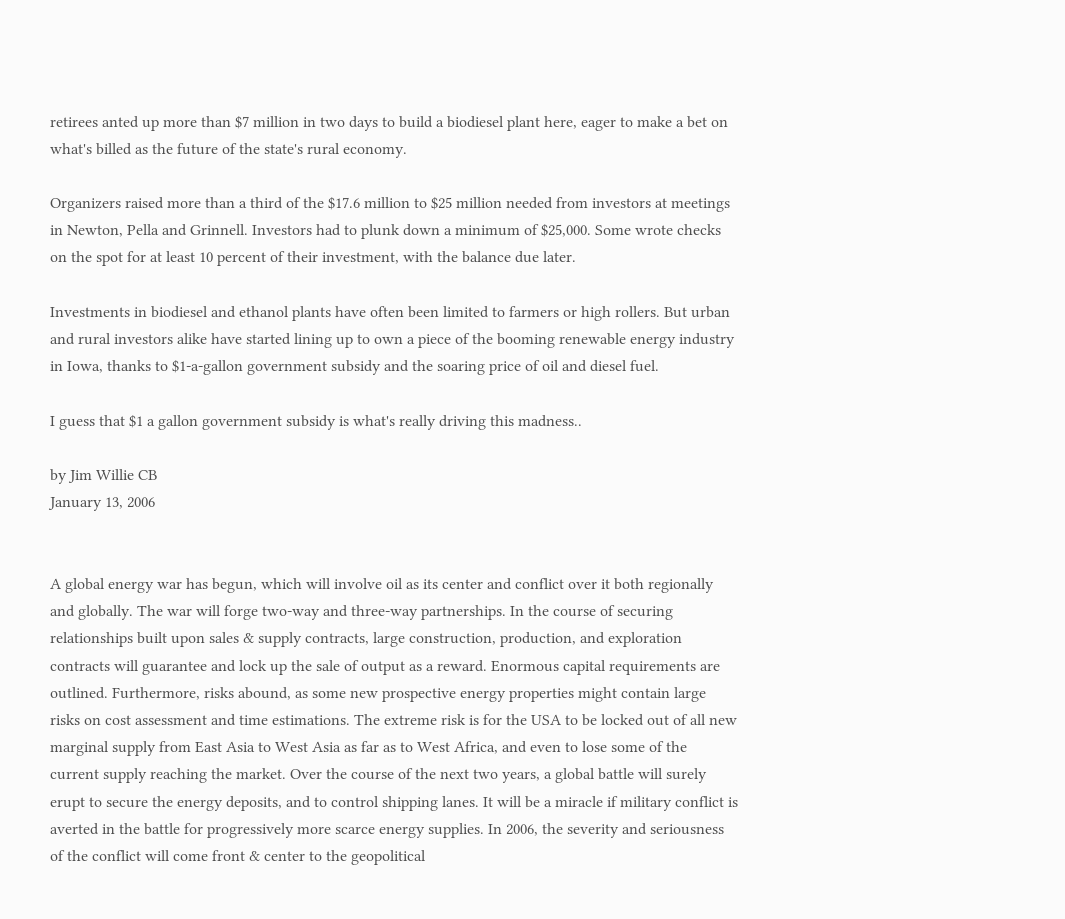retirees anted up more than $7 million in two days to build a biodiesel plant here, eager to make a bet on what's billed as the future of the state's rural economy.

Organizers raised more than a third of the $17.6 million to $25 million needed from investors at meetings in Newton, Pella and Grinnell. Investors had to plunk down a minimum of $25,000. Some wrote checks on the spot for at least 10 percent of their investment, with the balance due later.

Investments in biodiesel and ethanol plants have often been limited to farmers or high rollers. But urban and rural investors alike have started lining up to own a piece of the booming renewable energy industry in Iowa, thanks to $1-a-gallon government subsidy and the soaring price of oil and diesel fuel.

I guess that $1 a gallon government subsidy is what's really driving this madness..

by Jim Willie CB
January 13, 2006


A global energy war has begun, which will involve oil as its center and conflict over it both regionally and globally. The war will forge two-way and three-way partnerships. In the course of securing relationships built upon sales & supply contracts, large construction, production, and exploration contracts will guarantee and lock up the sale of output as a reward. Enormous capital requirements are outlined. Furthermore, risks abound, as some new prospective energy properties might contain large risks on cost assessment and time estimations. The extreme risk is for the USA to be locked out of all new marginal supply from East Asia to West Asia as far as to West Africa, and even to lose some of the current supply reaching the market. Over the course of the next two years, a global battle will surely erupt to secure the energy deposits, and to control shipping lanes. It will be a miracle if military conflict is averted in the battle for progressively more scarce energy supplies. In 2006, the severity and seriousness of the conflict will come front & center to the geopolitical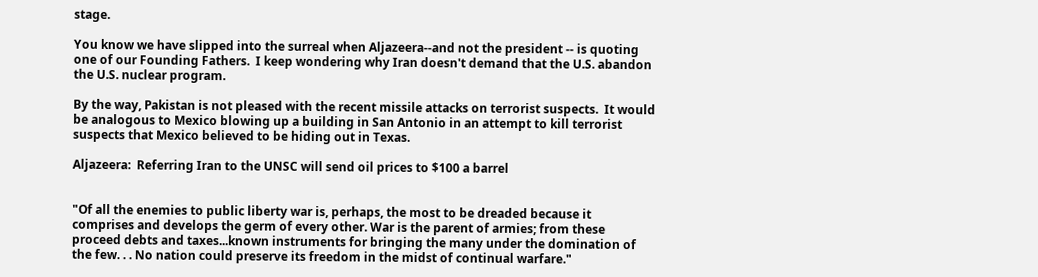stage.

You know we have slipped into the surreal when Aljazeera--and not the president -- is quoting one of our Founding Fathers.  I keep wondering why Iran doesn't demand that the U.S. abandon the U.S. nuclear program.

By the way, Pakistan is not pleased with the recent missile attacks on terrorist suspects.  It would be analogous to Mexico blowing up a building in San Antonio in an attempt to kill terrorist suspects that Mexico believed to be hiding out in Texas.

Aljazeera:  Referring Iran to the UNSC will send oil prices to $100 a barrel


"Of all the enemies to public liberty war is, perhaps, the most to be dreaded because it comprises and develops the germ of every other. War is the parent of armies; from these proceed debts and taxes...known instruments for bringing the many under the domination of the few. . . No nation could preserve its freedom in the midst of continual warfare."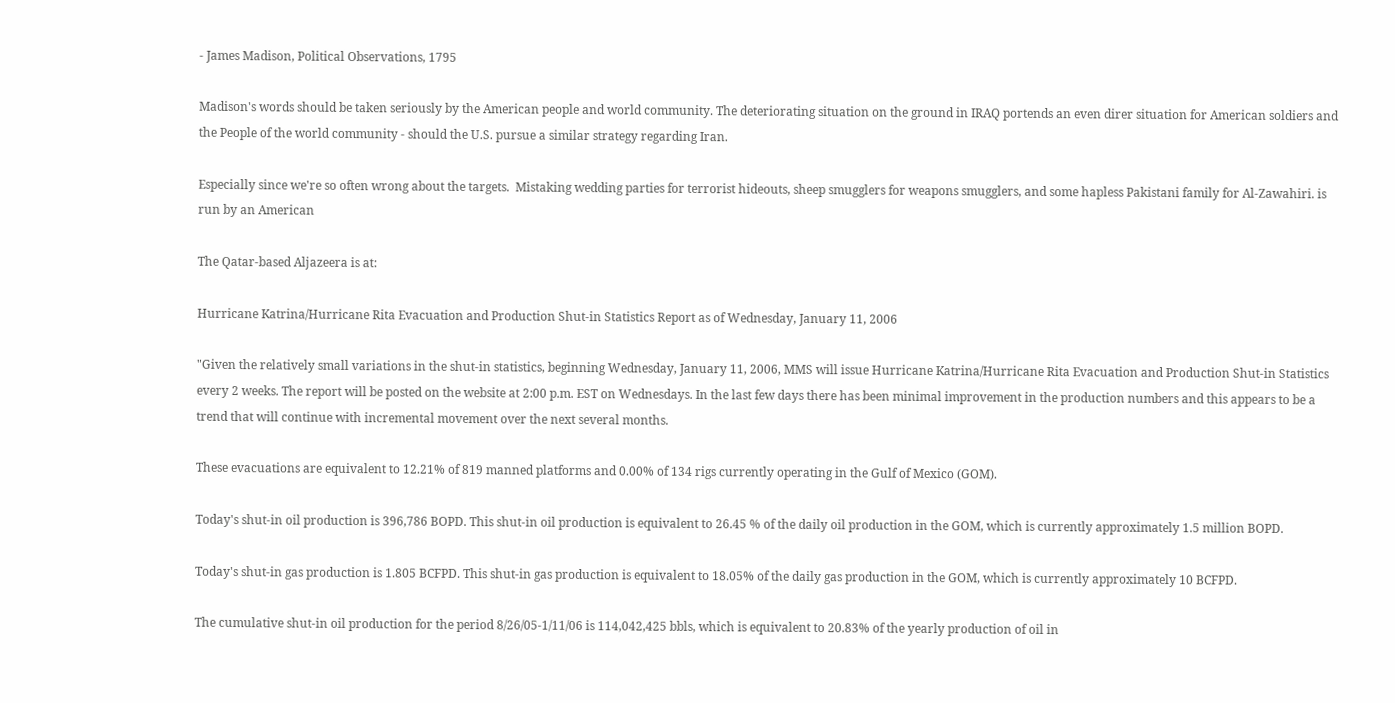- James Madison, Political Observations, 1795

Madison's words should be taken seriously by the American people and world community. The deteriorating situation on the ground in IRAQ portends an even direr situation for American soldiers and the People of the world community - should the U.S. pursue a similar strategy regarding Iran.

Especially since we're so often wrong about the targets.  Mistaking wedding parties for terrorist hideouts, sheep smugglers for weapons smugglers, and some hapless Pakistani family for Al-Zawahiri. is run by an American

The Qatar-based Aljazeera is at:

Hurricane Katrina/Hurricane Rita Evacuation and Production Shut-in Statistics Report as of Wednesday, January 11, 2006

"Given the relatively small variations in the shut-in statistics, beginning Wednesday, January 11, 2006, MMS will issue Hurricane Katrina/Hurricane Rita Evacuation and Production Shut-in Statistics every 2 weeks. The report will be posted on the website at 2:00 p.m. EST on Wednesdays. In the last few days there has been minimal improvement in the production numbers and this appears to be a trend that will continue with incremental movement over the next several months.

These evacuations are equivalent to 12.21% of 819 manned platforms and 0.00% of 134 rigs currently operating in the Gulf of Mexico (GOM).

Today's shut-in oil production is 396,786 BOPD. This shut-in oil production is equivalent to 26.45 % of the daily oil production in the GOM, which is currently approximately 1.5 million BOPD.

Today's shut-in gas production is 1.805 BCFPD. This shut-in gas production is equivalent to 18.05% of the daily gas production in the GOM, which is currently approximately 10 BCFPD.

The cumulative shut-in oil production for the period 8/26/05-1/11/06 is 114,042,425 bbls, which is equivalent to 20.83% of the yearly production of oil in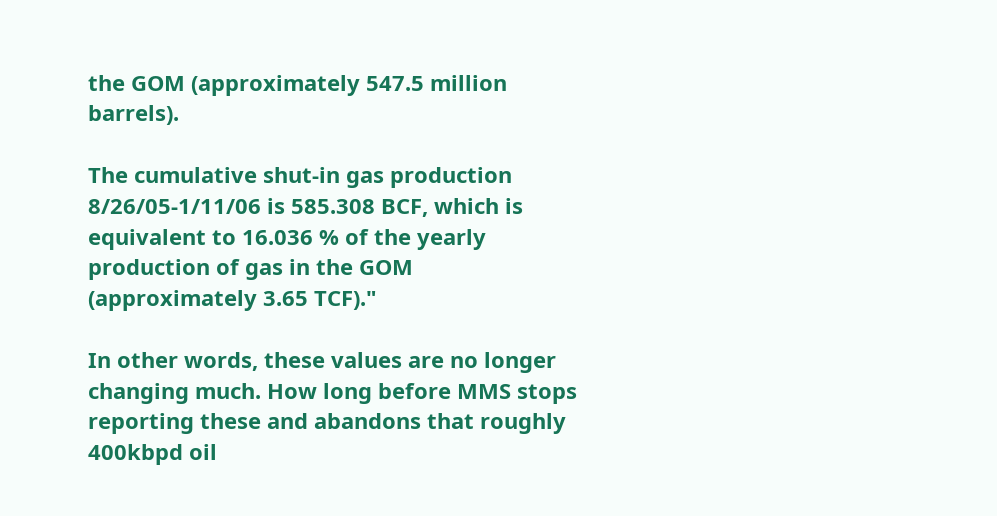the GOM (approximately 547.5 million barrels).

The cumulative shut-in gas production 8/26/05-1/11/06 is 585.308 BCF, which is equivalent to 16.036 % of the yearly production of gas in the GOM (approximately 3.65 TCF)."

In other words, these values are no longer changing much. How long before MMS stops reporting these and abandons that roughly 400kbpd oil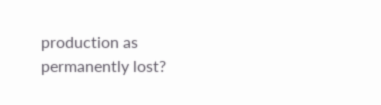production as permanently lost?